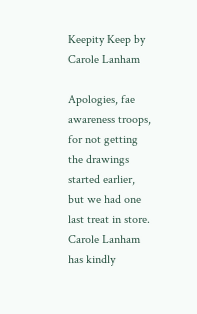Keepity Keep by Carole Lanham

Apologies, fae awareness troops, for not getting the drawings started earlier, but we had one last treat in store. Carole Lanham has kindly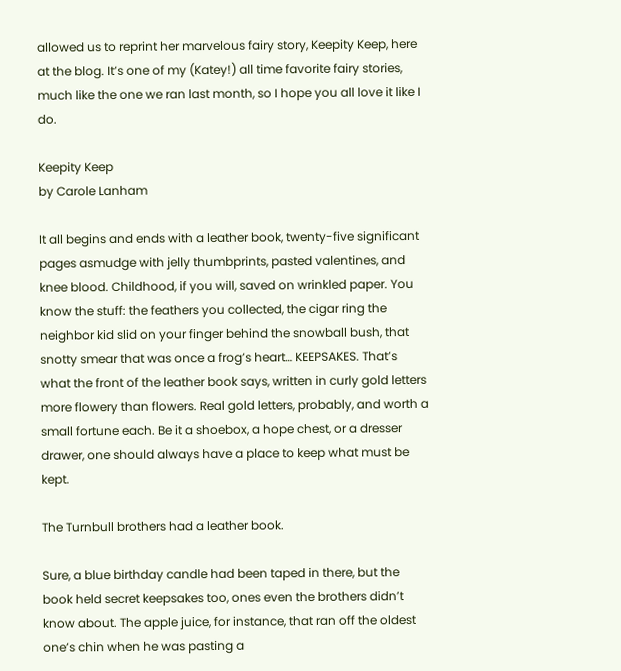allowed us to reprint her marvelous fairy story, Keepity Keep, here at the blog. It’s one of my (Katey!) all time favorite fairy stories, much like the one we ran last month, so I hope you all love it like I do.

Keepity Keep
by Carole Lanham

It all begins and ends with a leather book, twenty-five significant pages asmudge with jelly thumbprints, pasted valentines, and knee blood. Childhood, if you will, saved on wrinkled paper. You know the stuff: the feathers you collected, the cigar ring the neighbor kid slid on your finger behind the snowball bush, that snotty smear that was once a frog’s heart… KEEPSAKES. That’s what the front of the leather book says, written in curly gold letters more flowery than flowers. Real gold letters, probably, and worth a small fortune each. Be it a shoebox, a hope chest, or a dresser drawer, one should always have a place to keep what must be kept.

The Turnbull brothers had a leather book.

Sure, a blue birthday candle had been taped in there, but the book held secret keepsakes too, ones even the brothers didn’t know about. The apple juice, for instance, that ran off the oldest one’s chin when he was pasting a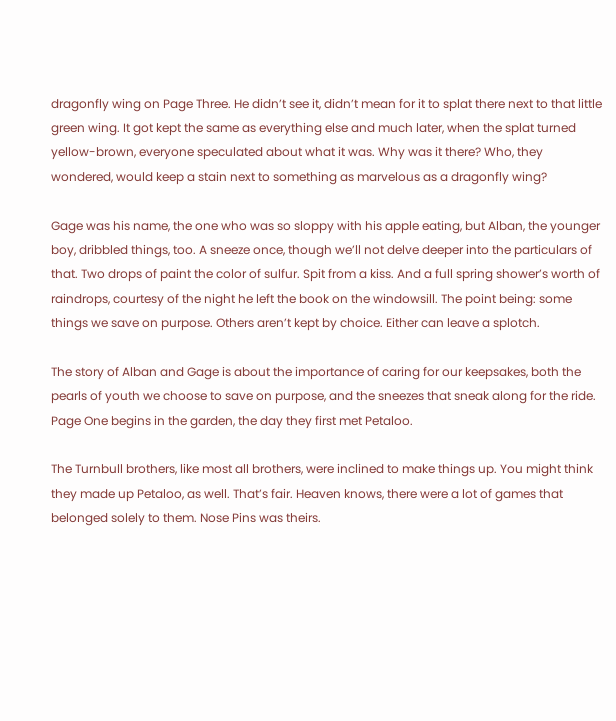dragonfly wing on Page Three. He didn’t see it, didn’t mean for it to splat there next to that little green wing. It got kept the same as everything else and much later, when the splat turned yellow-brown, everyone speculated about what it was. Why was it there? Who, they wondered, would keep a stain next to something as marvelous as a dragonfly wing?

Gage was his name, the one who was so sloppy with his apple eating, but Alban, the younger boy, dribbled things, too. A sneeze once, though we’ll not delve deeper into the particulars of that. Two drops of paint the color of sulfur. Spit from a kiss. And a full spring shower’s worth of raindrops, courtesy of the night he left the book on the windowsill. The point being: some things we save on purpose. Others aren’t kept by choice. Either can leave a splotch.

The story of Alban and Gage is about the importance of caring for our keepsakes, both the pearls of youth we choose to save on purpose, and the sneezes that sneak along for the ride. Page One begins in the garden, the day they first met Petaloo.

The Turnbull brothers, like most all brothers, were inclined to make things up. You might think they made up Petaloo, as well. That’s fair. Heaven knows, there were a lot of games that belonged solely to them. Nose Pins was theirs.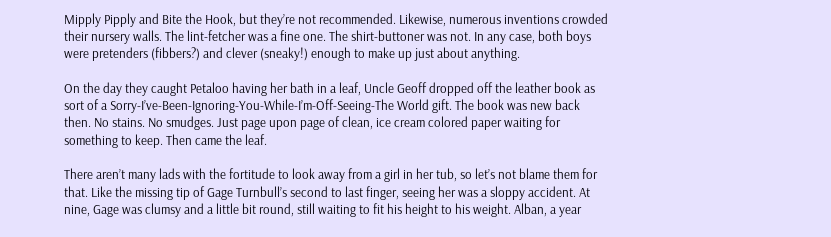Mipply Pipply and Bite the Hook, but they’re not recommended. Likewise, numerous inventions crowded their nursery walls. The lint-fetcher was a fine one. The shirt-buttoner was not. In any case, both boys were pretenders (fibbers?) and clever (sneaky!) enough to make up just about anything.

On the day they caught Petaloo having her bath in a leaf, Uncle Geoff dropped off the leather book as sort of a Sorry-I’ve-Been-Ignoring-You-While-I’m-Off-Seeing-The World gift. The book was new back then. No stains. No smudges. Just page upon page of clean, ice cream colored paper waiting for something to keep. Then came the leaf.

There aren’t many lads with the fortitude to look away from a girl in her tub, so let’s not blame them for that. Like the missing tip of Gage Turnbull’s second to last finger, seeing her was a sloppy accident. At nine, Gage was clumsy and a little bit round, still waiting to fit his height to his weight. Alban, a year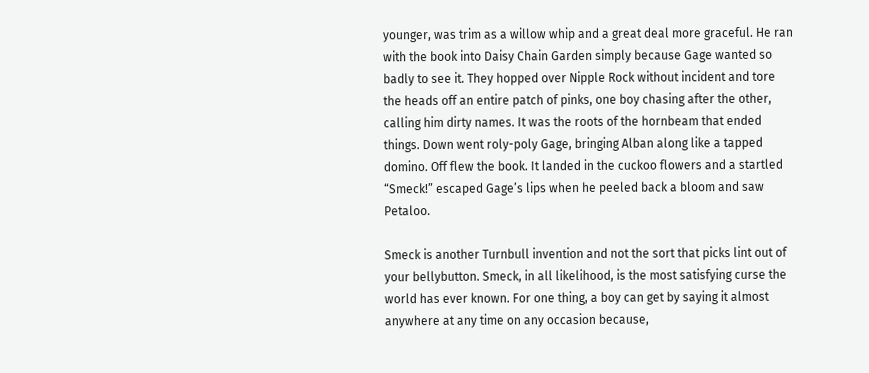younger, was trim as a willow whip and a great deal more graceful. He ran with the book into Daisy Chain Garden simply because Gage wanted so badly to see it. They hopped over Nipple Rock without incident and tore the heads off an entire patch of pinks, one boy chasing after the other, calling him dirty names. It was the roots of the hornbeam that ended things. Down went roly-poly Gage, bringing Alban along like a tapped domino. Off flew the book. It landed in the cuckoo flowers and a startled “Smeck!” escaped Gage’s lips when he peeled back a bloom and saw Petaloo.

Smeck is another Turnbull invention and not the sort that picks lint out of your bellybutton. Smeck, in all likelihood, is the most satisfying curse the world has ever known. For one thing, a boy can get by saying it almost anywhere at any time on any occasion because,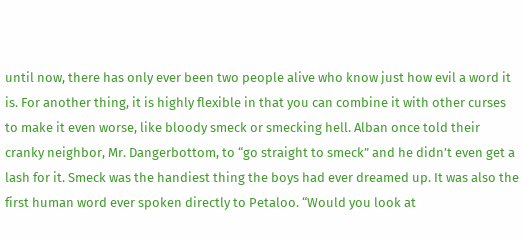until now, there has only ever been two people alive who know just how evil a word it is. For another thing, it is highly flexible in that you can combine it with other curses to make it even worse, like bloody smeck or smecking hell. Alban once told their cranky neighbor, Mr. Dangerbottom, to “go straight to smeck” and he didn’t even get a lash for it. Smeck was the handiest thing the boys had ever dreamed up. It was also the first human word ever spoken directly to Petaloo. “Would you look at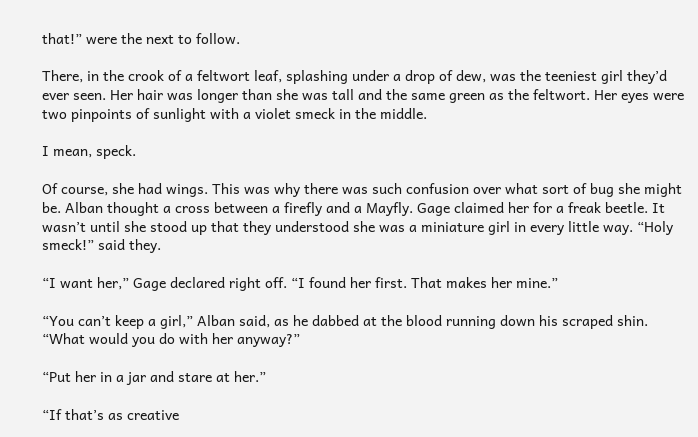that!” were the next to follow.

There, in the crook of a feltwort leaf, splashing under a drop of dew, was the teeniest girl they’d ever seen. Her hair was longer than she was tall and the same green as the feltwort. Her eyes were two pinpoints of sunlight with a violet smeck in the middle.

I mean, speck.

Of course, she had wings. This was why there was such confusion over what sort of bug she might be. Alban thought a cross between a firefly and a Mayfly. Gage claimed her for a freak beetle. It wasn’t until she stood up that they understood she was a miniature girl in every little way. “Holy smeck!” said they.

“I want her,” Gage declared right off. “I found her first. That makes her mine.”

“You can’t keep a girl,” Alban said, as he dabbed at the blood running down his scraped shin. “What would you do with her anyway?”

“Put her in a jar and stare at her.”

“If that’s as creative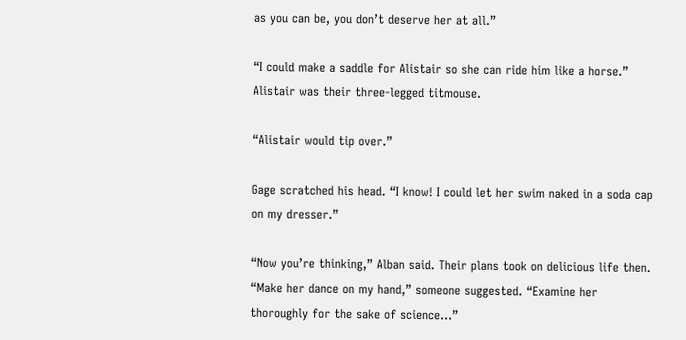as you can be, you don’t deserve her at all.”

“I could make a saddle for Alistair so she can ride him like a horse.” Alistair was their three-legged titmouse.

“Alistair would tip over.”

Gage scratched his head. “I know! I could let her swim naked in a soda cap on my dresser.”

“Now you’re thinking,” Alban said. Their plans took on delicious life then. “Make her dance on my hand,” someone suggested. “Examine her thoroughly for the sake of science…”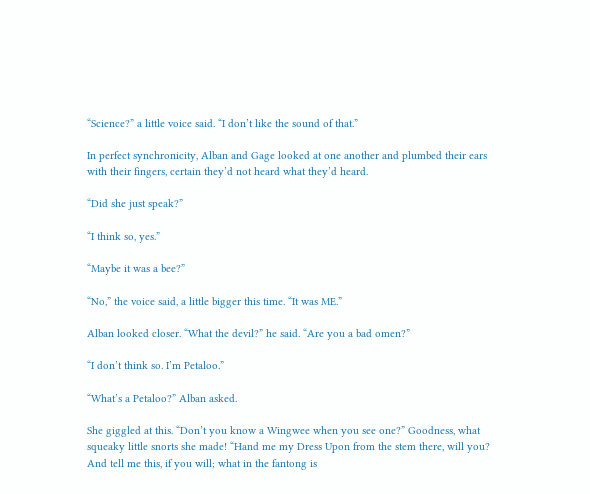“Science?” a little voice said. “I don’t like the sound of that.”

In perfect synchronicity, Alban and Gage looked at one another and plumbed their ears with their fingers, certain they’d not heard what they’d heard.

“Did she just speak?”

“I think so, yes.”

“Maybe it was a bee?”

“No,” the voice said, a little bigger this time. “It was ME.”

Alban looked closer. “What the devil?” he said. “Are you a bad omen?”

“I don’t think so. I’m Petaloo.”

“What’s a Petaloo?” Alban asked.

She giggled at this. “Don’t you know a Wingwee when you see one?” Goodness, what squeaky little snorts she made! “Hand me my Dress Upon from the stem there, will you? And tell me this, if you will; what in the fantong is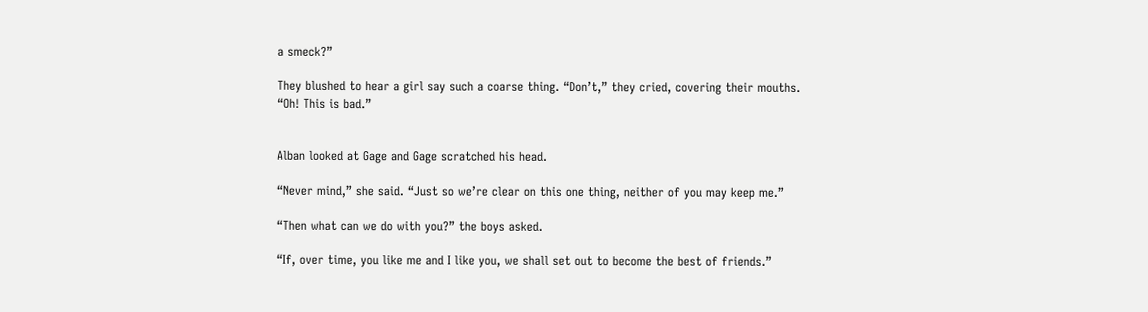a smeck?”

They blushed to hear a girl say such a coarse thing. “Don’t,” they cried, covering their mouths. “Oh! This is bad.”


Alban looked at Gage and Gage scratched his head.

“Never mind,” she said. “Just so we’re clear on this one thing, neither of you may keep me.”

“Then what can we do with you?” the boys asked.

“If, over time, you like me and I like you, we shall set out to become the best of friends.”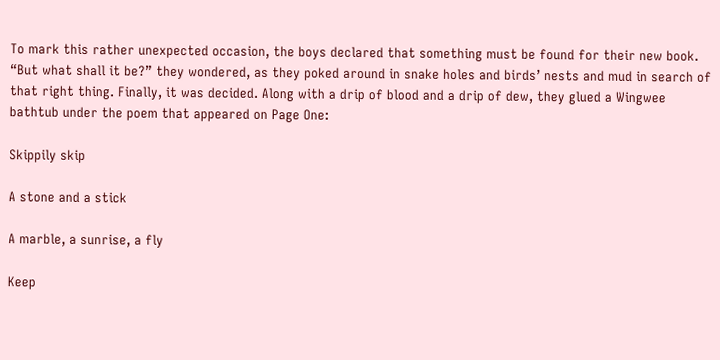To mark this rather unexpected occasion, the boys declared that something must be found for their new book. “But what shall it be?” they wondered, as they poked around in snake holes and birds’ nests and mud in search of that right thing. Finally, it was decided. Along with a drip of blood and a drip of dew, they glued a Wingwee bathtub under the poem that appeared on Page One:

Skippily skip

A stone and a stick

A marble, a sunrise, a fly

Keep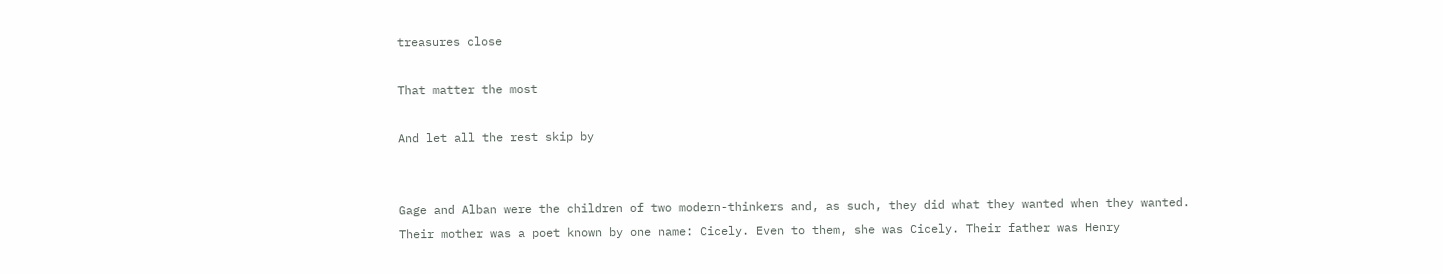treasures close

That matter the most

And let all the rest skip by


Gage and Alban were the children of two modern-thinkers and, as such, they did what they wanted when they wanted. Their mother was a poet known by one name: Cicely. Even to them, she was Cicely. Their father was Henry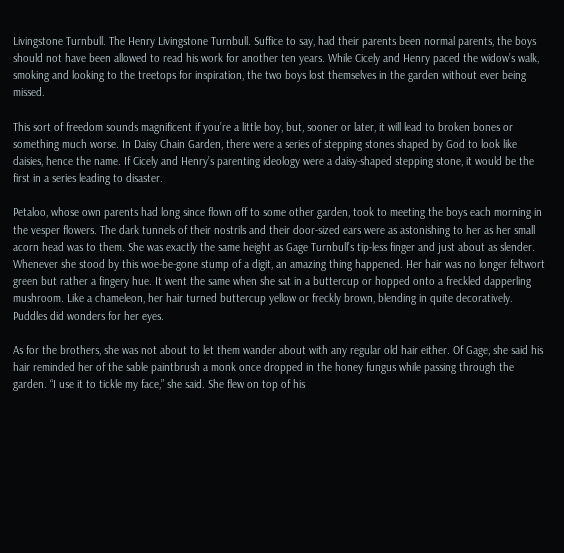Livingstone Turnbull. The Henry Livingstone Turnbull. Suffice to say, had their parents been normal parents, the boys should not have been allowed to read his work for another ten years. While Cicely and Henry paced the widow’s walk, smoking and looking to the treetops for inspiration, the two boys lost themselves in the garden without ever being missed.

This sort of freedom sounds magnificent if you’re a little boy, but, sooner or later, it will lead to broken bones or something much worse. In Daisy Chain Garden, there were a series of stepping stones shaped by God to look like daisies, hence the name. If Cicely and Henry’s parenting ideology were a daisy-shaped stepping stone, it would be the first in a series leading to disaster.

Petaloo, whose own parents had long since flown off to some other garden, took to meeting the boys each morning in the vesper flowers. The dark tunnels of their nostrils and their door-sized ears were as astonishing to her as her small acorn head was to them. She was exactly the same height as Gage Turnbull’s tip-less finger and just about as slender. Whenever she stood by this woe-be-gone stump of a digit, an amazing thing happened. Her hair was no longer feltwort green but rather a fingery hue. It went the same when she sat in a buttercup or hopped onto a freckled dapperling mushroom. Like a chameleon, her hair turned buttercup yellow or freckly brown, blending in quite decoratively. Puddles did wonders for her eyes.

As for the brothers, she was not about to let them wander about with any regular old hair either. Of Gage, she said his hair reminded her of the sable paintbrush a monk once dropped in the honey fungus while passing through the garden. “I use it to tickle my face,” she said. She flew on top of his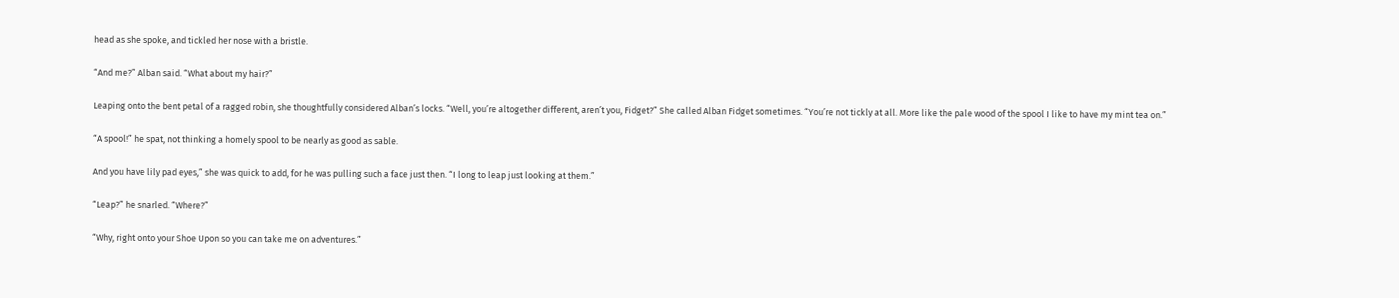head as she spoke, and tickled her nose with a bristle.

“And me?” Alban said. “What about my hair?”

Leaping onto the bent petal of a ragged robin, she thoughtfully considered Alban’s locks. “Well, you’re altogether different, aren’t you, Fidget?” She called Alban Fidget sometimes. “You’re not tickly at all. More like the pale wood of the spool I like to have my mint tea on.”

“A spool!” he spat, not thinking a homely spool to be nearly as good as sable.

And you have lily pad eyes,” she was quick to add, for he was pulling such a face just then. “I long to leap just looking at them.”

“Leap?” he snarled. “Where?”

“Why, right onto your Shoe Upon so you can take me on adventures.”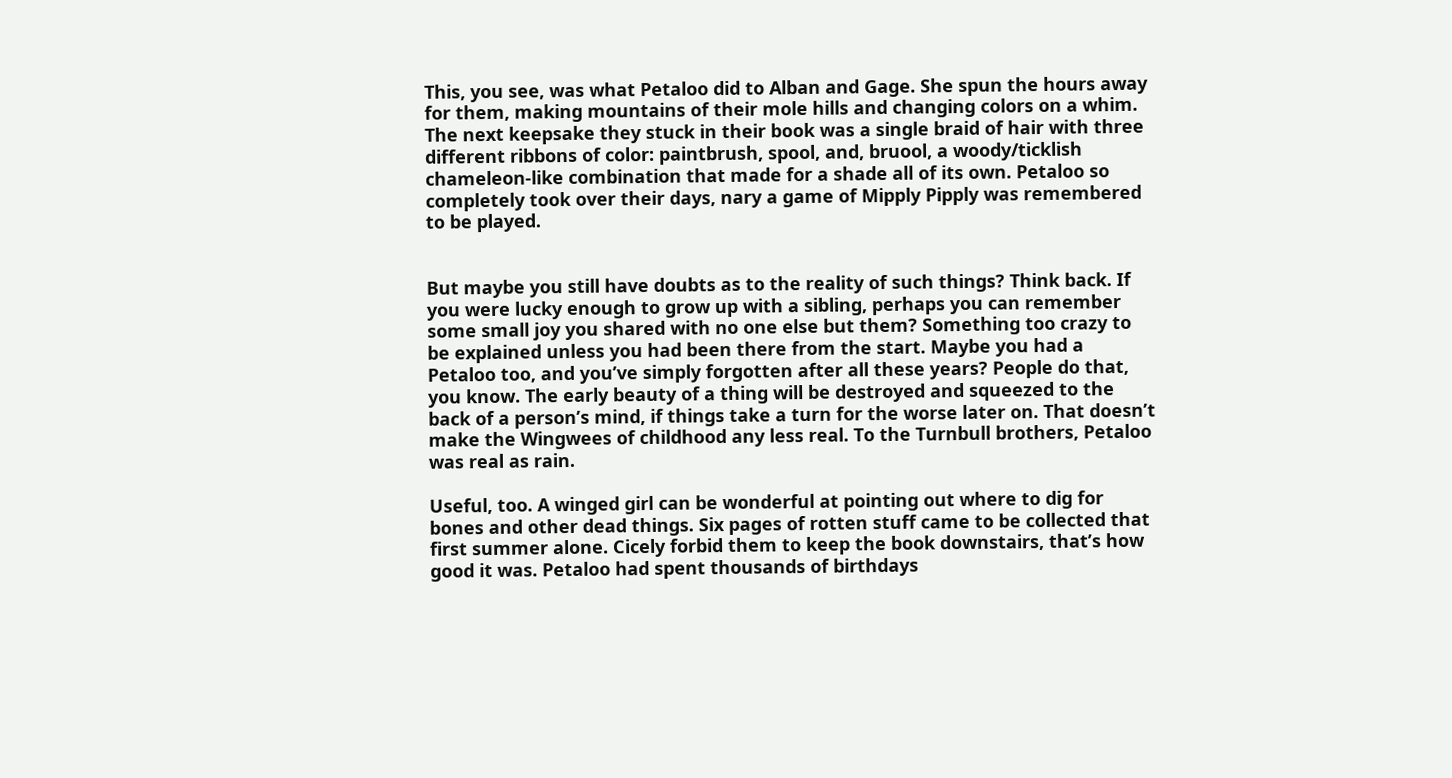This, you see, was what Petaloo did to Alban and Gage. She spun the hours away for them, making mountains of their mole hills and changing colors on a whim. The next keepsake they stuck in their book was a single braid of hair with three different ribbons of color: paintbrush, spool, and, bruool, a woody/ticklish chameleon-like combination that made for a shade all of its own. Petaloo so completely took over their days, nary a game of Mipply Pipply was remembered to be played.


But maybe you still have doubts as to the reality of such things? Think back. If you were lucky enough to grow up with a sibling, perhaps you can remember some small joy you shared with no one else but them? Something too crazy to be explained unless you had been there from the start. Maybe you had a Petaloo too, and you’ve simply forgotten after all these years? People do that, you know. The early beauty of a thing will be destroyed and squeezed to the back of a person’s mind, if things take a turn for the worse later on. That doesn’t make the Wingwees of childhood any less real. To the Turnbull brothers, Petaloo was real as rain.

Useful, too. A winged girl can be wonderful at pointing out where to dig for bones and other dead things. Six pages of rotten stuff came to be collected that first summer alone. Cicely forbid them to keep the book downstairs, that’s how good it was. Petaloo had spent thousands of birthdays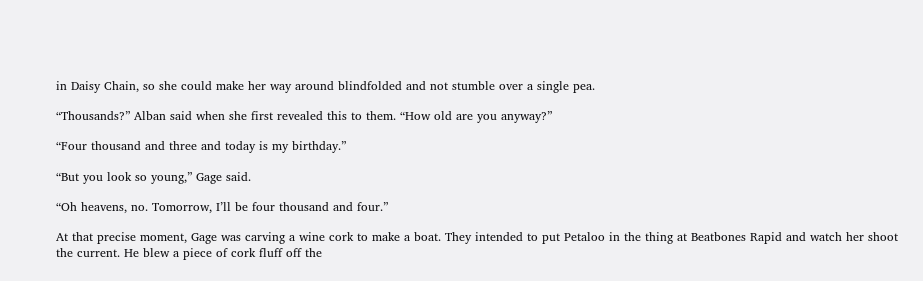in Daisy Chain, so she could make her way around blindfolded and not stumble over a single pea.

“Thousands?” Alban said when she first revealed this to them. “How old are you anyway?”

“Four thousand and three and today is my birthday.”

“But you look so young,” Gage said.

“Oh heavens, no. Tomorrow, I’ll be four thousand and four.”

At that precise moment, Gage was carving a wine cork to make a boat. They intended to put Petaloo in the thing at Beatbones Rapid and watch her shoot the current. He blew a piece of cork fluff off the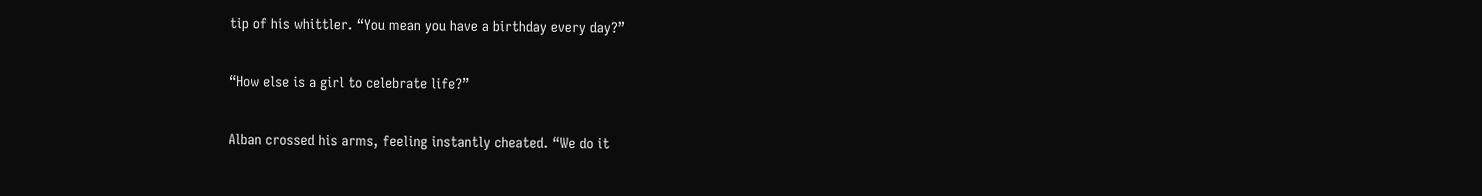tip of his whittler. “You mean you have a birthday every day?”

“How else is a girl to celebrate life?”

Alban crossed his arms, feeling instantly cheated. “We do it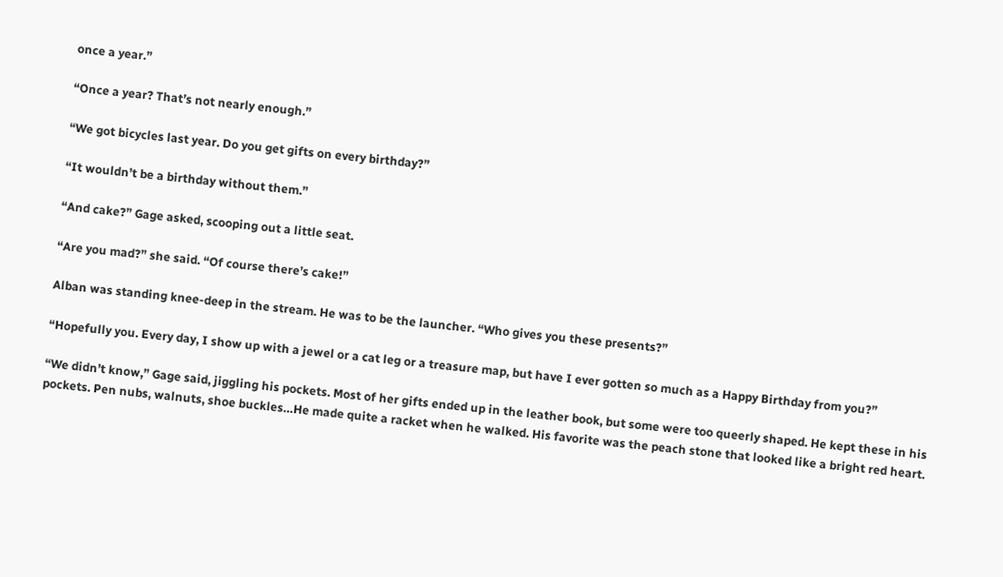once a year.”

“Once a year? That’s not nearly enough.”

“We got bicycles last year. Do you get gifts on every birthday?”

“It wouldn’t be a birthday without them.”

“And cake?” Gage asked, scooping out a little seat.

“Are you mad?” she said. “Of course there’s cake!”

Alban was standing knee-deep in the stream. He was to be the launcher. “Who gives you these presents?”

“Hopefully you. Every day, I show up with a jewel or a cat leg or a treasure map, but have I ever gotten so much as a Happy Birthday from you?”

“We didn’t know,” Gage said, jiggling his pockets. Most of her gifts ended up in the leather book, but some were too queerly shaped. He kept these in his pockets. Pen nubs, walnuts, shoe buckles…He made quite a racket when he walked. His favorite was the peach stone that looked like a bright red heart.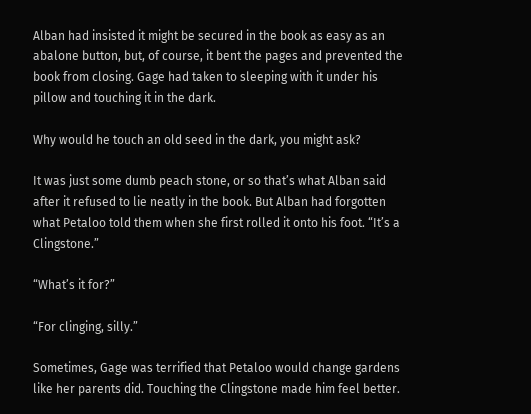Alban had insisted it might be secured in the book as easy as an abalone button, but, of course, it bent the pages and prevented the book from closing. Gage had taken to sleeping with it under his pillow and touching it in the dark.

Why would he touch an old seed in the dark, you might ask?

It was just some dumb peach stone, or so that’s what Alban said after it refused to lie neatly in the book. But Alban had forgotten what Petaloo told them when she first rolled it onto his foot. “It’s a Clingstone.”

“What’s it for?”

“For clinging, silly.”

Sometimes, Gage was terrified that Petaloo would change gardens like her parents did. Touching the Clingstone made him feel better.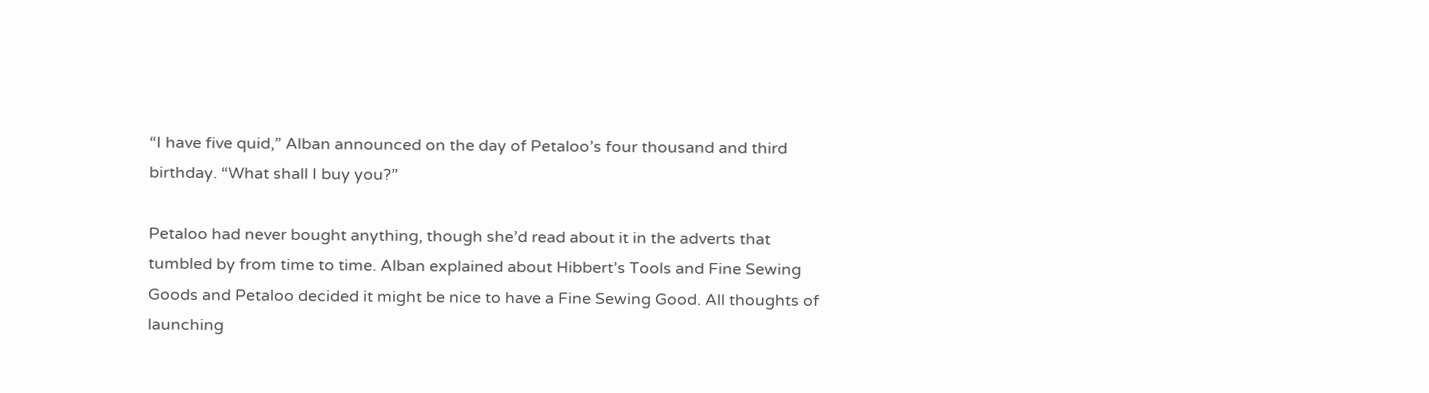“I have five quid,” Alban announced on the day of Petaloo’s four thousand and third birthday. “What shall I buy you?”

Petaloo had never bought anything, though she’d read about it in the adverts that tumbled by from time to time. Alban explained about Hibbert’s Tools and Fine Sewing Goods and Petaloo decided it might be nice to have a Fine Sewing Good. All thoughts of launching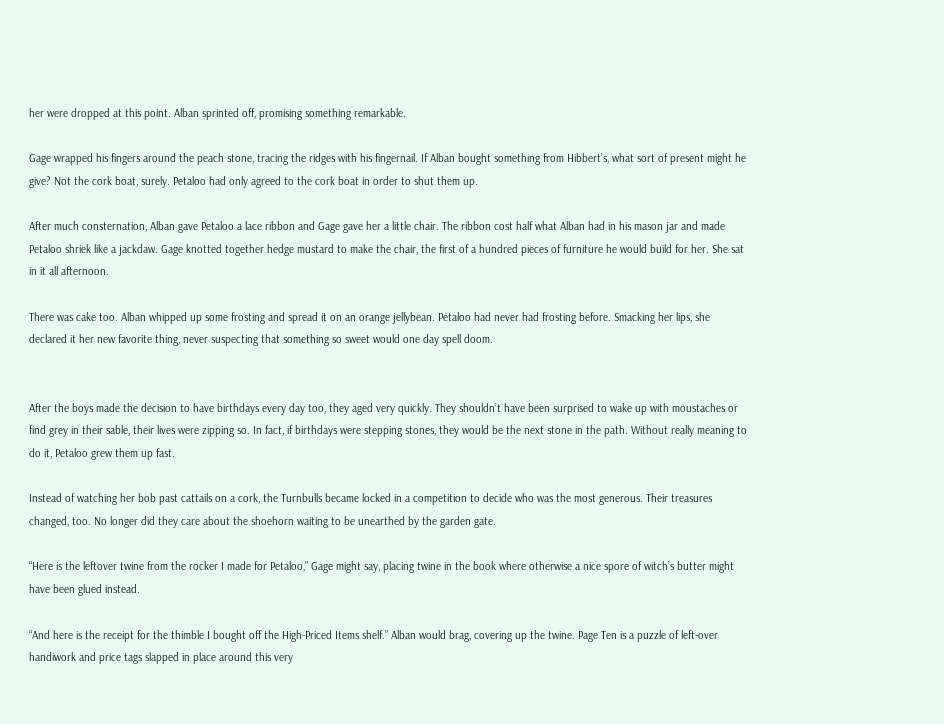her were dropped at this point. Alban sprinted off, promising something remarkable.

Gage wrapped his fingers around the peach stone, tracing the ridges with his fingernail. If Alban bought something from Hibbert’s, what sort of present might he give? Not the cork boat, surely. Petaloo had only agreed to the cork boat in order to shut them up.

After much consternation, Alban gave Petaloo a lace ribbon and Gage gave her a little chair. The ribbon cost half what Alban had in his mason jar and made Petaloo shriek like a jackdaw. Gage knotted together hedge mustard to make the chair, the first of a hundred pieces of furniture he would build for her. She sat in it all afternoon.

There was cake too. Alban whipped up some frosting and spread it on an orange jellybean. Petaloo had never had frosting before. Smacking her lips, she declared it her new favorite thing, never suspecting that something so sweet would one day spell doom.


After the boys made the decision to have birthdays every day too, they aged very quickly. They shouldn’t have been surprised to wake up with moustaches or find grey in their sable, their lives were zipping so. In fact, if birthdays were stepping stones, they would be the next stone in the path. Without really meaning to do it, Petaloo grew them up fast.

Instead of watching her bob past cattails on a cork, the Turnbulls became locked in a competition to decide who was the most generous. Their treasures changed, too. No longer did they care about the shoehorn waiting to be unearthed by the garden gate.

“Here is the leftover twine from the rocker I made for Petaloo,” Gage might say, placing twine in the book where otherwise a nice spore of witch’s butter might have been glued instead.

“And here is the receipt for the thimble I bought off the High-Priced Items shelf.” Alban would brag, covering up the twine. Page Ten is a puzzle of left-over handiwork and price tags slapped in place around this very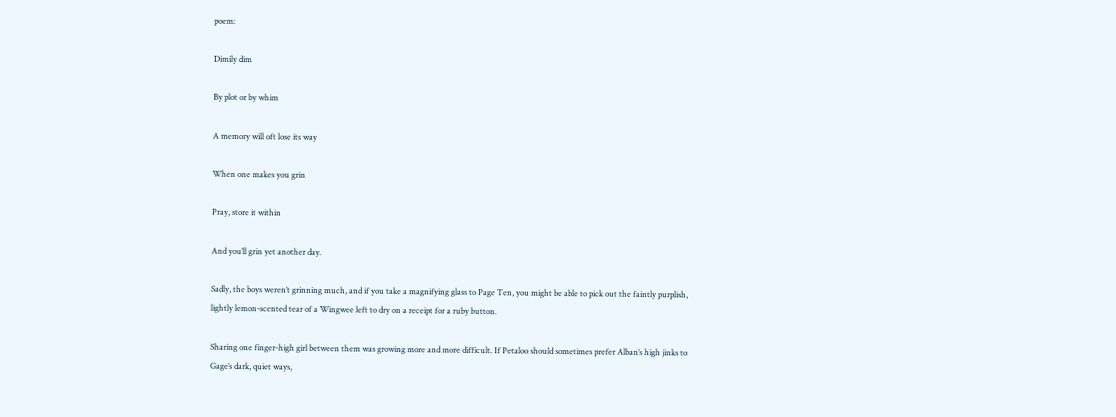poem:

Dimily dim

By plot or by whim

A memory will oft lose its way

When one makes you grin

Pray, store it within

And you’ll grin yet another day.

Sadly, the boys weren’t grinning much, and if you take a magnifying glass to Page Ten, you might be able to pick out the faintly purplish, lightly lemon-scented tear of a Wingwee left to dry on a receipt for a ruby button.

Sharing one finger-high girl between them was growing more and more difficult. If Petaloo should sometimes prefer Alban’s high jinks to Gage’s dark, quiet ways,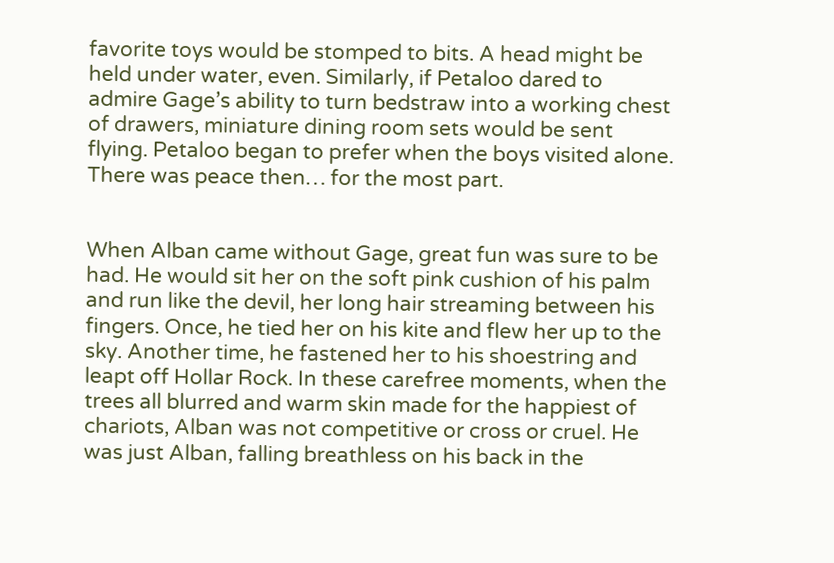favorite toys would be stomped to bits. A head might be held under water, even. Similarly, if Petaloo dared to admire Gage’s ability to turn bedstraw into a working chest of drawers, miniature dining room sets would be sent flying. Petaloo began to prefer when the boys visited alone. There was peace then… for the most part.


When Alban came without Gage, great fun was sure to be had. He would sit her on the soft pink cushion of his palm and run like the devil, her long hair streaming between his fingers. Once, he tied her on his kite and flew her up to the sky. Another time, he fastened her to his shoestring and leapt off Hollar Rock. In these carefree moments, when the trees all blurred and warm skin made for the happiest of chariots, Alban was not competitive or cross or cruel. He was just Alban, falling breathless on his back in the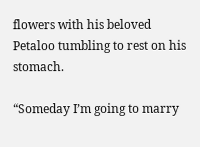flowers with his beloved Petaloo tumbling to rest on his stomach.

“Someday I’m going to marry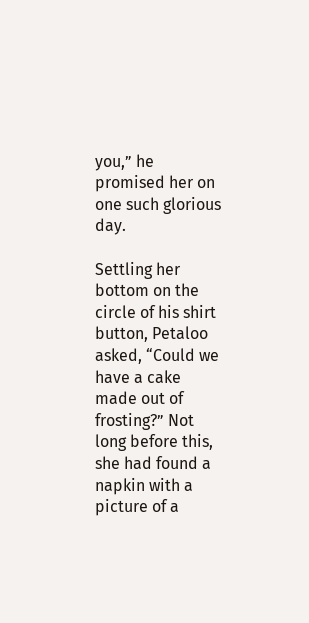you,” he promised her on one such glorious day.

Settling her bottom on the circle of his shirt button, Petaloo asked, “Could we have a cake made out of frosting?” Not long before this, she had found a napkin with a picture of a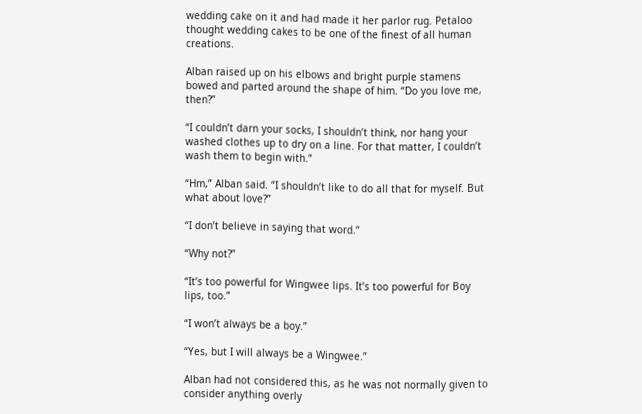wedding cake on it and had made it her parlor rug. Petaloo thought wedding cakes to be one of the finest of all human creations.

Alban raised up on his elbows and bright purple stamens bowed and parted around the shape of him. “Do you love me, then?”

“I couldn’t darn your socks, I shouldn’t think, nor hang your washed clothes up to dry on a line. For that matter, I couldn’t wash them to begin with.”

“Hm,” Alban said. “I shouldn’t like to do all that for myself. But what about love?”

“I don’t believe in saying that word.”

“Why not?”

“It’s too powerful for Wingwee lips. It’s too powerful for Boy lips, too.”

“I won’t always be a boy.”

“Yes, but I will always be a Wingwee.”

Alban had not considered this, as he was not normally given to consider anything overly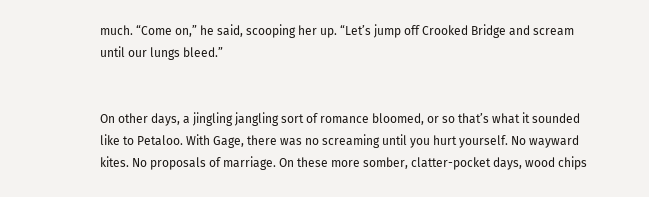much. “Come on,” he said, scooping her up. “Let’s jump off Crooked Bridge and scream until our lungs bleed.”


On other days, a jingling jangling sort of romance bloomed, or so that’s what it sounded like to Petaloo. With Gage, there was no screaming until you hurt yourself. No wayward kites. No proposals of marriage. On these more somber, clatter-pocket days, wood chips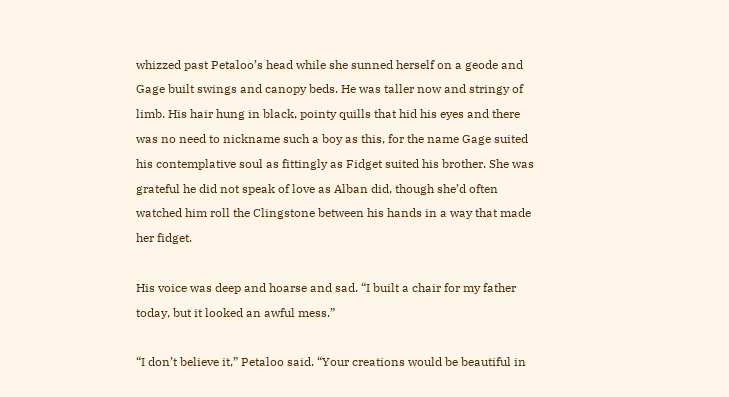whizzed past Petaloo’s head while she sunned herself on a geode and Gage built swings and canopy beds. He was taller now and stringy of limb. His hair hung in black, pointy quills that hid his eyes and there was no need to nickname such a boy as this, for the name Gage suited his contemplative soul as fittingly as Fidget suited his brother. She was grateful he did not speak of love as Alban did, though she’d often watched him roll the Clingstone between his hands in a way that made her fidget.

His voice was deep and hoarse and sad. “I built a chair for my father today, but it looked an awful mess.”

“I don’t believe it,” Petaloo said. “Your creations would be beautiful in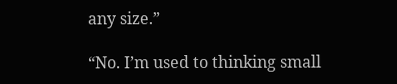any size.”

“No. I’m used to thinking small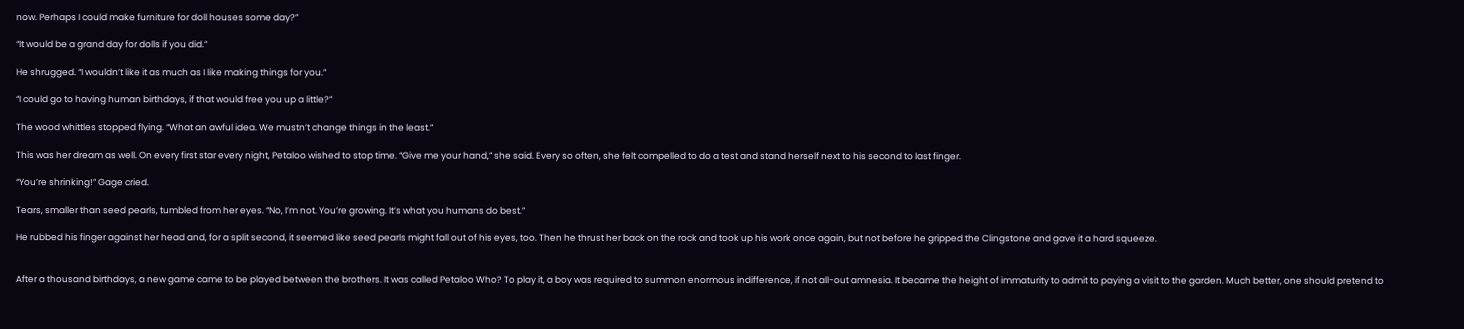now. Perhaps I could make furniture for doll houses some day?”

“It would be a grand day for dolls if you did.”

He shrugged. “I wouldn’t like it as much as I like making things for you.”

“I could go to having human birthdays, if that would free you up a little?”

The wood whittles stopped flying. “What an awful idea. We mustn’t change things in the least.”

This was her dream as well. On every first star every night, Petaloo wished to stop time. “Give me your hand,” she said. Every so often, she felt compelled to do a test and stand herself next to his second to last finger.

“You’re shrinking!” Gage cried.

Tears, smaller than seed pearls, tumbled from her eyes. “No, I’m not. You’re growing. It’s what you humans do best.”

He rubbed his finger against her head and, for a split second, it seemed like seed pearls might fall out of his eyes, too. Then he thrust her back on the rock and took up his work once again, but not before he gripped the Clingstone and gave it a hard squeeze.


After a thousand birthdays, a new game came to be played between the brothers. It was called Petaloo Who? To play it, a boy was required to summon enormous indifference, if not all-out amnesia. It became the height of immaturity to admit to paying a visit to the garden. Much better, one should pretend to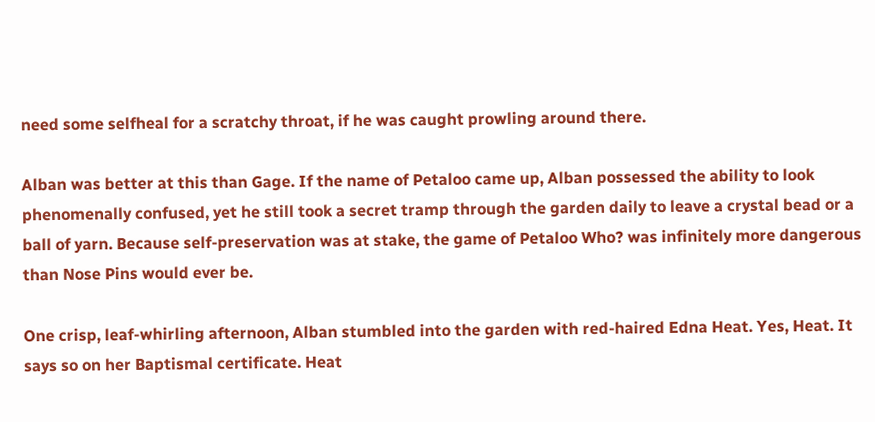need some selfheal for a scratchy throat, if he was caught prowling around there.

Alban was better at this than Gage. If the name of Petaloo came up, Alban possessed the ability to look phenomenally confused, yet he still took a secret tramp through the garden daily to leave a crystal bead or a ball of yarn. Because self-preservation was at stake, the game of Petaloo Who? was infinitely more dangerous than Nose Pins would ever be.

One crisp, leaf-whirling afternoon, Alban stumbled into the garden with red-haired Edna Heat. Yes, Heat. It says so on her Baptismal certificate. Heat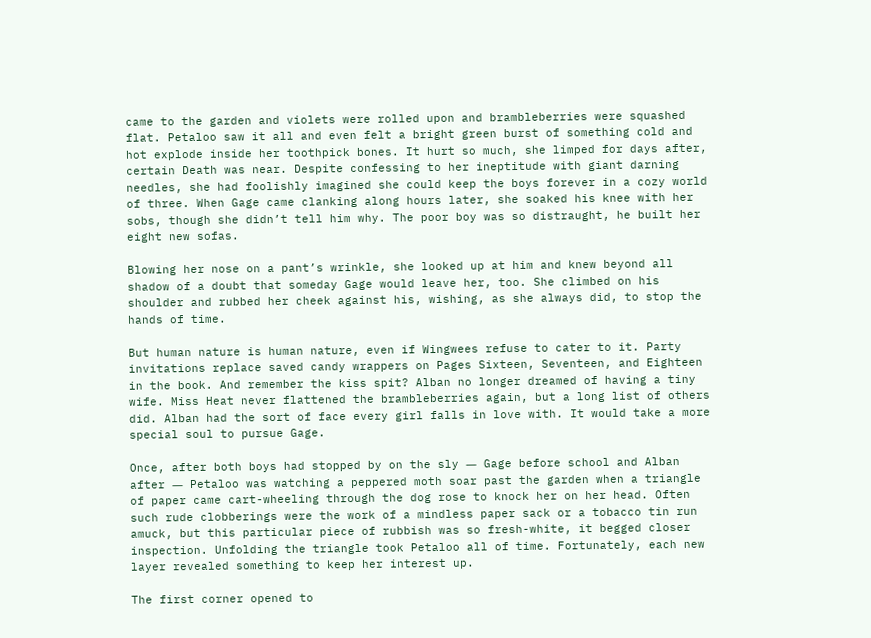came to the garden and violets were rolled upon and brambleberries were squashed flat. Petaloo saw it all and even felt a bright green burst of something cold and hot explode inside her toothpick bones. It hurt so much, she limped for days after, certain Death was near. Despite confessing to her ineptitude with giant darning needles, she had foolishly imagined she could keep the boys forever in a cozy world of three. When Gage came clanking along hours later, she soaked his knee with her sobs, though she didn’t tell him why. The poor boy was so distraught, he built her eight new sofas.

Blowing her nose on a pant’s wrinkle, she looked up at him and knew beyond all shadow of a doubt that someday Gage would leave her, too. She climbed on his shoulder and rubbed her cheek against his, wishing, as she always did, to stop the hands of time.

But human nature is human nature, even if Wingwees refuse to cater to it. Party invitations replace saved candy wrappers on Pages Sixteen, Seventeen, and Eighteen in the book. And remember the kiss spit? Alban no longer dreamed of having a tiny wife. Miss Heat never flattened the brambleberries again, but a long list of others did. Alban had the sort of face every girl falls in love with. It would take a more special soul to pursue Gage.

Once, after both boys had stopped by on the sly ― Gage before school and Alban after ― Petaloo was watching a peppered moth soar past the garden when a triangle of paper came cart-wheeling through the dog rose to knock her on her head. Often such rude clobberings were the work of a mindless paper sack or a tobacco tin run amuck, but this particular piece of rubbish was so fresh-white, it begged closer inspection. Unfolding the triangle took Petaloo all of time. Fortunately, each new layer revealed something to keep her interest up.

The first corner opened to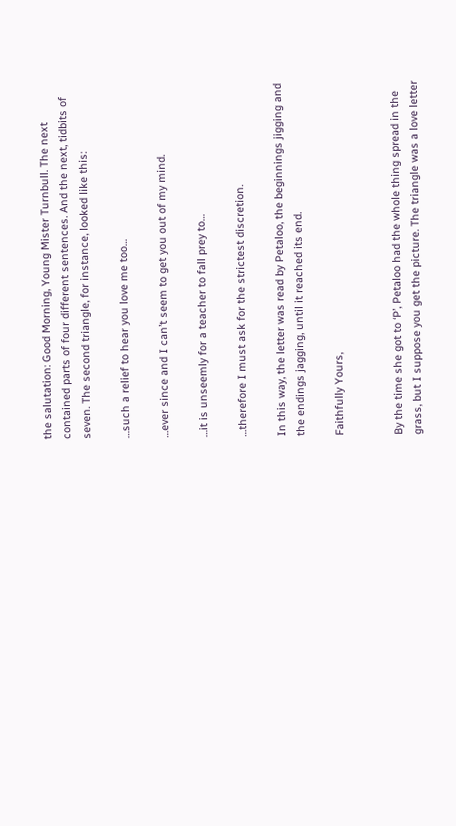the salutation: Good Morning, Young Mister Turnbull. The next contained parts of four different sentences. And the next, tidbits of seven. The second triangle, for instance, looked like this:

…such a relief to hear you love me too…

…ever since and I can’t seem to get you out of my mind.

…it is unseemly for a teacher to fall prey to…

…therefore I must ask for the strictest discretion.

In this way, the letter was read by Petaloo, the beginnings jigging and the endings jagging, until it reached its end.

Faithfully Yours,


By the time she got to ‘P’, Petaloo had the whole thing spread in the grass, but I suppose you get the picture. The triangle was a love letter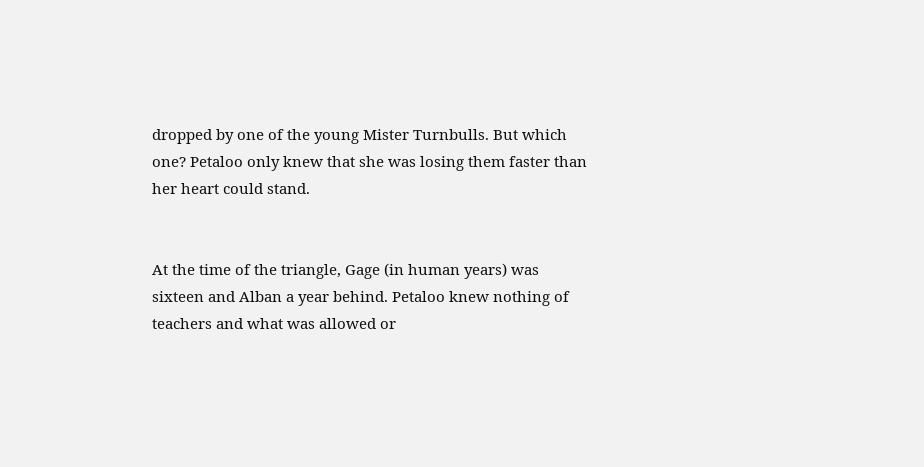dropped by one of the young Mister Turnbulls. But which one? Petaloo only knew that she was losing them faster than her heart could stand.


At the time of the triangle, Gage (in human years) was sixteen and Alban a year behind. Petaloo knew nothing of teachers and what was allowed or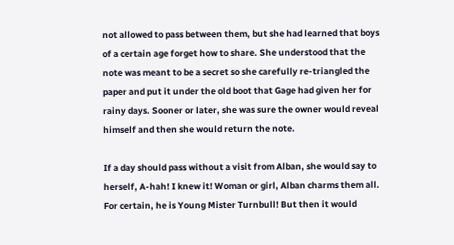not allowed to pass between them, but she had learned that boys of a certain age forget how to share. She understood that the note was meant to be a secret so she carefully re-triangled the paper and put it under the old boot that Gage had given her for rainy days. Sooner or later, she was sure the owner would reveal himself and then she would return the note.

If a day should pass without a visit from Alban, she would say to herself, A-hah! I knew it! Woman or girl, Alban charms them all. For certain, he is Young Mister Turnbull! But then it would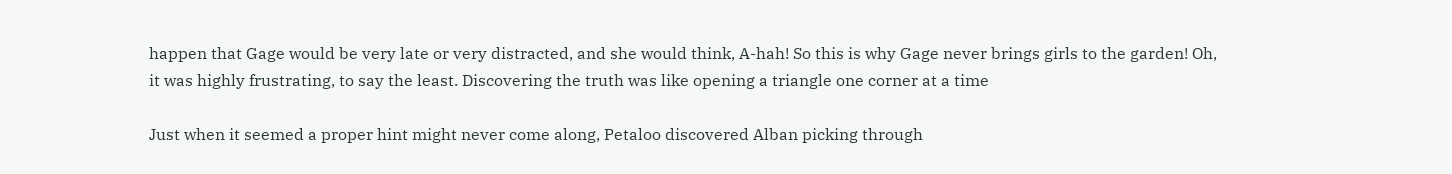happen that Gage would be very late or very distracted, and she would think, A-hah! So this is why Gage never brings girls to the garden! Oh, it was highly frustrating, to say the least. Discovering the truth was like opening a triangle one corner at a time

Just when it seemed a proper hint might never come along, Petaloo discovered Alban picking through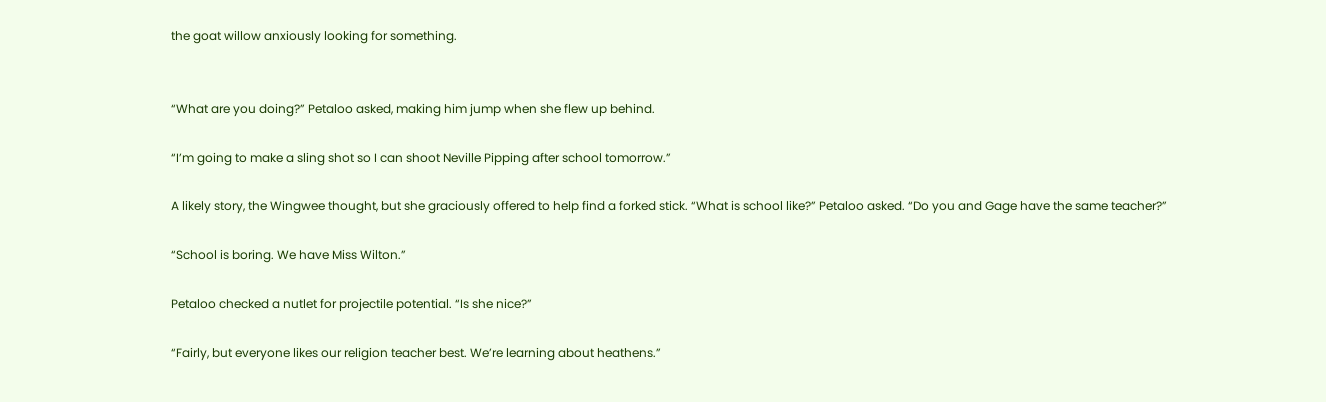the goat willow anxiously looking for something.


“What are you doing?” Petaloo asked, making him jump when she flew up behind.

“I’m going to make a sling shot so I can shoot Neville Pipping after school tomorrow.”

A likely story, the Wingwee thought, but she graciously offered to help find a forked stick. “What is school like?” Petaloo asked. “Do you and Gage have the same teacher?”

“School is boring. We have Miss Wilton.”

Petaloo checked a nutlet for projectile potential. “Is she nice?”

“Fairly, but everyone likes our religion teacher best. We’re learning about heathens.”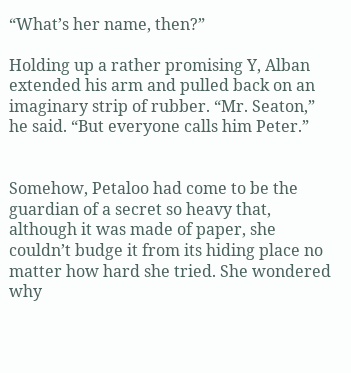“What’s her name, then?”

Holding up a rather promising Y, Alban extended his arm and pulled back on an imaginary strip of rubber. “Mr. Seaton,” he said. “But everyone calls him Peter.”


Somehow, Petaloo had come to be the guardian of a secret so heavy that, although it was made of paper, she couldn’t budge it from its hiding place no matter how hard she tried. She wondered why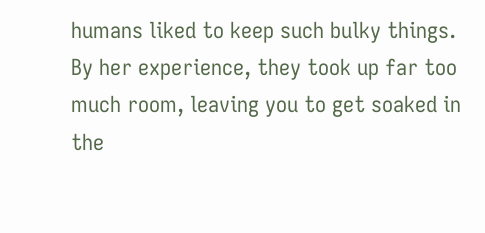humans liked to keep such bulky things. By her experience, they took up far too much room, leaving you to get soaked in the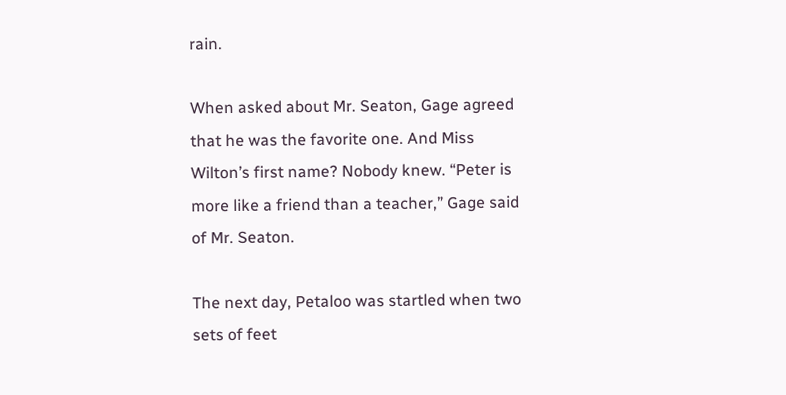rain.

When asked about Mr. Seaton, Gage agreed that he was the favorite one. And Miss Wilton’s first name? Nobody knew. “Peter is more like a friend than a teacher,” Gage said of Mr. Seaton.

The next day, Petaloo was startled when two sets of feet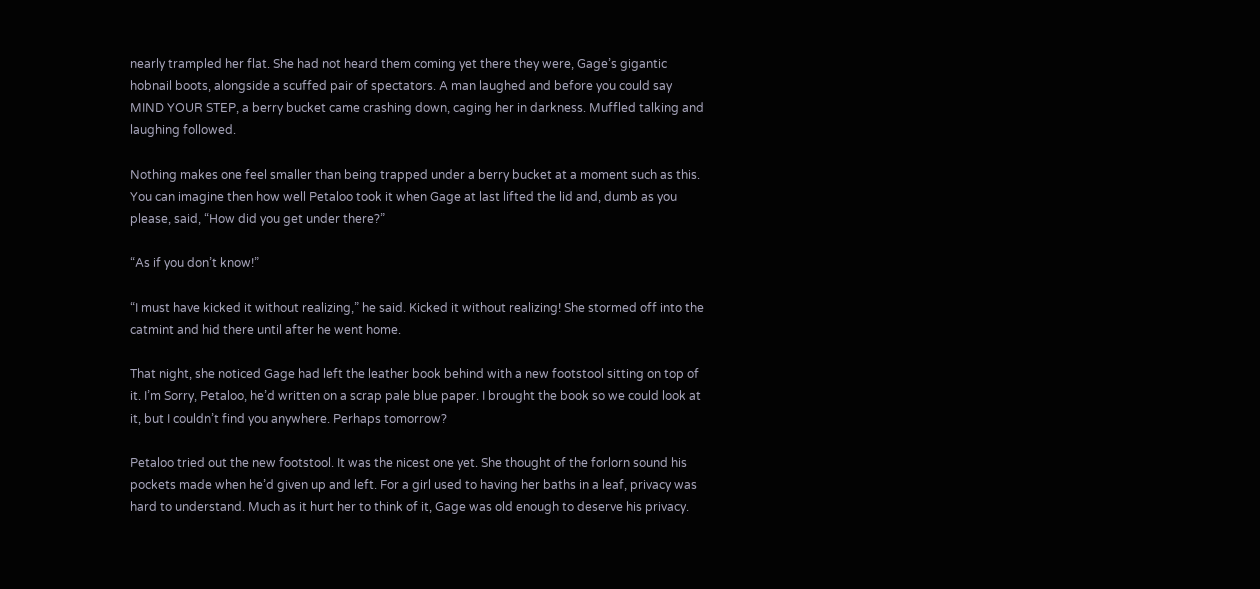nearly trampled her flat. She had not heard them coming yet there they were, Gage’s gigantic hobnail boots, alongside a scuffed pair of spectators. A man laughed and before you could say MIND YOUR STEP, a berry bucket came crashing down, caging her in darkness. Muffled talking and laughing followed.

Nothing makes one feel smaller than being trapped under a berry bucket at a moment such as this. You can imagine then how well Petaloo took it when Gage at last lifted the lid and, dumb as you please, said, “How did you get under there?”

“As if you don’t know!”

“I must have kicked it without realizing,” he said. Kicked it without realizing! She stormed off into the catmint and hid there until after he went home.

That night, she noticed Gage had left the leather book behind with a new footstool sitting on top of it. I’m Sorry, Petaloo, he’d written on a scrap pale blue paper. I brought the book so we could look at it, but I couldn’t find you anywhere. Perhaps tomorrow?

Petaloo tried out the new footstool. It was the nicest one yet. She thought of the forlorn sound his pockets made when he’d given up and left. For a girl used to having her baths in a leaf, privacy was hard to understand. Much as it hurt her to think of it, Gage was old enough to deserve his privacy.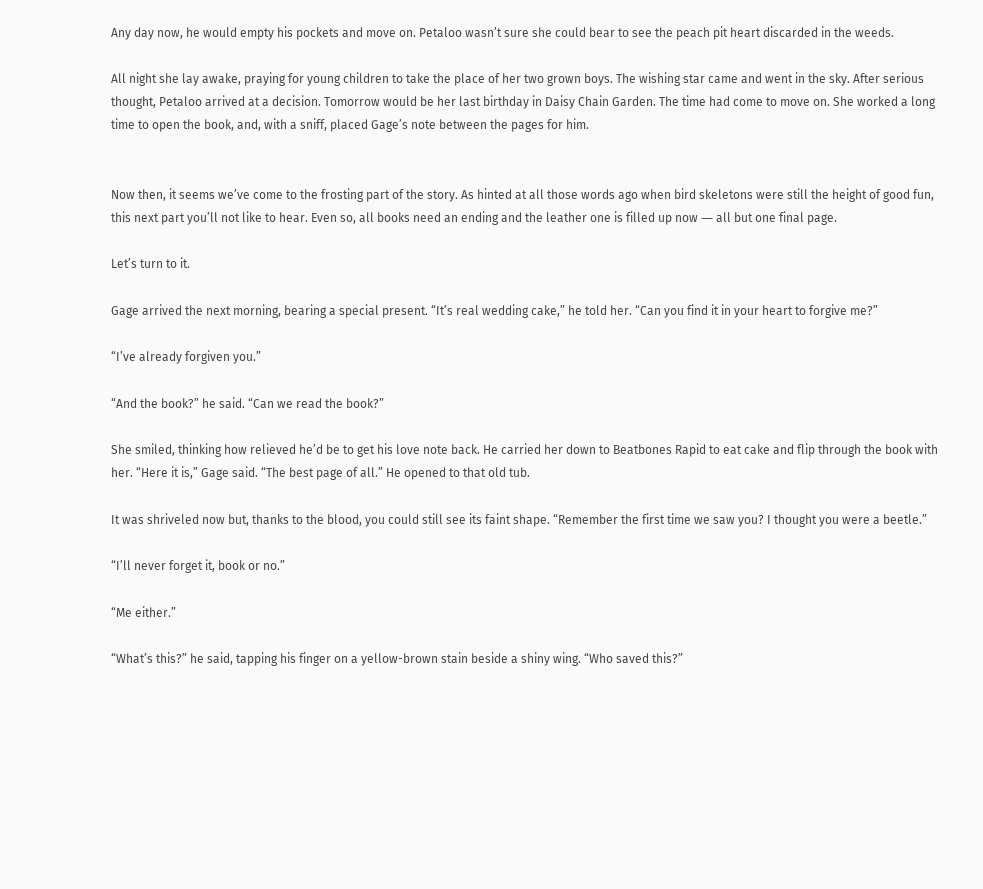Any day now, he would empty his pockets and move on. Petaloo wasn’t sure she could bear to see the peach pit heart discarded in the weeds.

All night she lay awake, praying for young children to take the place of her two grown boys. The wishing star came and went in the sky. After serious thought, Petaloo arrived at a decision. Tomorrow would be her last birthday in Daisy Chain Garden. The time had come to move on. She worked a long time to open the book, and, with a sniff, placed Gage’s note between the pages for him.


Now then, it seems we’ve come to the frosting part of the story. As hinted at all those words ago when bird skeletons were still the height of good fun, this next part you’ll not like to hear. Even so, all books need an ending and the leather one is filled up now ― all but one final page.

Let’s turn to it.

Gage arrived the next morning, bearing a special present. “It’s real wedding cake,” he told her. “Can you find it in your heart to forgive me?”

“I’ve already forgiven you.”

“And the book?” he said. “Can we read the book?”

She smiled, thinking how relieved he’d be to get his love note back. He carried her down to Beatbones Rapid to eat cake and flip through the book with her. “Here it is,” Gage said. “The best page of all.” He opened to that old tub.

It was shriveled now but, thanks to the blood, you could still see its faint shape. “Remember the first time we saw you? I thought you were a beetle.”

“I’ll never forget it, book or no.”

“Me either.”

“What’s this?” he said, tapping his finger on a yellow-brown stain beside a shiny wing. “Who saved this?”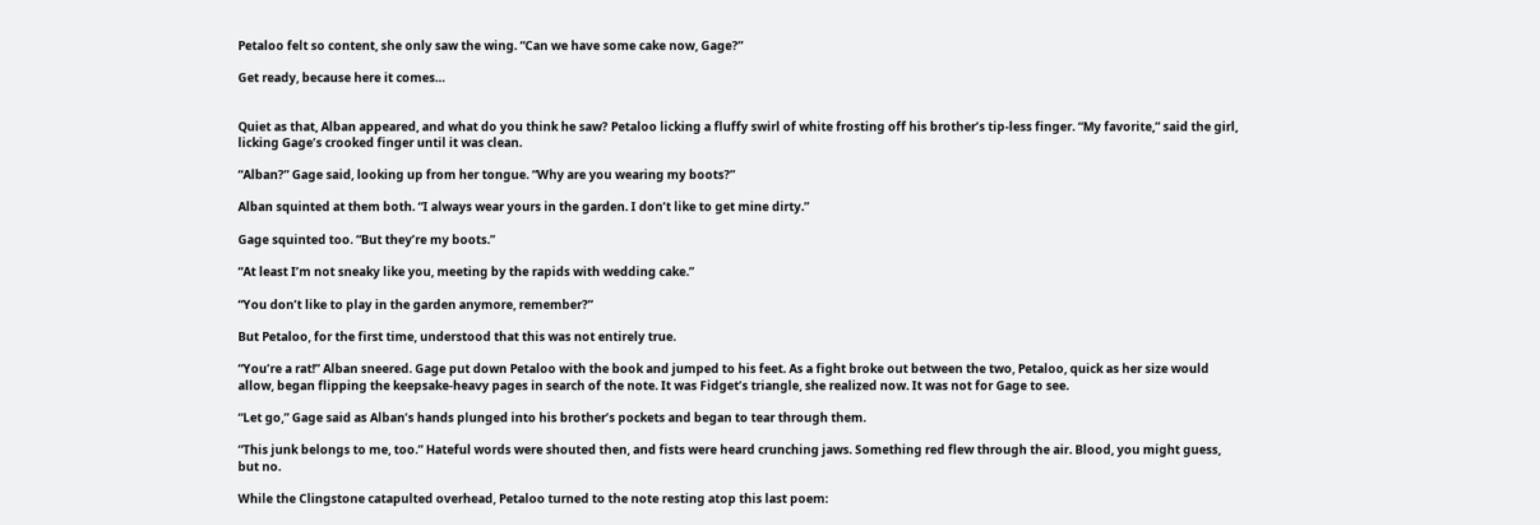Petaloo felt so content, she only saw the wing. “Can we have some cake now, Gage?”

Get ready, because here it comes…


Quiet as that, Alban appeared, and what do you think he saw? Petaloo licking a fluffy swirl of white frosting off his brother’s tip-less finger. “My favorite,” said the girl, licking Gage’s crooked finger until it was clean.

“Alban?” Gage said, looking up from her tongue. “Why are you wearing my boots?”

Alban squinted at them both. “I always wear yours in the garden. I don’t like to get mine dirty.”

Gage squinted too. “But they’re my boots.”

“At least I’m not sneaky like you, meeting by the rapids with wedding cake.”

“You don’t like to play in the garden anymore, remember?”

But Petaloo, for the first time, understood that this was not entirely true.

“You’re a rat!” Alban sneered. Gage put down Petaloo with the book and jumped to his feet. As a fight broke out between the two, Petaloo, quick as her size would allow, began flipping the keepsake-heavy pages in search of the note. It was Fidget’s triangle, she realized now. It was not for Gage to see.

“Let go,” Gage said as Alban’s hands plunged into his brother’s pockets and began to tear through them.

“This junk belongs to me, too.” Hateful words were shouted then, and fists were heard crunching jaws. Something red flew through the air. Blood, you might guess, but no.

While the Clingstone catapulted overhead, Petaloo turned to the note resting atop this last poem: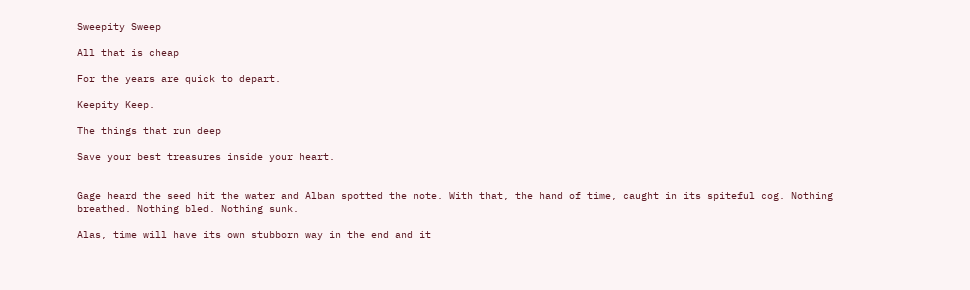Sweepity Sweep

All that is cheap

For the years are quick to depart.

Keepity Keep.

The things that run deep

Save your best treasures inside your heart.


Gage heard the seed hit the water and Alban spotted the note. With that, the hand of time, caught in its spiteful cog. Nothing breathed. Nothing bled. Nothing sunk.

Alas, time will have its own stubborn way in the end and it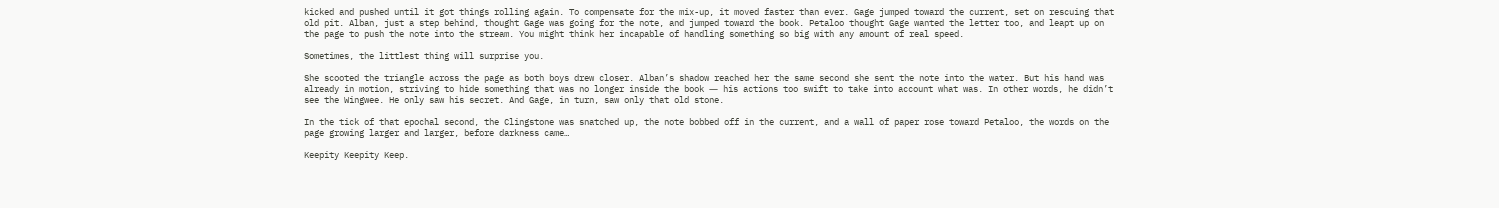kicked and pushed until it got things rolling again. To compensate for the mix-up, it moved faster than ever. Gage jumped toward the current, set on rescuing that old pit. Alban, just a step behind, thought Gage was going for the note, and jumped toward the book. Petaloo thought Gage wanted the letter too, and leapt up on the page to push the note into the stream. You might think her incapable of handling something so big with any amount of real speed.

Sometimes, the littlest thing will surprise you.

She scooted the triangle across the page as both boys drew closer. Alban’s shadow reached her the same second she sent the note into the water. But his hand was already in motion, striving to hide something that was no longer inside the book ― his actions too swift to take into account what was. In other words, he didn’t see the Wingwee. He only saw his secret. And Gage, in turn, saw only that old stone.

In the tick of that epochal second, the Clingstone was snatched up, the note bobbed off in the current, and a wall of paper rose toward Petaloo, the words on the page growing larger and larger, before darkness came…

Keepity Keepity Keep.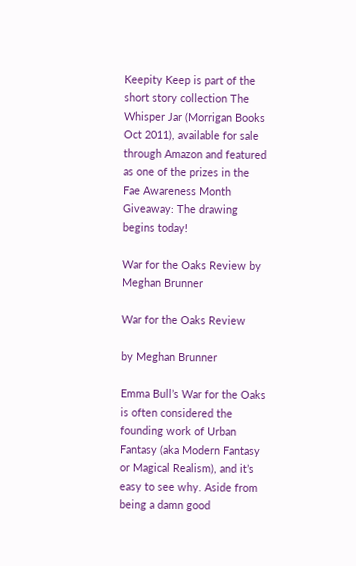Keepity Keep is part of the short story collection The Whisper Jar (Morrigan Books Oct 2011), available for sale through Amazon and featured as one of the prizes in the Fae Awareness Month Giveaway: The drawing begins today!

War for the Oaks Review by Meghan Brunner

War for the Oaks Review

by Meghan Brunner

Emma Bull’s War for the Oaks is often considered the founding work of Urban Fantasy (aka Modern Fantasy or Magical Realism), and it’s easy to see why. Aside from being a damn good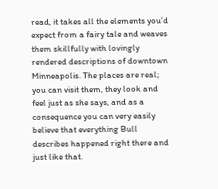read, it takes all the elements you’d expect from a fairy tale and weaves them skillfully with lovingly rendered descriptions of downtown Minneapolis. The places are real; you can visit them, they look and feel just as she says, and as a consequence you can very easily believe that everything Bull describes happened right there and just like that.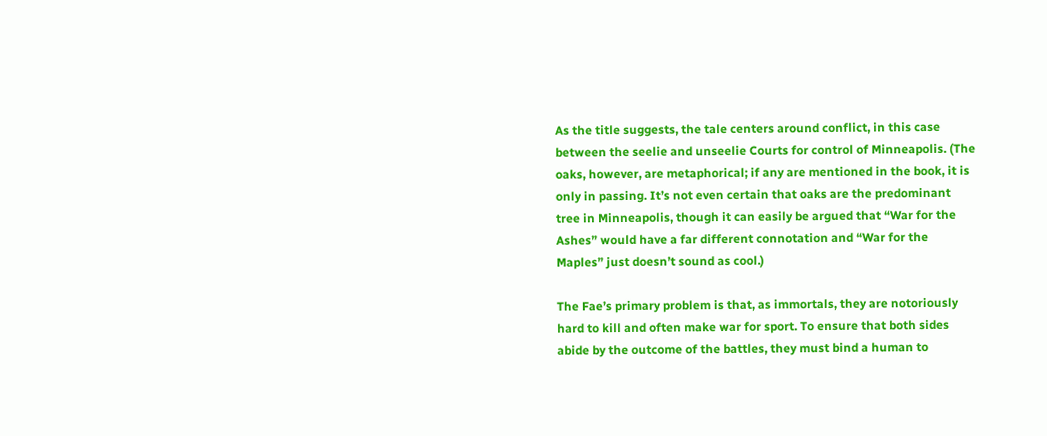As the title suggests, the tale centers around conflict, in this case between the seelie and unseelie Courts for control of Minneapolis. (The oaks, however, are metaphorical; if any are mentioned in the book, it is only in passing. It’s not even certain that oaks are the predominant tree in Minneapolis, though it can easily be argued that “War for the Ashes” would have a far different connotation and “War for the Maples” just doesn’t sound as cool.)

The Fae’s primary problem is that, as immortals, they are notoriously hard to kill and often make war for sport. To ensure that both sides abide by the outcome of the battles, they must bind a human to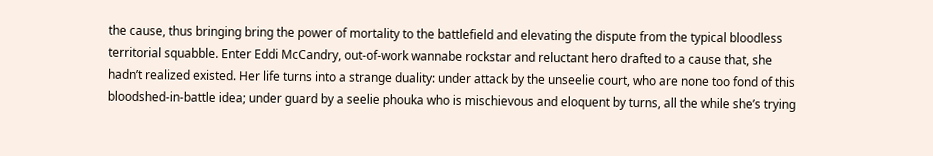the cause, thus bringing bring the power of mortality to the battlefield and elevating the dispute from the typical bloodless territorial squabble. Enter Eddi McCandry, out-of-work wannabe rockstar and reluctant hero drafted to a cause that, she hadn’t realized existed. Her life turns into a strange duality: under attack by the unseelie court, who are none too fond of this bloodshed-in-battle idea; under guard by a seelie phouka who is mischievous and eloquent by turns, all the while she’s trying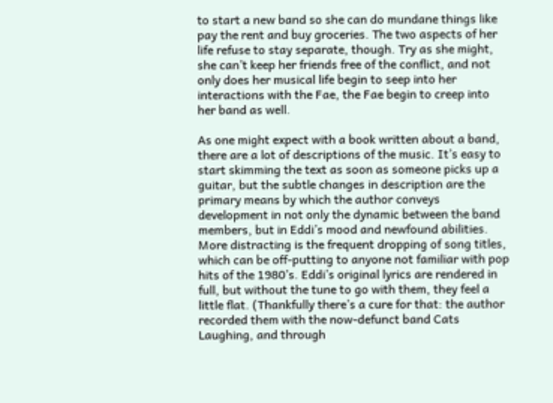to start a new band so she can do mundane things like pay the rent and buy groceries. The two aspects of her life refuse to stay separate, though. Try as she might, she can’t keep her friends free of the conflict, and not only does her musical life begin to seep into her interactions with the Fae, the Fae begin to creep into her band as well.

As one might expect with a book written about a band, there are a lot of descriptions of the music. It’s easy to start skimming the text as soon as someone picks up a guitar, but the subtle changes in description are the primary means by which the author conveys development in not only the dynamic between the band members, but in Eddi’s mood and newfound abilities. More distracting is the frequent dropping of song titles, which can be off-putting to anyone not familiar with pop hits of the 1980’s. Eddi’s original lyrics are rendered in full, but without the tune to go with them, they feel a little flat. (Thankfully there’s a cure for that: the author recorded them with the now-defunct band Cats Laughing, and through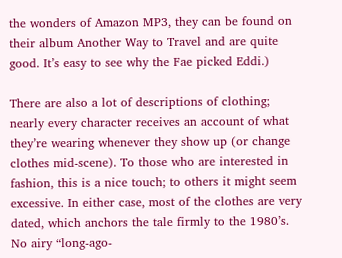the wonders of Amazon MP3, they can be found on their album Another Way to Travel and are quite good. It’s easy to see why the Fae picked Eddi.)

There are also a lot of descriptions of clothing; nearly every character receives an account of what they’re wearing whenever they show up (or change clothes mid-scene). To those who are interested in fashion, this is a nice touch; to others it might seem excessive. In either case, most of the clothes are very dated, which anchors the tale firmly to the 1980’s. No airy “long-ago-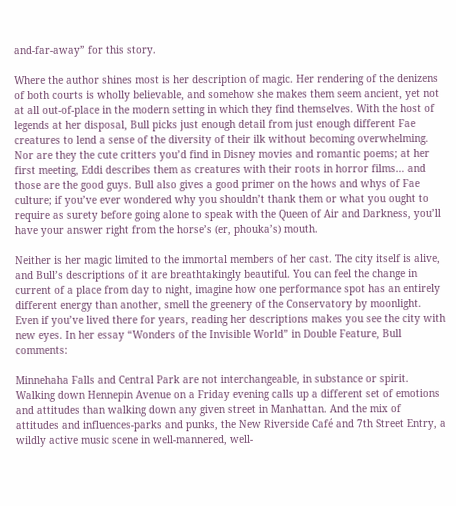and-far-away” for this story.

Where the author shines most is her description of magic. Her rendering of the denizens of both courts is wholly believable, and somehow she makes them seem ancient, yet not at all out-of-place in the modern setting in which they find themselves. With the host of legends at her disposal, Bull picks just enough detail from just enough different Fae creatures to lend a sense of the diversity of their ilk without becoming overwhelming. Nor are they the cute critters you’d find in Disney movies and romantic poems; at her first meeting, Eddi describes them as creatures with their roots in horror films… and those are the good guys. Bull also gives a good primer on the hows and whys of Fae culture; if you’ve ever wondered why you shouldn’t thank them or what you ought to require as surety before going alone to speak with the Queen of Air and Darkness, you’ll have your answer right from the horse’s (er, phouka’s) mouth.

Neither is her magic limited to the immortal members of her cast. The city itself is alive, and Bull’s descriptions of it are breathtakingly beautiful. You can feel the change in current of a place from day to night, imagine how one performance spot has an entirely different energy than another, smell the greenery of the Conservatory by moonlight. Even if you’ve lived there for years, reading her descriptions makes you see the city with new eyes. In her essay “Wonders of the Invisible World” in Double Feature, Bull comments:

Minnehaha Falls and Central Park are not interchangeable, in substance or spirit. Walking down Hennepin Avenue on a Friday evening calls up a different set of emotions and attitudes than walking down any given street in Manhattan. And the mix of attitudes and influences-parks and punks, the New Riverside Café and 7th Street Entry, a wildly active music scene in well-mannered, well-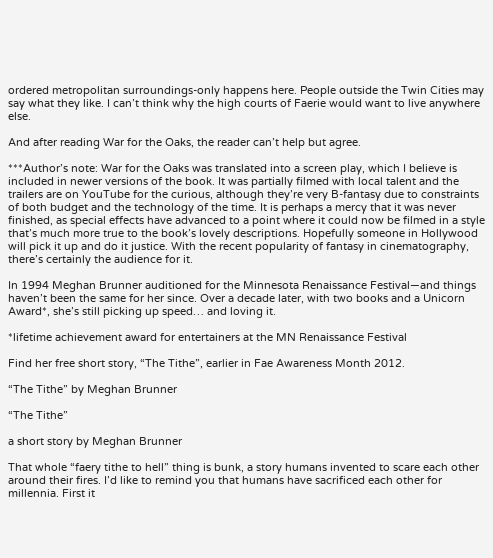ordered metropolitan surroundings-only happens here. People outside the Twin Cities may say what they like. I can’t think why the high courts of Faerie would want to live anywhere else.

And after reading War for the Oaks, the reader can’t help but agree.

***Author’s note: War for the Oaks was translated into a screen play, which I believe is included in newer versions of the book. It was partially filmed with local talent and the trailers are on YouTube for the curious, although they’re very B-fantasy due to constraints of both budget and the technology of the time. It is perhaps a mercy that it was never finished, as special effects have advanced to a point where it could now be filmed in a style that’s much more true to the book’s lovely descriptions. Hopefully someone in Hollywood will pick it up and do it justice. With the recent popularity of fantasy in cinematography, there’s certainly the audience for it.

In 1994 Meghan Brunner auditioned for the Minnesota Renaissance Festival—and things haven’t been the same for her since. Over a decade later, with two books and a Unicorn Award*, she’s still picking up speed… and loving it.

*lifetime achievement award for entertainers at the MN Renaissance Festival

Find her free short story, “The Tithe”, earlier in Fae Awareness Month 2012.

“The Tithe” by Meghan Brunner

“The Tithe”

a short story by Meghan Brunner

That whole “faery tithe to hell” thing is bunk, a story humans invented to scare each other around their fires. I’d like to remind you that humans have sacrificed each other for millennia. First it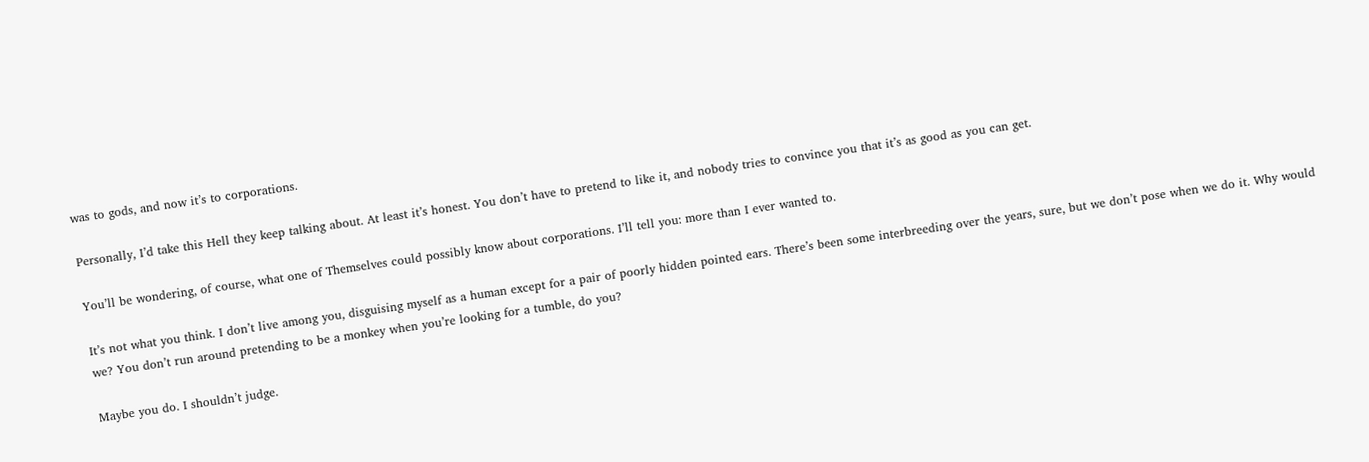was to gods, and now it’s to corporations.

Personally, I’d take this Hell they keep talking about. At least it’s honest. You don’t have to pretend to like it, and nobody tries to convince you that it’s as good as you can get.

You’ll be wondering, of course, what one of Themselves could possibly know about corporations. I’ll tell you: more than I ever wanted to.

It’s not what you think. I don’t live among you, disguising myself as a human except for a pair of poorly hidden pointed ears. There’s been some interbreeding over the years, sure, but we don’t pose when we do it. Why would we? You don’t run around pretending to be a monkey when you’re looking for a tumble, do you?

Maybe you do. I shouldn’t judge.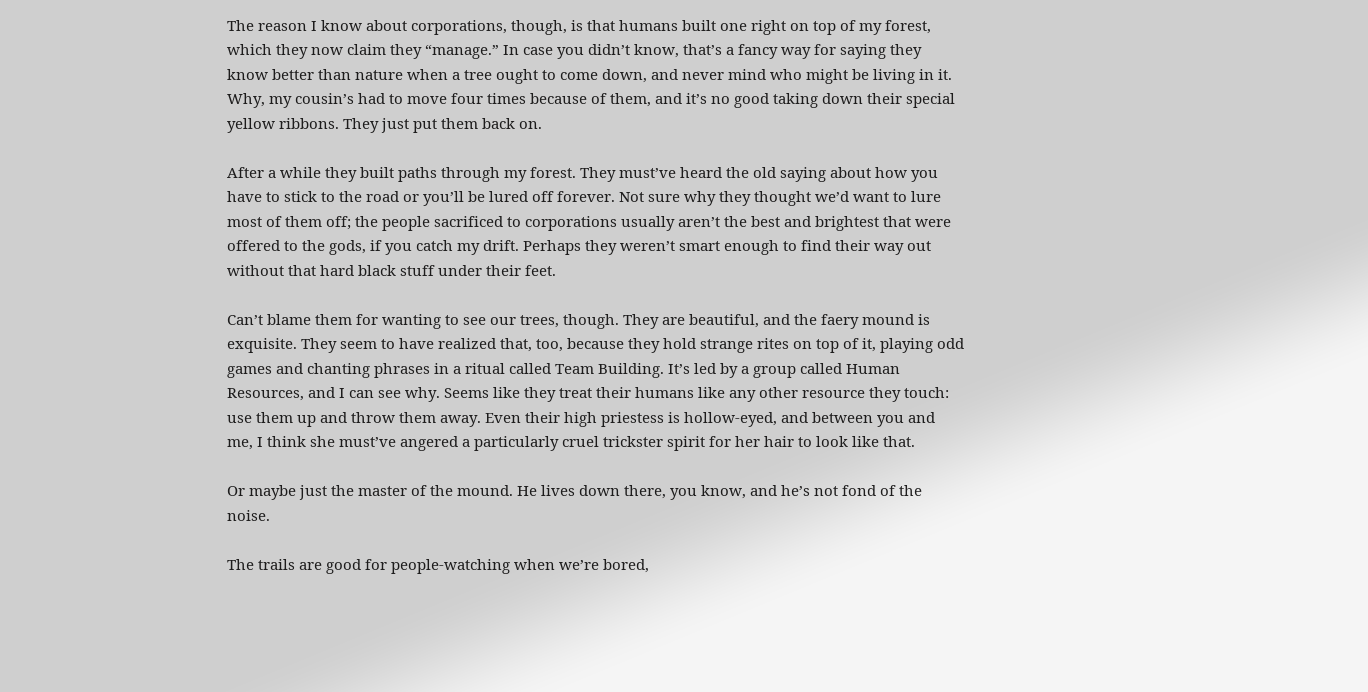The reason I know about corporations, though, is that humans built one right on top of my forest, which they now claim they “manage.” In case you didn’t know, that’s a fancy way for saying they know better than nature when a tree ought to come down, and never mind who might be living in it. Why, my cousin’s had to move four times because of them, and it’s no good taking down their special yellow ribbons. They just put them back on.

After a while they built paths through my forest. They must’ve heard the old saying about how you have to stick to the road or you’ll be lured off forever. Not sure why they thought we’d want to lure most of them off; the people sacrificed to corporations usually aren’t the best and brightest that were offered to the gods, if you catch my drift. Perhaps they weren’t smart enough to find their way out without that hard black stuff under their feet.

Can’t blame them for wanting to see our trees, though. They are beautiful, and the faery mound is exquisite. They seem to have realized that, too, because they hold strange rites on top of it, playing odd games and chanting phrases in a ritual called Team Building. It’s led by a group called Human Resources, and I can see why. Seems like they treat their humans like any other resource they touch: use them up and throw them away. Even their high priestess is hollow-eyed, and between you and me, I think she must’ve angered a particularly cruel trickster spirit for her hair to look like that.

Or maybe just the master of the mound. He lives down there, you know, and he’s not fond of the noise.

The trails are good for people-watching when we’re bored,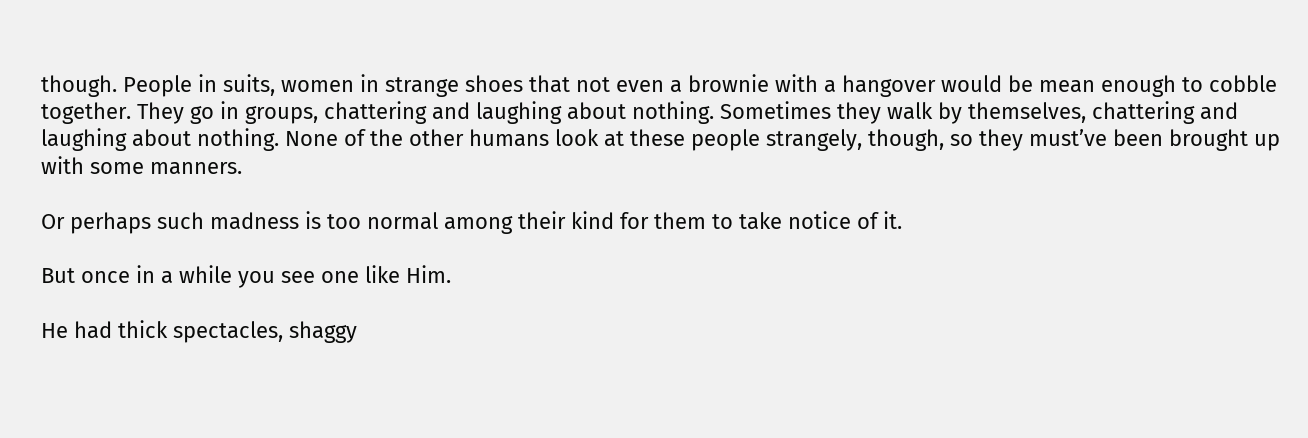though. People in suits, women in strange shoes that not even a brownie with a hangover would be mean enough to cobble together. They go in groups, chattering and laughing about nothing. Sometimes they walk by themselves, chattering and laughing about nothing. None of the other humans look at these people strangely, though, so they must’ve been brought up with some manners.

Or perhaps such madness is too normal among their kind for them to take notice of it.

But once in a while you see one like Him.

He had thick spectacles, shaggy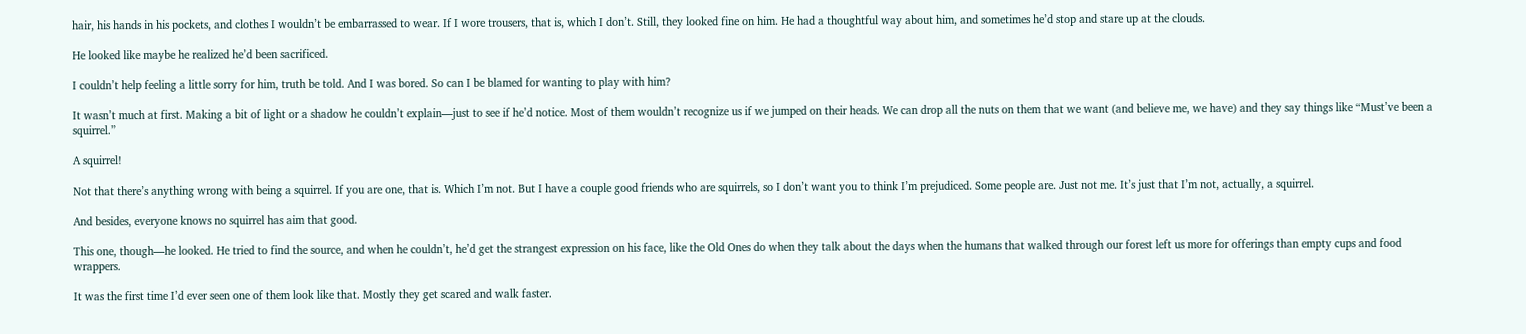hair, his hands in his pockets, and clothes I wouldn’t be embarrassed to wear. If I wore trousers, that is, which I don’t. Still, they looked fine on him. He had a thoughtful way about him, and sometimes he’d stop and stare up at the clouds.

He looked like maybe he realized he’d been sacrificed.

I couldn’t help feeling a little sorry for him, truth be told. And I was bored. So can I be blamed for wanting to play with him?

It wasn’t much at first. Making a bit of light or a shadow he couldn’t explain—just to see if he’d notice. Most of them wouldn’t recognize us if we jumped on their heads. We can drop all the nuts on them that we want (and believe me, we have) and they say things like “Must’ve been a squirrel.”

A squirrel!

Not that there’s anything wrong with being a squirrel. If you are one, that is. Which I’m not. But I have a couple good friends who are squirrels, so I don’t want you to think I’m prejudiced. Some people are. Just not me. It’s just that I’m not, actually, a squirrel.

And besides, everyone knows no squirrel has aim that good.

This one, though—he looked. He tried to find the source, and when he couldn’t, he’d get the strangest expression on his face, like the Old Ones do when they talk about the days when the humans that walked through our forest left us more for offerings than empty cups and food wrappers.

It was the first time I’d ever seen one of them look like that. Mostly they get scared and walk faster.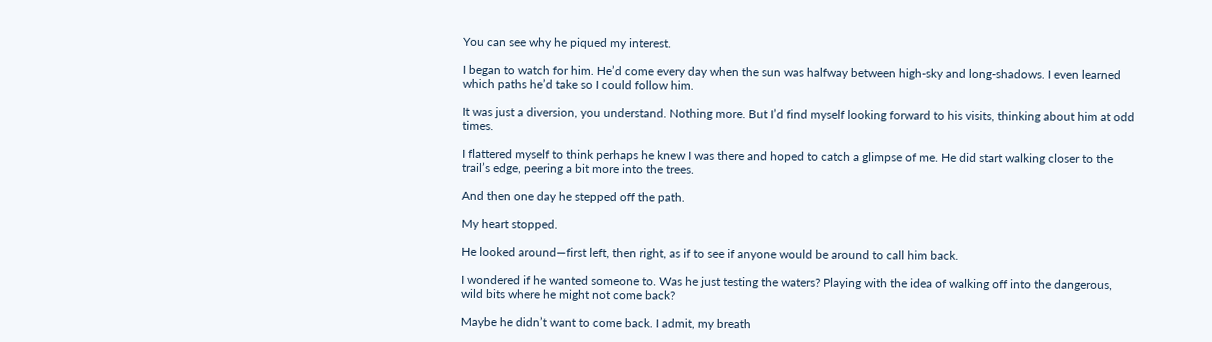You can see why he piqued my interest.

I began to watch for him. He’d come every day when the sun was halfway between high-sky and long-shadows. I even learned which paths he’d take so I could follow him.

It was just a diversion, you understand. Nothing more. But I’d find myself looking forward to his visits, thinking about him at odd times.

I flattered myself to think perhaps he knew I was there and hoped to catch a glimpse of me. He did start walking closer to the trail’s edge, peering a bit more into the trees.

And then one day he stepped off the path.

My heart stopped.

He looked around—first left, then right, as if to see if anyone would be around to call him back.

I wondered if he wanted someone to. Was he just testing the waters? Playing with the idea of walking off into the dangerous, wild bits where he might not come back?

Maybe he didn’t want to come back. I admit, my breath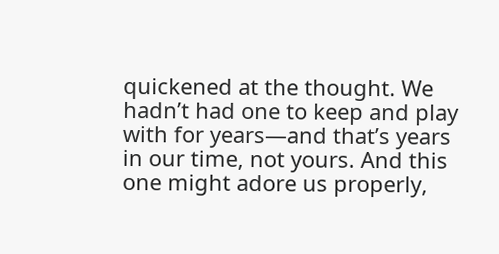quickened at the thought. We hadn’t had one to keep and play with for years—and that’s years in our time, not yours. And this one might adore us properly,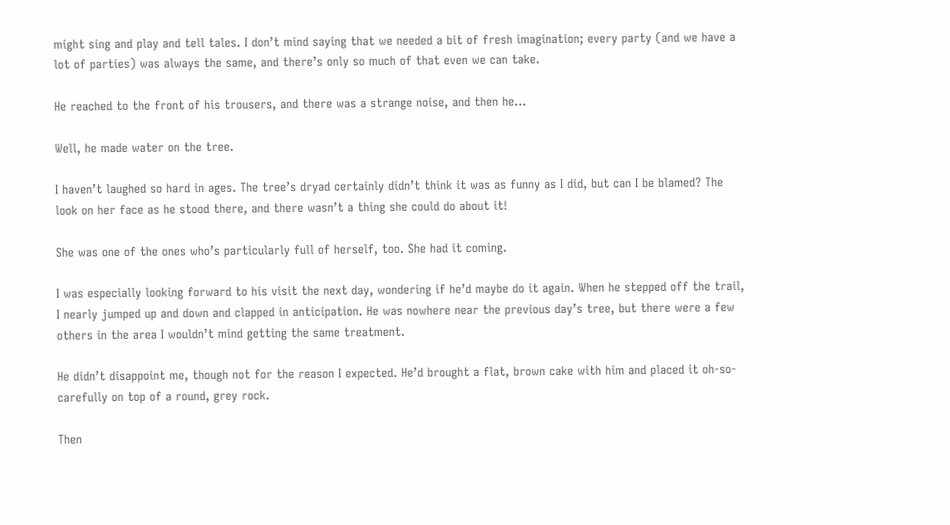might sing and play and tell tales. I don’t mind saying that we needed a bit of fresh imagination; every party (and we have a lot of parties) was always the same, and there’s only so much of that even we can take.

He reached to the front of his trousers, and there was a strange noise, and then he…

Well, he made water on the tree.

I haven’t laughed so hard in ages. The tree’s dryad certainly didn’t think it was as funny as I did, but can I be blamed? The look on her face as he stood there, and there wasn’t a thing she could do about it!

She was one of the ones who’s particularly full of herself, too. She had it coming.

I was especially looking forward to his visit the next day, wondering if he’d maybe do it again. When he stepped off the trail, I nearly jumped up and down and clapped in anticipation. He was nowhere near the previous day’s tree, but there were a few others in the area I wouldn’t mind getting the same treatment.

He didn’t disappoint me, though not for the reason I expected. He’d brought a flat, brown cake with him and placed it oh-so-carefully on top of a round, grey rock.

Then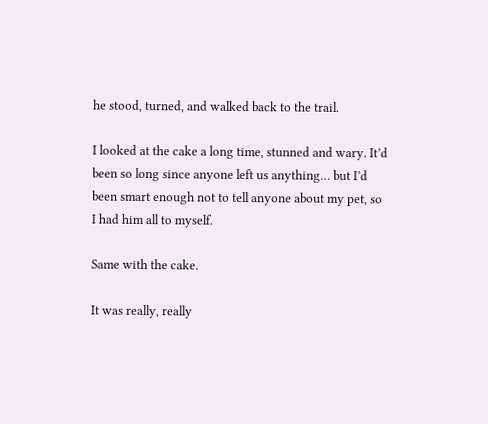he stood, turned, and walked back to the trail.

I looked at the cake a long time, stunned and wary. It’d been so long since anyone left us anything… but I’d been smart enough not to tell anyone about my pet, so I had him all to myself.

Same with the cake.

It was really, really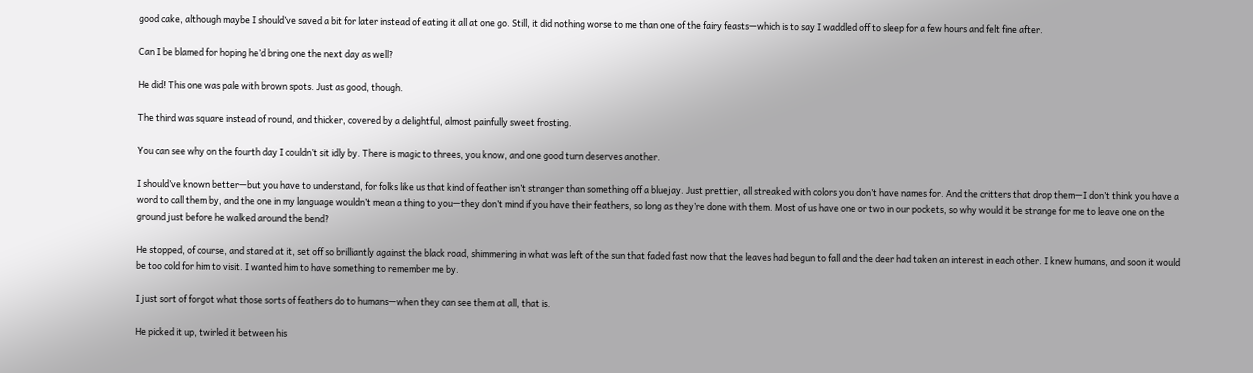good cake, although maybe I should’ve saved a bit for later instead of eating it all at one go. Still, it did nothing worse to me than one of the fairy feasts—which is to say I waddled off to sleep for a few hours and felt fine after.

Can I be blamed for hoping he’d bring one the next day as well?

He did! This one was pale with brown spots. Just as good, though.

The third was square instead of round, and thicker, covered by a delightful, almost painfully sweet frosting.

You can see why on the fourth day I couldn’t sit idly by. There is magic to threes, you know, and one good turn deserves another.

I should’ve known better—but you have to understand, for folks like us that kind of feather isn’t stranger than something off a bluejay. Just prettier, all streaked with colors you don’t have names for. And the critters that drop them—I don’t think you have a word to call them by, and the one in my language wouldn’t mean a thing to you—they don’t mind if you have their feathers, so long as they’re done with them. Most of us have one or two in our pockets, so why would it be strange for me to leave one on the ground just before he walked around the bend?

He stopped, of course, and stared at it, set off so brilliantly against the black road, shimmering in what was left of the sun that faded fast now that the leaves had begun to fall and the deer had taken an interest in each other. I knew humans, and soon it would be too cold for him to visit. I wanted him to have something to remember me by.

I just sort of forgot what those sorts of feathers do to humans—when they can see them at all, that is.

He picked it up, twirled it between his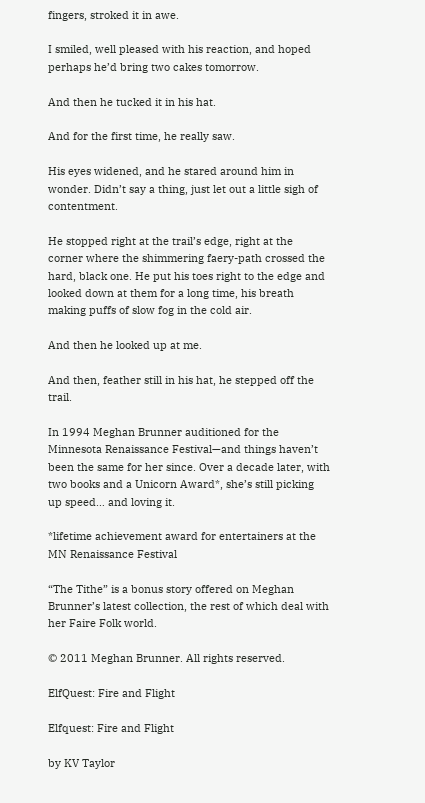fingers, stroked it in awe.

I smiled, well pleased with his reaction, and hoped perhaps he’d bring two cakes tomorrow.

And then he tucked it in his hat.

And for the first time, he really saw.

His eyes widened, and he stared around him in wonder. Didn’t say a thing, just let out a little sigh of contentment.

He stopped right at the trail’s edge, right at the corner where the shimmering faery-path crossed the hard, black one. He put his toes right to the edge and looked down at them for a long time, his breath making puffs of slow fog in the cold air.

And then he looked up at me.

And then, feather still in his hat, he stepped off the trail.

In 1994 Meghan Brunner auditioned for the Minnesota Renaissance Festival—and things haven’t been the same for her since. Over a decade later, with two books and a Unicorn Award*, she’s still picking up speed… and loving it.

*lifetime achievement award for entertainers at the MN Renaissance Festival

“The Tithe” is a bonus story offered on Meghan Brunner’s latest collection, the rest of which deal with her Faire Folk world.

© 2011 Meghan Brunner. All rights reserved.

ElfQuest: Fire and Flight

Elfquest: Fire and Flight

by KV Taylor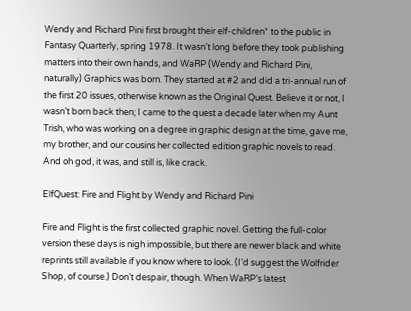Wendy and Richard Pini first brought their elf-children* to the public in Fantasy Quarterly, spring 1978. It wasn’t long before they took publishing matters into their own hands, and WaRP (Wendy and Richard Pini, naturally) Graphics was born. They started at #2 and did a tri-annual run of the first 20 issues, otherwise known as the Original Quest. Believe it or not, I wasn’t born back then; I came to the quest a decade later when my Aunt Trish, who was working on a degree in graphic design at the time, gave me, my brother, and our cousins her collected edition graphic novels to read. And oh god, it was, and still is, like crack.

ElfQuest: Fire and Flight by Wendy and Richard Pini

Fire and Flight is the first collected graphic novel. Getting the full-color version these days is nigh impossible, but there are newer black and white reprints still available if you know where to look. (I’d suggest the Wolfrider Shop, of course.) Don’t despair, though. When WaRP’s latest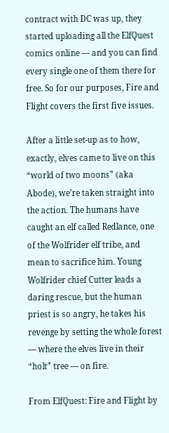contract with DC was up, they started uploading all the ElfQuest comics online — and you can find every single one of them there for free. So for our purposes, Fire and Flight covers the first five issues.

After a little set-up as to how, exactly, elves came to live on this “world of two moons” (aka Abode), we’re taken straight into the action. The humans have caught an elf called Redlance, one of the Wolfrider elf tribe, and mean to sacrifice him. Young Wolfrider chief Cutter leads a daring rescue, but the human priest is so angry, he takes his revenge by setting the whole forest — where the elves live in their “holt” tree — on fire.

From ElfQuest: Fire and Flight by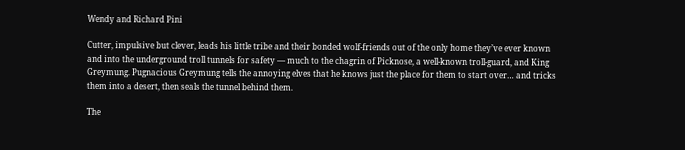Wendy and Richard Pini

Cutter, impulsive but clever, leads his little tribe and their bonded wolf-friends out of the only home they’ve ever known and into the underground troll tunnels for safety — much to the chagrin of Picknose, a well-known troll-guard, and King Greymung. Pugnacious Greymung tells the annoying elves that he knows just the place for them to start over… and tricks them into a desert, then seals the tunnel behind them.

The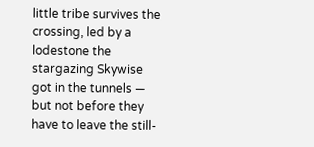little tribe survives the crossing, led by a lodestone the stargazing Skywise got in the tunnels — but not before they have to leave the still-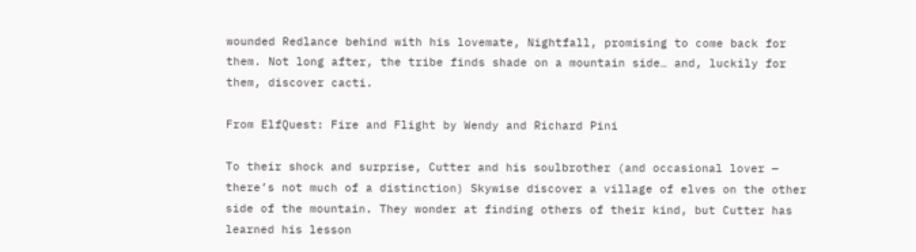wounded Redlance behind with his lovemate, Nightfall, promising to come back for them. Not long after, the tribe finds shade on a mountain side… and, luckily for them, discover cacti.

From ElfQuest: Fire and Flight by Wendy and Richard Pini

To their shock and surprise, Cutter and his soulbrother (and occasional lover — there’s not much of a distinction) Skywise discover a village of elves on the other side of the mountain. They wonder at finding others of their kind, but Cutter has learned his lesson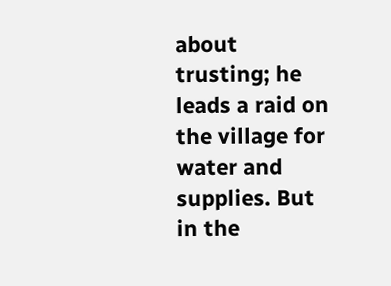about trusting; he leads a raid on the village for water and supplies. But in the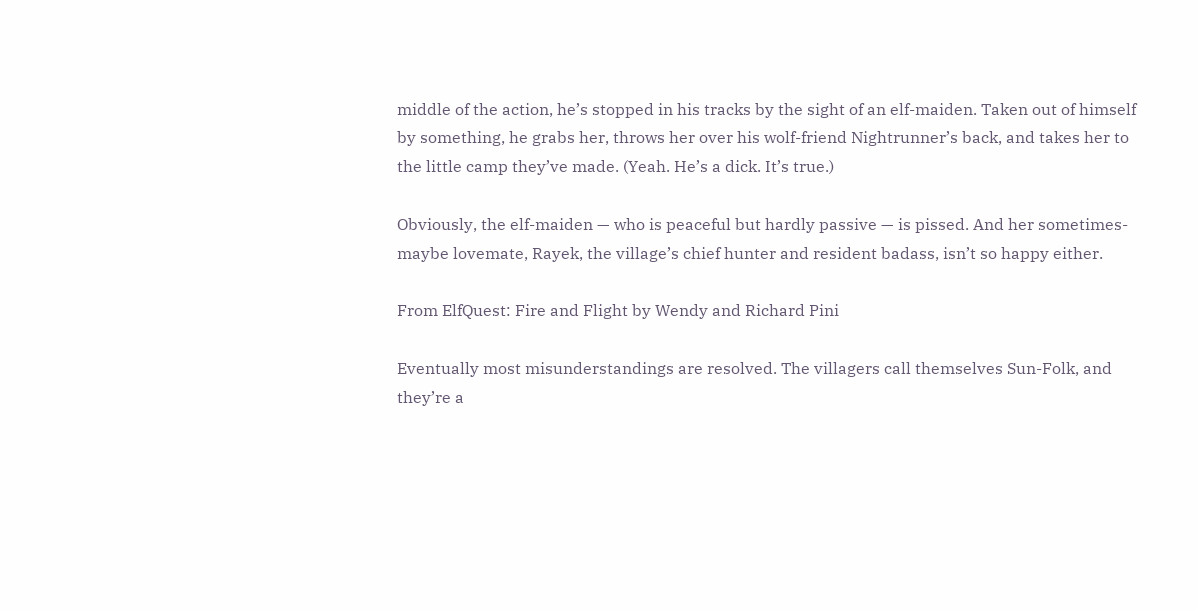middle of the action, he’s stopped in his tracks by the sight of an elf-maiden. Taken out of himself by something, he grabs her, throws her over his wolf-friend Nightrunner’s back, and takes her to the little camp they’ve made. (Yeah. He’s a dick. It’s true.)

Obviously, the elf-maiden — who is peaceful but hardly passive — is pissed. And her sometimes-maybe lovemate, Rayek, the village’s chief hunter and resident badass, isn’t so happy either.

From ElfQuest: Fire and Flight by Wendy and Richard Pini

Eventually most misunderstandings are resolved. The villagers call themselves Sun-Folk, and they’re a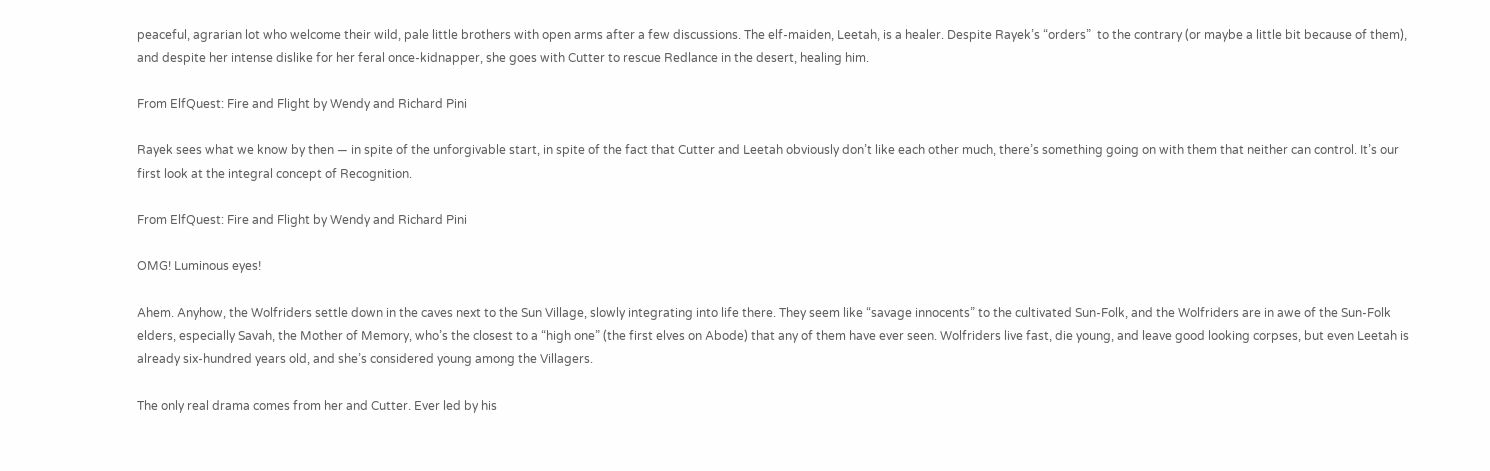peaceful, agrarian lot who welcome their wild, pale little brothers with open arms after a few discussions. The elf-maiden, Leetah, is a healer. Despite Rayek’s “orders”  to the contrary (or maybe a little bit because of them), and despite her intense dislike for her feral once-kidnapper, she goes with Cutter to rescue Redlance in the desert, healing him.

From ElfQuest: Fire and Flight by Wendy and Richard Pini

Rayek sees what we know by then — in spite of the unforgivable start, in spite of the fact that Cutter and Leetah obviously don’t like each other much, there’s something going on with them that neither can control. It’s our first look at the integral concept of Recognition.

From ElfQuest: Fire and Flight by Wendy and Richard Pini

OMG! Luminous eyes!

Ahem. Anyhow, the Wolfriders settle down in the caves next to the Sun Village, slowly integrating into life there. They seem like “savage innocents” to the cultivated Sun-Folk, and the Wolfriders are in awe of the Sun-Folk elders, especially Savah, the Mother of Memory, who’s the closest to a “high one” (the first elves on Abode) that any of them have ever seen. Wolfriders live fast, die young, and leave good looking corpses, but even Leetah is already six-hundred years old, and she’s considered young among the Villagers.

The only real drama comes from her and Cutter. Ever led by his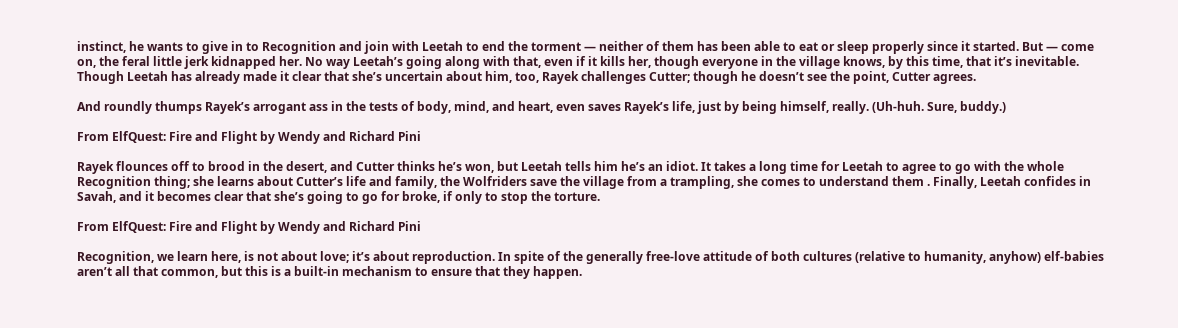instinct, he wants to give in to Recognition and join with Leetah to end the torment — neither of them has been able to eat or sleep properly since it started. But — come on, the feral little jerk kidnapped her. No way Leetah’s going along with that, even if it kills her, though everyone in the village knows, by this time, that it’s inevitable. Though Leetah has already made it clear that she’s uncertain about him, too, Rayek challenges Cutter; though he doesn’t see the point, Cutter agrees.

And roundly thumps Rayek’s arrogant ass in the tests of body, mind, and heart, even saves Rayek’s life, just by being himself, really. (Uh-huh. Sure, buddy.)

From ElfQuest: Fire and Flight by Wendy and Richard Pini

Rayek flounces off to brood in the desert, and Cutter thinks he’s won, but Leetah tells him he’s an idiot. It takes a long time for Leetah to agree to go with the whole Recognition thing; she learns about Cutter’s life and family, the Wolfriders save the village from a trampling, she comes to understand them . Finally, Leetah confides in Savah, and it becomes clear that she’s going to go for broke, if only to stop the torture.

From ElfQuest: Fire and Flight by Wendy and Richard Pini

Recognition, we learn here, is not about love; it’s about reproduction. In spite of the generally free-love attitude of both cultures (relative to humanity, anyhow) elf-babies aren’t all that common, but this is a built-in mechanism to ensure that they happen.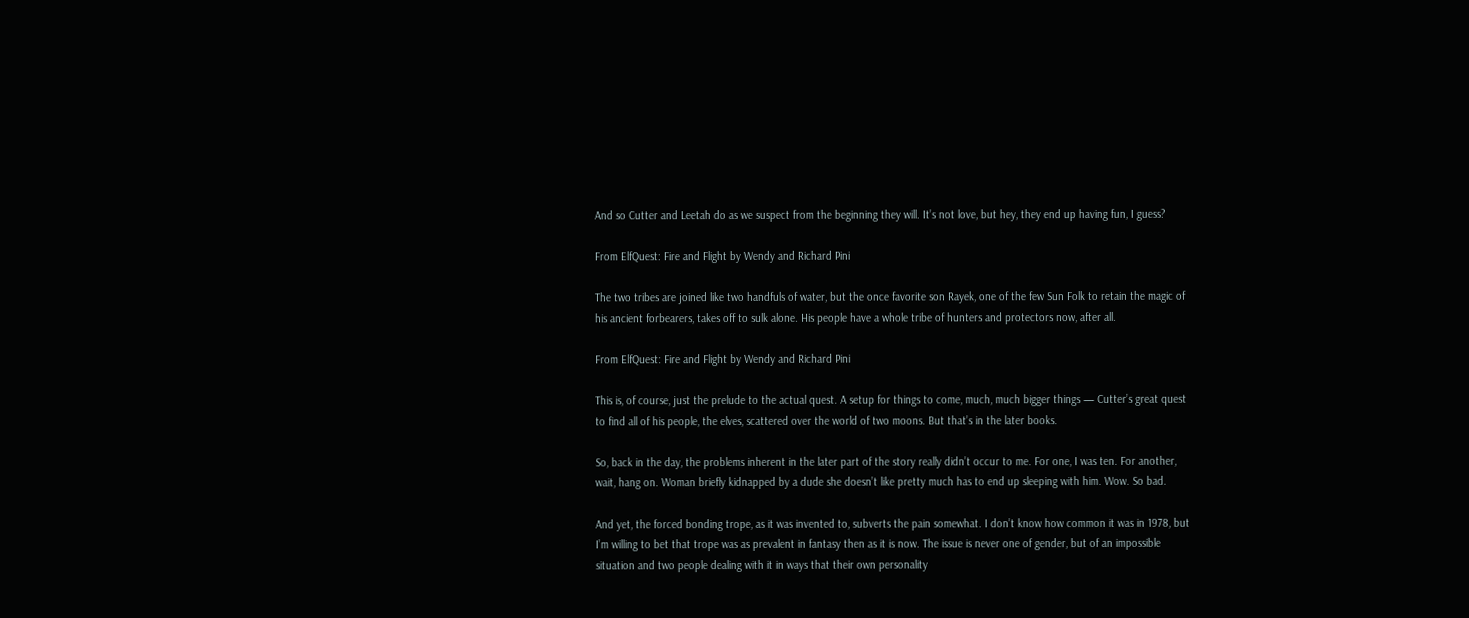And so Cutter and Leetah do as we suspect from the beginning they will. It’s not love, but hey, they end up having fun, I guess?

From ElfQuest: Fire and Flight by Wendy and Richard Pini

The two tribes are joined like two handfuls of water, but the once favorite son Rayek, one of the few Sun Folk to retain the magic of his ancient forbearers, takes off to sulk alone. His people have a whole tribe of hunters and protectors now, after all.

From ElfQuest: Fire and Flight by Wendy and Richard Pini

This is, of course, just the prelude to the actual quest. A setup for things to come, much, much bigger things — Cutter’s great quest to find all of his people, the elves, scattered over the world of two moons. But that’s in the later books.

So, back in the day, the problems inherent in the later part of the story really didn’t occur to me. For one, I was ten. For another, wait, hang on. Woman briefly kidnapped by a dude she doesn’t like pretty much has to end up sleeping with him. Wow. So bad.

And yet, the forced bonding trope, as it was invented to, subverts the pain somewhat. I don’t know how common it was in 1978, but I’m willing to bet that trope was as prevalent in fantasy then as it is now. The issue is never one of gender, but of an impossible situation and two people dealing with it in ways that their own personality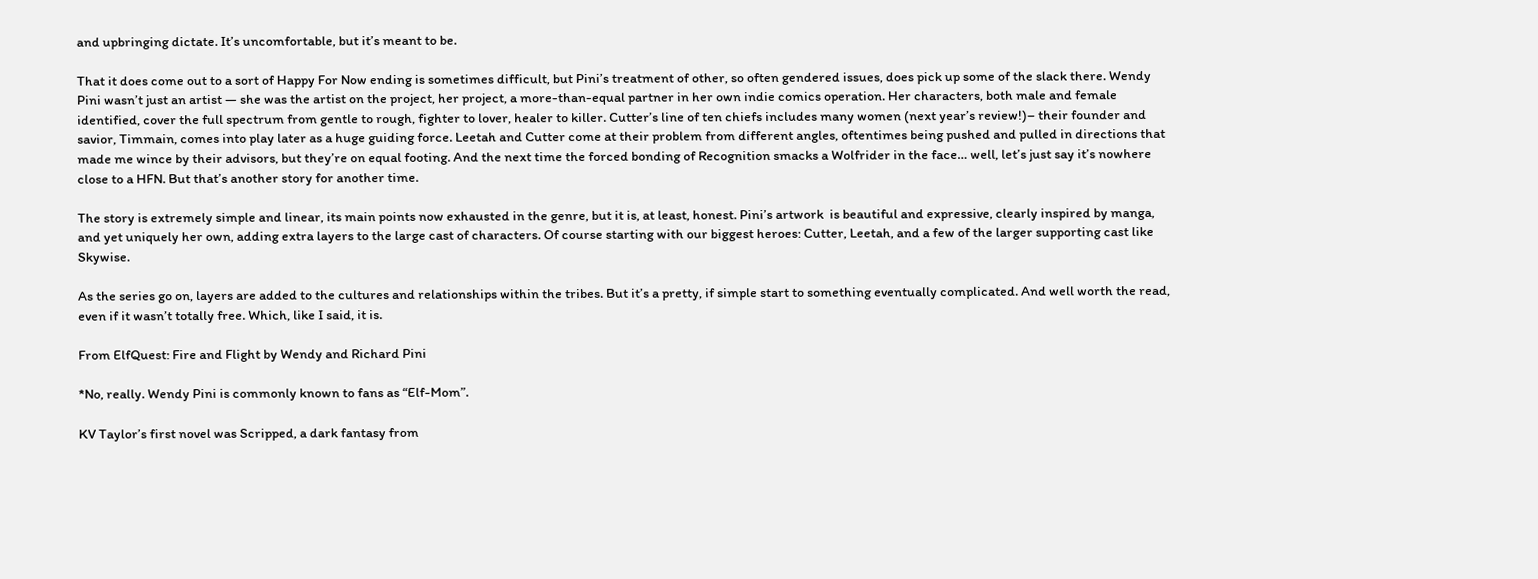and upbringing dictate. It’s uncomfortable, but it’s meant to be.

That it does come out to a sort of Happy For Now ending is sometimes difficult, but Pini’s treatment of other, so often gendered issues, does pick up some of the slack there. Wendy Pini wasn’t just an artist — she was the artist on the project, her project, a more-than-equal partner in her own indie comics operation. Her characters, both male and female identified, cover the full spectrum from gentle to rough, fighter to lover, healer to killer. Cutter’s line of ten chiefs includes many women (next year’s review!)– their founder and savior, Timmain, comes into play later as a huge guiding force. Leetah and Cutter come at their problem from different angles, oftentimes being pushed and pulled in directions that made me wince by their advisors, but they’re on equal footing. And the next time the forced bonding of Recognition smacks a Wolfrider in the face… well, let’s just say it’s nowhere close to a HFN. But that’s another story for another time.

The story is extremely simple and linear, its main points now exhausted in the genre, but it is, at least, honest. Pini’s artwork  is beautiful and expressive, clearly inspired by manga, and yet uniquely her own, adding extra layers to the large cast of characters. Of course starting with our biggest heroes: Cutter, Leetah, and a few of the larger supporting cast like Skywise.

As the series go on, layers are added to the cultures and relationships within the tribes. But it’s a pretty, if simple start to something eventually complicated. And well worth the read, even if it wasn’t totally free. Which, like I said, it is.

From ElfQuest: Fire and Flight by Wendy and Richard Pini

*No, really. Wendy Pini is commonly known to fans as “Elf-Mom”.

KV Taylor’s first novel was Scripped, a dark fantasy from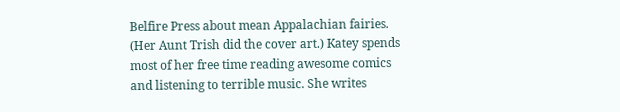Belfire Press about mean Appalachian fairies. (Her Aunt Trish did the cover art.) Katey spends most of her free time reading awesome comics and listening to terrible music. She writes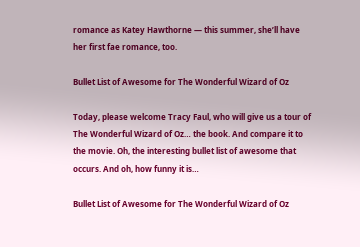romance as Katey Hawthorne — this summer, she’ll have her first fae romance, too.

Bullet List of Awesome for The Wonderful Wizard of Oz

Today, please welcome Tracy Faul, who will give us a tour of The Wonderful Wizard of Oz… the book. And compare it to the movie. Oh, the interesting bullet list of awesome that occurs. And oh, how funny it is…

Bullet List of Awesome for The Wonderful Wizard of Oz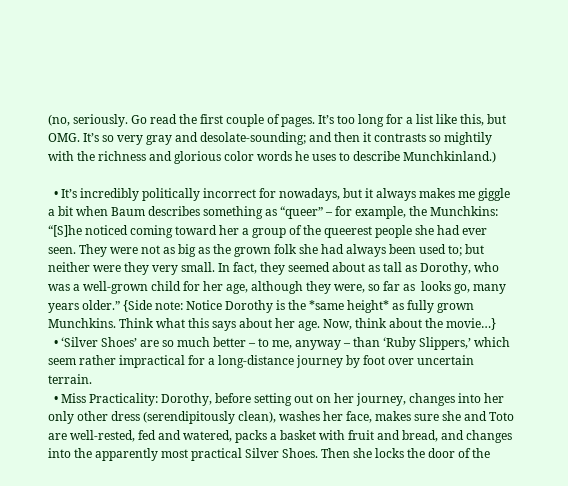(no, seriously. Go read the first couple of pages. It’s too long for a list like this, but OMG. It’s so very gray and desolate-sounding; and then it contrasts so mightily with the richness and glorious color words he uses to describe Munchkinland.)

  • It’s incredibly politically incorrect for nowadays, but it always makes me giggle a bit when Baum describes something as “queer” – for example, the Munchkins: “[S]he noticed coming toward her a group of the queerest people she had ever seen. They were not as big as the grown folk she had always been used to; but neither were they very small. In fact, they seemed about as tall as Dorothy, who was a well-grown child for her age, although they were, so far as  looks go, many years older.” {Side note: Notice Dorothy is the *same height* as fully grown Munchkins. Think what this says about her age. Now, think about the movie…}
  • ‘Silver Shoes’ are so much better – to me, anyway – than ‘Ruby Slippers,’ which seem rather impractical for a long-distance journey by foot over uncertain terrain.
  • Miss Practicality: Dorothy, before setting out on her journey, changes into her only other dress (serendipitously clean), washes her face, makes sure she and Toto are well-rested, fed and watered, packs a basket with fruit and bread, and changes into the apparently most practical Silver Shoes. Then she locks the door of the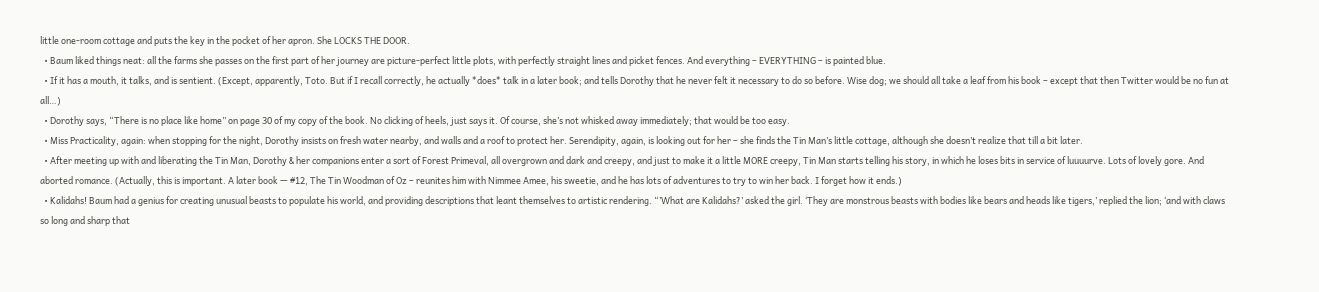little one-room cottage and puts the key in the pocket of her apron. She LOCKS THE DOOR.
  • Baum liked things neat: all the farms she passes on the first part of her journey are picture-perfect little plots, with perfectly straight lines and picket fences. And everything – EVERYTHING – is painted blue.
  • If it has a mouth, it talks, and is sentient. (Except, apparently, Toto. But if I recall correctly, he actually *does* talk in a later book; and tells Dorothy that he never felt it necessary to do so before. Wise dog; we should all take a leaf from his book – except that then Twitter would be no fun at all…)
  • Dorothy says, “There is no place like home” on page 30 of my copy of the book. No clicking of heels, just says it. Of course, she’s not whisked away immediately; that would be too easy.
  • Miss Practicality, again: when stopping for the night, Dorothy insists on fresh water nearby, and walls and a roof to protect her. Serendipity, again, is looking out for her – she finds the Tin Man’s little cottage, although she doesn’t realize that till a bit later.
  • After meeting up with and liberating the Tin Man, Dorothy & her companions enter a sort of Forest Primeval, all overgrown and dark and creepy, and just to make it a little MORE creepy, Tin Man starts telling his story, in which he loses bits in service of luuuurve. Lots of lovely gore. And aborted romance. (Actually, this is important. A later book — #12, The Tin Woodman of Oz – reunites him with Nimmee Amee, his sweetie, and he has lots of adventures to try to win her back. I forget how it ends.)
  • Kalidahs! Baum had a genius for creating unusual beasts to populate his world, and providing descriptions that leant themselves to artistic rendering. “’What are Kalidahs?’ asked the girl. ‘They are monstrous beasts with bodies like bears and heads like tigers,’ replied the lion; ‘and with claws so long and sharp that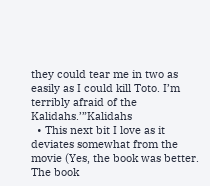they could tear me in two as easily as I could kill Toto. I’m terribly afraid of the Kalidahs.’”Kalidahs
  • This next bit I love as it deviates somewhat from the movie (Yes, the book was better. The book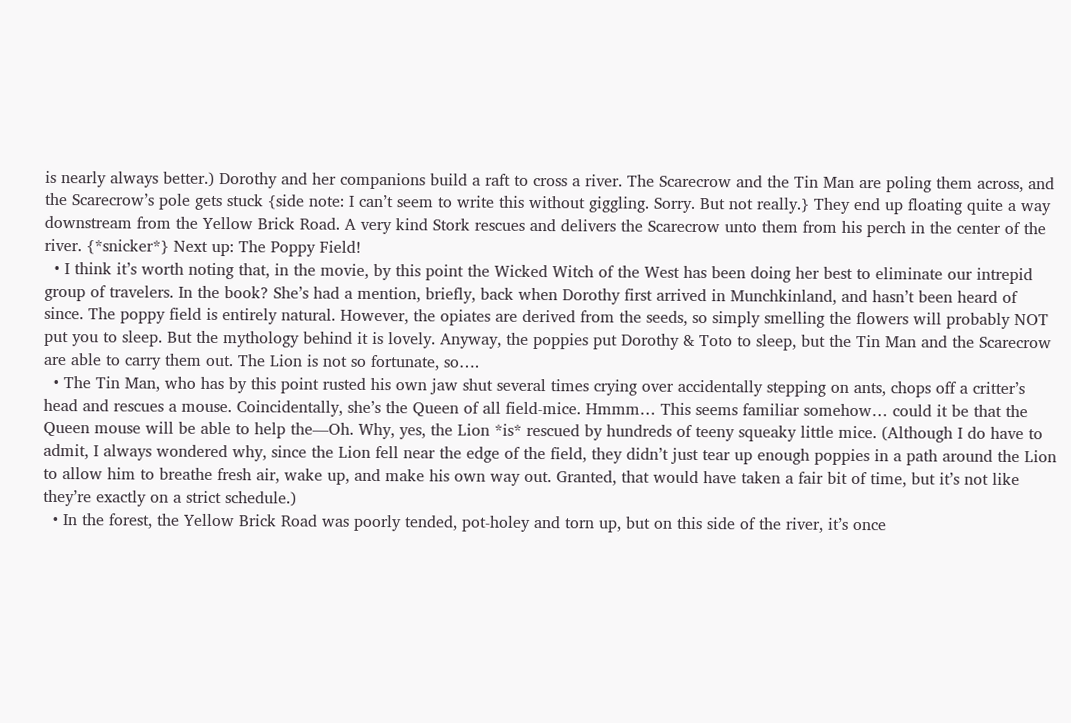is nearly always better.) Dorothy and her companions build a raft to cross a river. The Scarecrow and the Tin Man are poling them across, and the Scarecrow’s pole gets stuck {side note: I can’t seem to write this without giggling. Sorry. But not really.} They end up floating quite a way downstream from the Yellow Brick Road. A very kind Stork rescues and delivers the Scarecrow unto them from his perch in the center of the river. {*snicker*} Next up: The Poppy Field!
  • I think it’s worth noting that, in the movie, by this point the Wicked Witch of the West has been doing her best to eliminate our intrepid group of travelers. In the book? She’s had a mention, briefly, back when Dorothy first arrived in Munchkinland, and hasn’t been heard of since. The poppy field is entirely natural. However, the opiates are derived from the seeds, so simply smelling the flowers will probably NOT put you to sleep. But the mythology behind it is lovely. Anyway, the poppies put Dorothy & Toto to sleep, but the Tin Man and the Scarecrow are able to carry them out. The Lion is not so fortunate, so….
  • The Tin Man, who has by this point rusted his own jaw shut several times crying over accidentally stepping on ants, chops off a critter’s head and rescues a mouse. Coincidentally, she’s the Queen of all field-mice. Hmmm… This seems familiar somehow… could it be that the Queen mouse will be able to help the—Oh. Why, yes, the Lion *is* rescued by hundreds of teeny squeaky little mice. (Although I do have to admit, I always wondered why, since the Lion fell near the edge of the field, they didn’t just tear up enough poppies in a path around the Lion to allow him to breathe fresh air, wake up, and make his own way out. Granted, that would have taken a fair bit of time, but it’s not like they’re exactly on a strict schedule.)
  • In the forest, the Yellow Brick Road was poorly tended, pot-holey and torn up, but on this side of the river, it’s once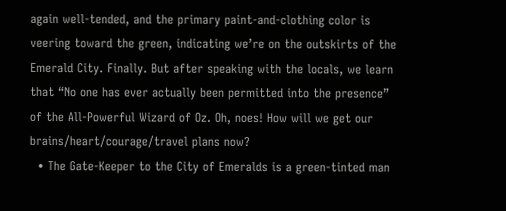again well-tended, and the primary paint-and-clothing color is veering toward the green, indicating we’re on the outskirts of the Emerald City. Finally. But after speaking with the locals, we learn that “No one has ever actually been permitted into the presence” of the All-Powerful Wizard of Oz. Oh, noes! How will we get our brains/heart/courage/travel plans now?
  • The Gate-Keeper to the City of Emeralds is a green-tinted man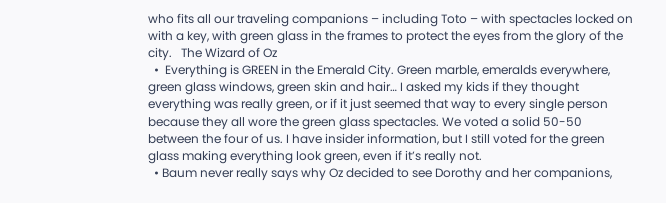who fits all our traveling companions – including Toto – with spectacles locked on with a key, with green glass in the frames to protect the eyes from the glory of the city.   The Wizard of Oz
  •  Everything is GREEN in the Emerald City. Green marble, emeralds everywhere, green glass windows, green skin and hair… I asked my kids if they thought everything was really green, or if it just seemed that way to every single person because they all wore the green glass spectacles. We voted a solid 50-50 between the four of us. I have insider information, but I still voted for the green glass making everything look green, even if it’s really not.
  • Baum never really says why Oz decided to see Dorothy and her companions,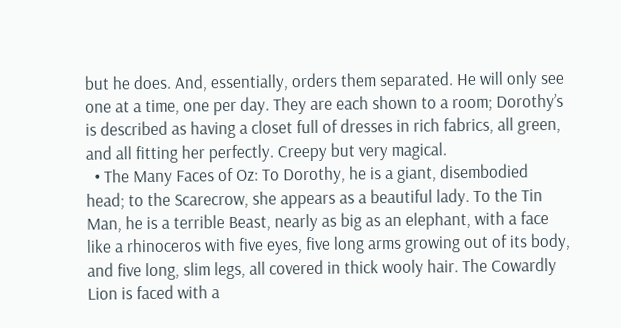but he does. And, essentially, orders them separated. He will only see one at a time, one per day. They are each shown to a room; Dorothy’s is described as having a closet full of dresses in rich fabrics, all green, and all fitting her perfectly. Creepy but very magical.
  • The Many Faces of Oz: To Dorothy, he is a giant, disembodied head; to the Scarecrow, she appears as a beautiful lady. To the Tin Man, he is a terrible Beast, nearly as big as an elephant, with a face like a rhinoceros with five eyes, five long arms growing out of its body, and five long, slim legs, all covered in thick wooly hair. The Cowardly Lion is faced with a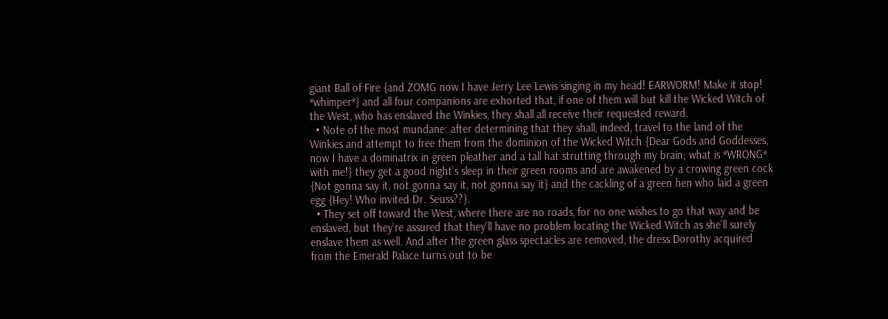giant Ball of Fire {and ZOMG now I have Jerry Lee Lewis singing in my head! EARWORM! Make it stop! *whimper*} and all four companions are exhorted that, if one of them will but kill the Wicked Witch of the West, who has enslaved the Winkies, they shall all receive their requested reward.
  • Note of the most mundane: after determining that they shall, indeed, travel to the land of the Winkies and attempt to free them from the dominion of the Wicked Witch {Dear Gods and Goddesses, now I have a dominatrix in green pleather and a tall hat strutting through my brain; what is *WRONG* with me!} they get a good night’s sleep in their green rooms and are awakened by a crowing green cock {Not gonna say it, not gonna say it, not gonna say it} and the cackling of a green hen who laid a green egg {Hey! Who invited Dr. Seuss??}.
  • They set off toward the West, where there are no roads, for no one wishes to go that way and be enslaved, but they’re assured that they’ll have no problem locating the Wicked Witch as she’ll surely enslave them as well. And after the green glass spectacles are removed, the dress Dorothy acquired from the Emerald Palace turns out to be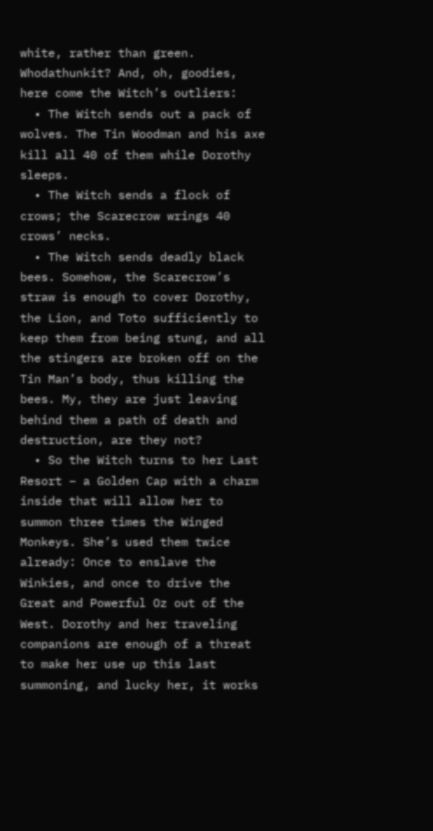white, rather than green. Whodathunkit? And, oh, goodies, here come the Witch’s outliers:
  • The Witch sends out a pack of wolves. The Tin Woodman and his axe kill all 40 of them while Dorothy sleeps.
  • The Witch sends a flock of crows; the Scarecrow wrings 40 crows’ necks.
  • The Witch sends deadly black bees. Somehow, the Scarecrow’s straw is enough to cover Dorothy, the Lion, and Toto sufficiently to keep them from being stung, and all the stingers are broken off on the Tin Man’s body, thus killing the bees. My, they are just leaving behind them a path of death and destruction, are they not?
  • So the Witch turns to her Last Resort – a Golden Cap with a charm inside that will allow her to summon three times the Winged Monkeys. She’s used them twice already: Once to enslave the Winkies, and once to drive the Great and Powerful Oz out of the West. Dorothy and her traveling companions are enough of a threat to make her use up this last summoning, and lucky her, it works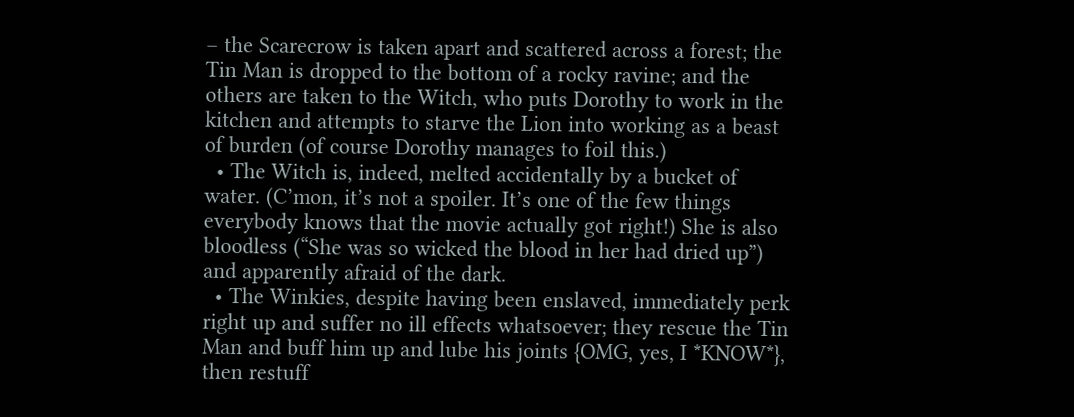– the Scarecrow is taken apart and scattered across a forest; the Tin Man is dropped to the bottom of a rocky ravine; and the others are taken to the Witch, who puts Dorothy to work in the kitchen and attempts to starve the Lion into working as a beast of burden (of course Dorothy manages to foil this.)
  • The Witch is, indeed, melted accidentally by a bucket of water. (C’mon, it’s not a spoiler. It’s one of the few things everybody knows that the movie actually got right!) She is also bloodless (“She was so wicked the blood in her had dried up”) and apparently afraid of the dark.
  • The Winkies, despite having been enslaved, immediately perk right up and suffer no ill effects whatsoever; they rescue the Tin Man and buff him up and lube his joints {OMG, yes, I *KNOW*}, then restuff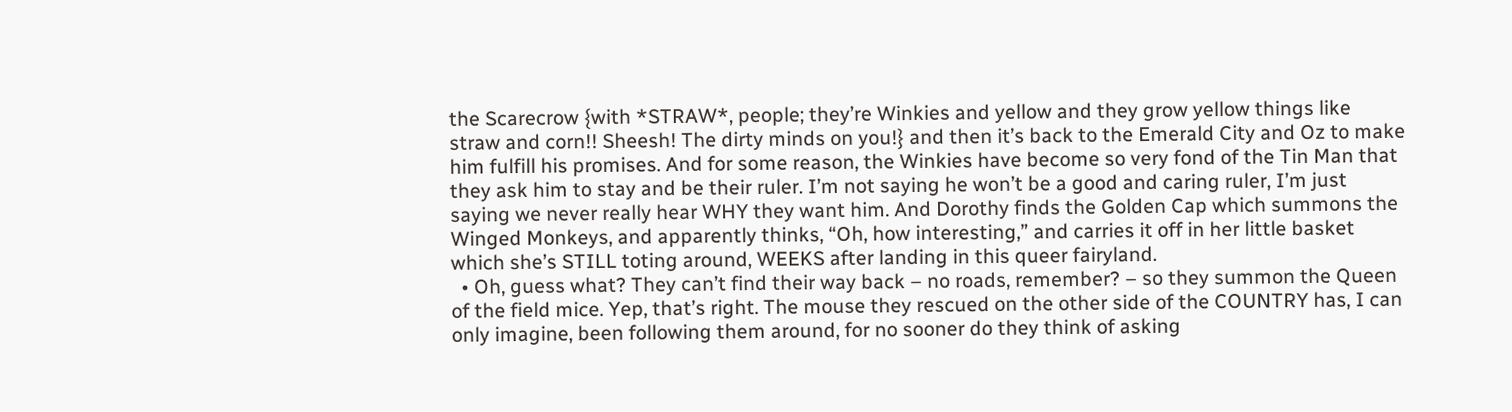the Scarecrow {with *STRAW*, people; they’re Winkies and yellow and they grow yellow things like straw and corn!! Sheesh! The dirty minds on you!} and then it’s back to the Emerald City and Oz to make him fulfill his promises. And for some reason, the Winkies have become so very fond of the Tin Man that they ask him to stay and be their ruler. I’m not saying he won’t be a good and caring ruler, I’m just saying we never really hear WHY they want him. And Dorothy finds the Golden Cap which summons the Winged Monkeys, and apparently thinks, “Oh, how interesting,” and carries it off in her little basket which she’s STILL toting around, WEEKS after landing in this queer fairyland.
  • Oh, guess what? They can’t find their way back – no roads, remember? – so they summon the Queen of the field mice. Yep, that’s right. The mouse they rescued on the other side of the COUNTRY has, I can only imagine, been following them around, for no sooner do they think of asking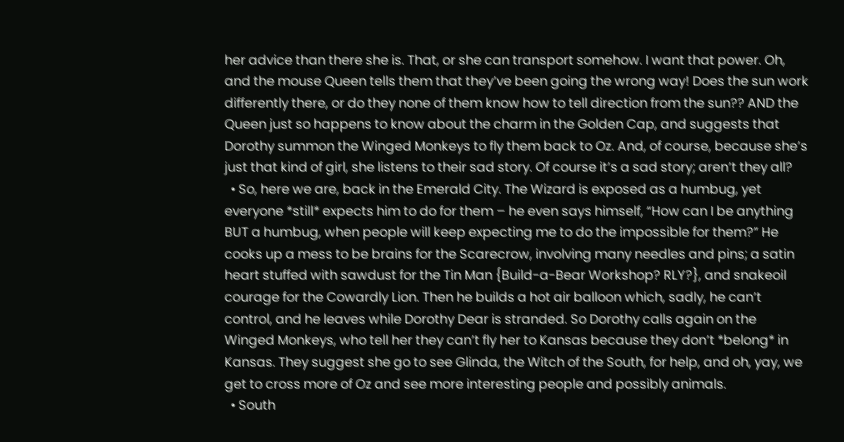her advice than there she is. That, or she can transport somehow. I want that power. Oh, and the mouse Queen tells them that they’ve been going the wrong way! Does the sun work differently there, or do they none of them know how to tell direction from the sun?? AND the Queen just so happens to know about the charm in the Golden Cap, and suggests that Dorothy summon the Winged Monkeys to fly them back to Oz. And, of course, because she’s just that kind of girl, she listens to their sad story. Of course it’s a sad story; aren’t they all?
  • So, here we are, back in the Emerald City. The Wizard is exposed as a humbug, yet everyone *still* expects him to do for them – he even says himself, “How can I be anything BUT a humbug, when people will keep expecting me to do the impossible for them?” He cooks up a mess to be brains for the Scarecrow, involving many needles and pins; a satin heart stuffed with sawdust for the Tin Man {Build-a-Bear Workshop? RLY?}, and snakeoil courage for the Cowardly Lion. Then he builds a hot air balloon which, sadly, he can’t control, and he leaves while Dorothy Dear is stranded. So Dorothy calls again on the Winged Monkeys, who tell her they can’t fly her to Kansas because they don’t *belong* in Kansas. They suggest she go to see Glinda, the Witch of the South, for help, and oh, yay, we get to cross more of Oz and see more interesting people and possibly animals.
  • South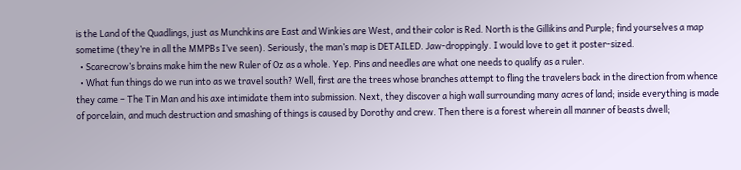is the Land of the Quadlings, just as Munchkins are East and Winkies are West, and their color is Red. North is the Gillikins and Purple; find yourselves a map sometime (they’re in all the MMPBs I’ve seen). Seriously, the man’s map is DETAILED. Jaw-droppingly. I would love to get it poster-sized.
  • Scarecrow’s brains make him the new Ruler of Oz as a whole. Yep. Pins and needles are what one needs to qualify as a ruler.
  • What fun things do we run into as we travel south? Well, first are the trees whose branches attempt to fling the travelers back in the direction from whence they came – The Tin Man and his axe intimidate them into submission. Next, they discover a high wall surrounding many acres of land; inside everything is made of porcelain, and much destruction and smashing of things is caused by Dorothy and crew. Then there is a forest wherein all manner of beasts dwell;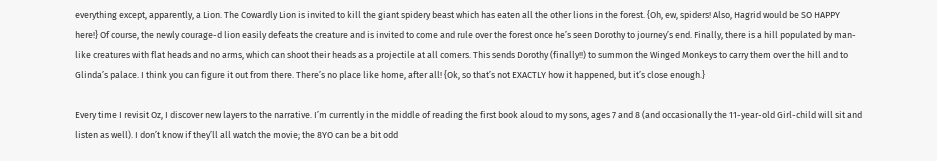everything except, apparently, a Lion. The Cowardly Lion is invited to kill the giant spidery beast which has eaten all the other lions in the forest. {Oh, ew, spiders! Also, Hagrid would be SO HAPPY here!} Of course, the newly courage-d lion easily defeats the creature and is invited to come and rule over the forest once he’s seen Dorothy to journey’s end. Finally, there is a hill populated by man-like creatures with flat heads and no arms, which can shoot their heads as a projectile at all comers. This sends Dorothy (finally!!) to summon the Winged Monkeys to carry them over the hill and to Glinda’s palace. I think you can figure it out from there. There’s no place like home, after all! {Ok, so that’s not EXACTLY how it happened, but it’s close enough.}

Every time I revisit Oz, I discover new layers to the narrative. I’m currently in the middle of reading the first book aloud to my sons, ages 7 and 8 (and occasionally the 11-year-old Girl-child will sit and listen as well). I don’t know if they’ll all watch the movie; the 8YO can be a bit odd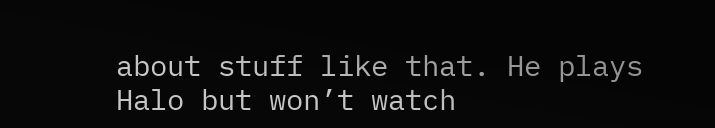about stuff like that. He plays Halo but won’t watch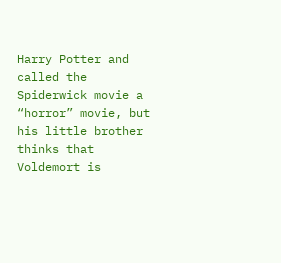Harry Potter and called the Spiderwick movie a “horror” movie, but his little brother thinks that Voldemort is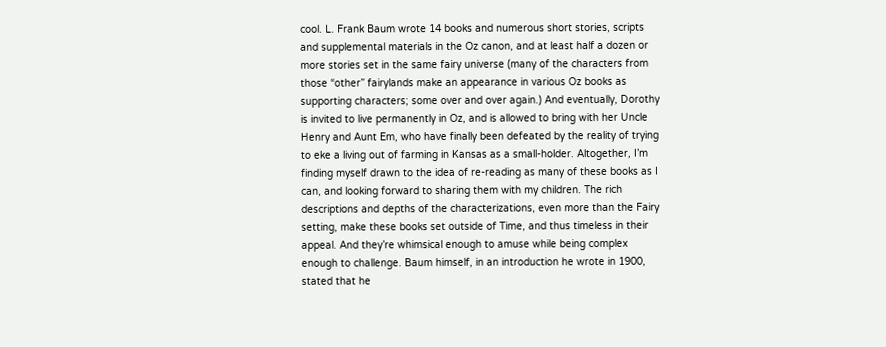cool. L. Frank Baum wrote 14 books and numerous short stories, scripts and supplemental materials in the Oz canon, and at least half a dozen or more stories set in the same fairy universe (many of the characters from those “other” fairylands make an appearance in various Oz books as supporting characters; some over and over again.) And eventually, Dorothy is invited to live permanently in Oz, and is allowed to bring with her Uncle Henry and Aunt Em, who have finally been defeated by the reality of trying to eke a living out of farming in Kansas as a small-holder. Altogether, I’m finding myself drawn to the idea of re-reading as many of these books as I can, and looking forward to sharing them with my children. The rich descriptions and depths of the characterizations, even more than the Fairy setting, make these books set outside of Time, and thus timeless in their appeal. And they’re whimsical enough to amuse while being complex enough to challenge. Baum himself, in an introduction he wrote in 1900, stated that he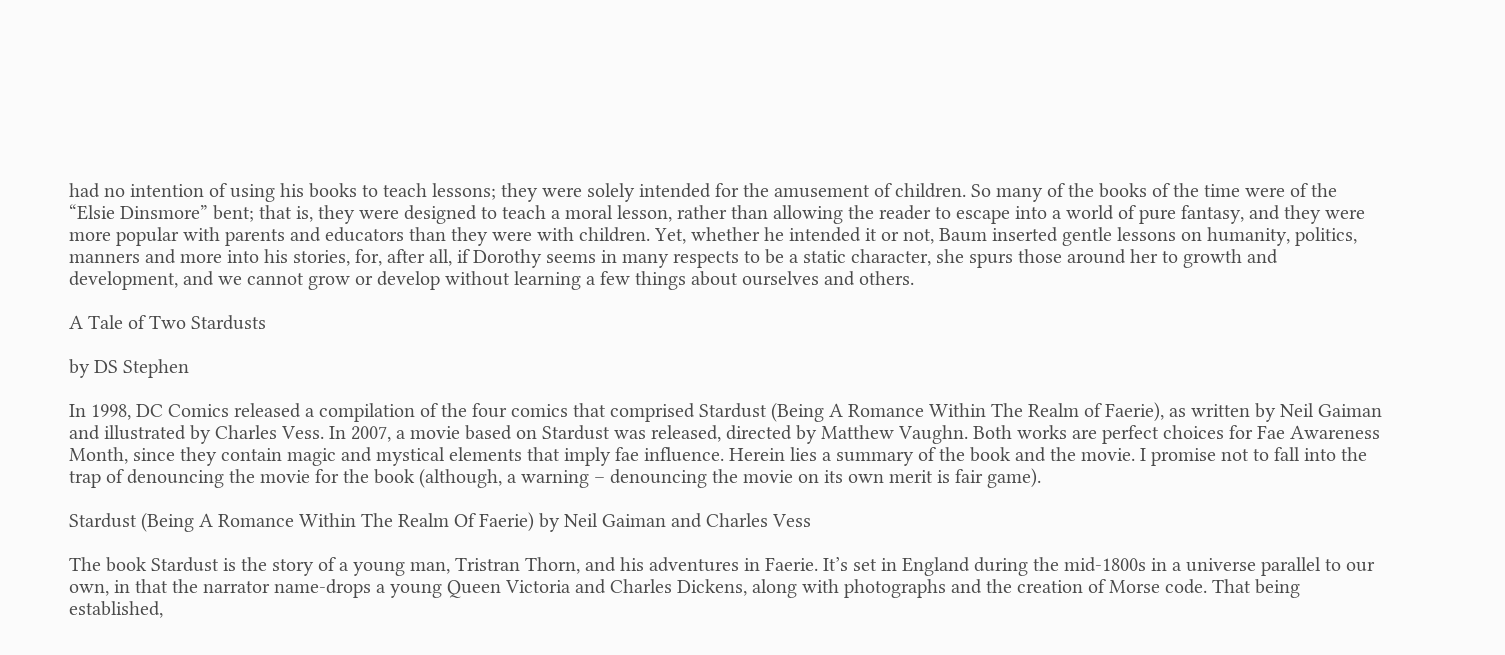had no intention of using his books to teach lessons; they were solely intended for the amusement of children. So many of the books of the time were of the “Elsie Dinsmore” bent; that is, they were designed to teach a moral lesson, rather than allowing the reader to escape into a world of pure fantasy, and they were more popular with parents and educators than they were with children. Yet, whether he intended it or not, Baum inserted gentle lessons on humanity, politics, manners and more into his stories, for, after all, if Dorothy seems in many respects to be a static character, she spurs those around her to growth and development, and we cannot grow or develop without learning a few things about ourselves and others.

A Tale of Two Stardusts

by DS Stephen

In 1998, DC Comics released a compilation of the four comics that comprised Stardust (Being A Romance Within The Realm of Faerie), as written by Neil Gaiman and illustrated by Charles Vess. In 2007, a movie based on Stardust was released, directed by Matthew Vaughn. Both works are perfect choices for Fae Awareness Month, since they contain magic and mystical elements that imply fae influence. Herein lies a summary of the book and the movie. I promise not to fall into the trap of denouncing the movie for the book (although, a warning – denouncing the movie on its own merit is fair game).

Stardust (Being A Romance Within The Realm Of Faerie) by Neil Gaiman and Charles Vess

The book Stardust is the story of a young man, Tristran Thorn, and his adventures in Faerie. It’s set in England during the mid-1800s in a universe parallel to our own, in that the narrator name-drops a young Queen Victoria and Charles Dickens, along with photographs and the creation of Morse code. That being established,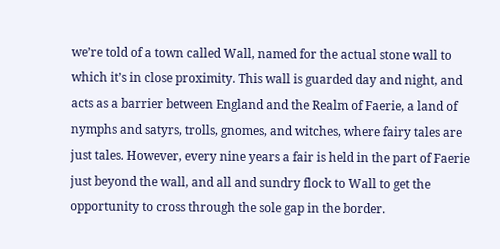we’re told of a town called Wall, named for the actual stone wall to which it’s in close proximity. This wall is guarded day and night, and acts as a barrier between England and the Realm of Faerie, a land of nymphs and satyrs, trolls, gnomes, and witches, where fairy tales are just tales. However, every nine years a fair is held in the part of Faerie just beyond the wall, and all and sundry flock to Wall to get the opportunity to cross through the sole gap in the border.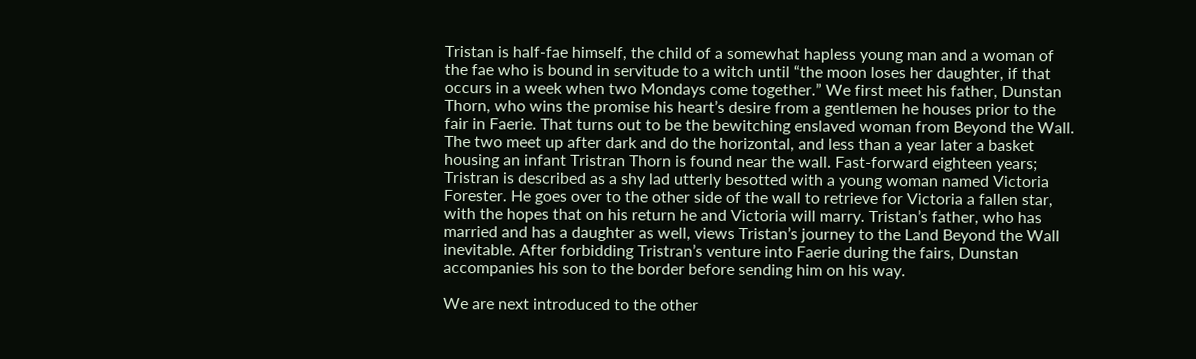Tristan is half-fae himself, the child of a somewhat hapless young man and a woman of the fae who is bound in servitude to a witch until “the moon loses her daughter, if that occurs in a week when two Mondays come together.” We first meet his father, Dunstan Thorn, who wins the promise his heart’s desire from a gentlemen he houses prior to the fair in Faerie. That turns out to be the bewitching enslaved woman from Beyond the Wall. The two meet up after dark and do the horizontal, and less than a year later a basket housing an infant Tristran Thorn is found near the wall. Fast-forward eighteen years; Tristran is described as a shy lad utterly besotted with a young woman named Victoria Forester. He goes over to the other side of the wall to retrieve for Victoria a fallen star, with the hopes that on his return he and Victoria will marry. Tristan’s father, who has married and has a daughter as well, views Tristan’s journey to the Land Beyond the Wall inevitable. After forbidding Tristran’s venture into Faerie during the fairs, Dunstan accompanies his son to the border before sending him on his way.

We are next introduced to the other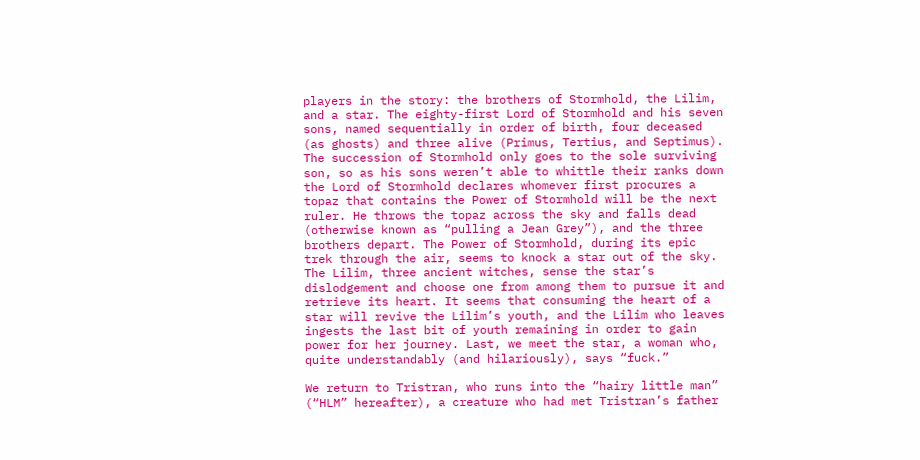players in the story: the brothers of Stormhold, the Lilim, and a star. The eighty-first Lord of Stormhold and his seven sons, named sequentially in order of birth, four deceased (as ghosts) and three alive (Primus, Tertius, and Septimus). The succession of Stormhold only goes to the sole surviving son, so as his sons weren’t able to whittle their ranks down the Lord of Stormhold declares whomever first procures a topaz that contains the Power of Stormhold will be the next ruler. He throws the topaz across the sky and falls dead (otherwise known as “pulling a Jean Grey”), and the three brothers depart. The Power of Stormhold, during its epic trek through the air, seems to knock a star out of the sky. The Lilim, three ancient witches, sense the star’s dislodgement and choose one from among them to pursue it and retrieve its heart. It seems that consuming the heart of a star will revive the Lilim’s youth, and the Lilim who leaves ingests the last bit of youth remaining in order to gain power for her journey. Last, we meet the star, a woman who, quite understandably (and hilariously), says “fuck.”

We return to Tristran, who runs into the “hairy little man” (“HLM” hereafter), a creature who had met Tristran’s father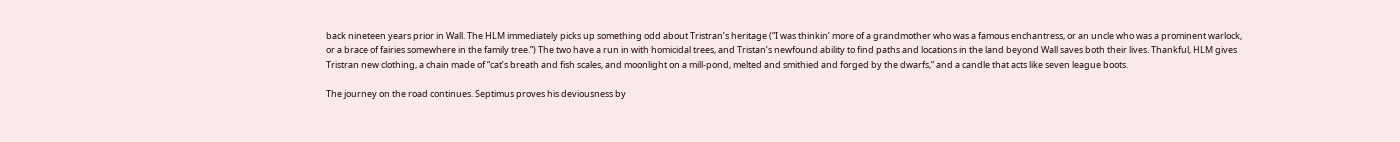back nineteen years prior in Wall. The HLM immediately picks up something odd about Tristran’s heritage (“I was thinkin’ more of a grandmother who was a famous enchantress, or an uncle who was a prominent warlock, or a brace of fairies somewhere in the family tree.”) The two have a run in with homicidal trees, and Tristan’s newfound ability to find paths and locations in the land beyond Wall saves both their lives. Thankful, HLM gives Tristran new clothing, a chain made of “cat’s breath and fish scales, and moonlight on a mill-pond, melted and smithied and forged by the dwarfs,” and a candle that acts like seven league boots.

The journey on the road continues. Septimus proves his deviousness by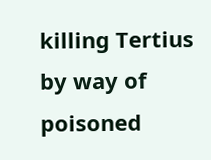killing Tertius by way of poisoned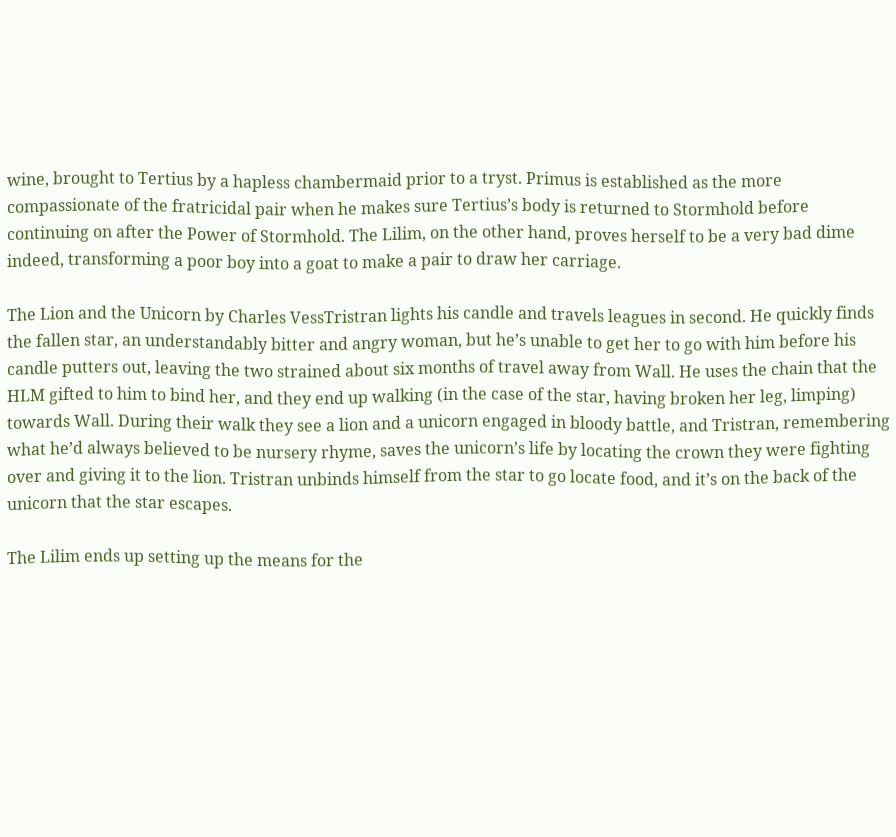wine, brought to Tertius by a hapless chambermaid prior to a tryst. Primus is established as the more compassionate of the fratricidal pair when he makes sure Tertius’s body is returned to Stormhold before continuing on after the Power of Stormhold. The Lilim, on the other hand, proves herself to be a very bad dime indeed, transforming a poor boy into a goat to make a pair to draw her carriage.

The Lion and the Unicorn by Charles VessTristran lights his candle and travels leagues in second. He quickly finds the fallen star, an understandably bitter and angry woman, but he’s unable to get her to go with him before his candle putters out, leaving the two strained about six months of travel away from Wall. He uses the chain that the HLM gifted to him to bind her, and they end up walking (in the case of the star, having broken her leg, limping) towards Wall. During their walk they see a lion and a unicorn engaged in bloody battle, and Tristran, remembering what he’d always believed to be nursery rhyme, saves the unicorn’s life by locating the crown they were fighting over and giving it to the lion. Tristran unbinds himself from the star to go locate food, and it’s on the back of the unicorn that the star escapes.

The Lilim ends up setting up the means for the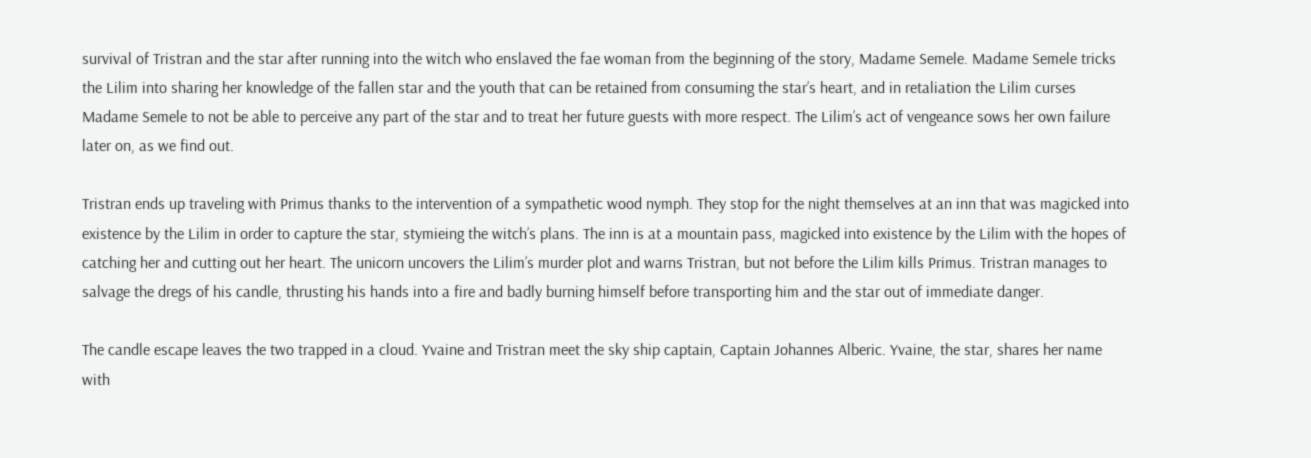survival of Tristran and the star after running into the witch who enslaved the fae woman from the beginning of the story, Madame Semele. Madame Semele tricks the Lilim into sharing her knowledge of the fallen star and the youth that can be retained from consuming the star’s heart, and in retaliation the Lilim curses Madame Semele to not be able to perceive any part of the star and to treat her future guests with more respect. The Lilim’s act of vengeance sows her own failure later on, as we find out.

Tristran ends up traveling with Primus thanks to the intervention of a sympathetic wood nymph. They stop for the night themselves at an inn that was magicked into existence by the Lilim in order to capture the star, stymieing the witch’s plans. The inn is at a mountain pass, magicked into existence by the Lilim with the hopes of catching her and cutting out her heart. The unicorn uncovers the Lilim’s murder plot and warns Tristran, but not before the Lilim kills Primus. Tristran manages to salvage the dregs of his candle, thrusting his hands into a fire and badly burning himself before transporting him and the star out of immediate danger.

The candle escape leaves the two trapped in a cloud. Yvaine and Tristran meet the sky ship captain, Captain Johannes Alberic. Yvaine, the star, shares her name with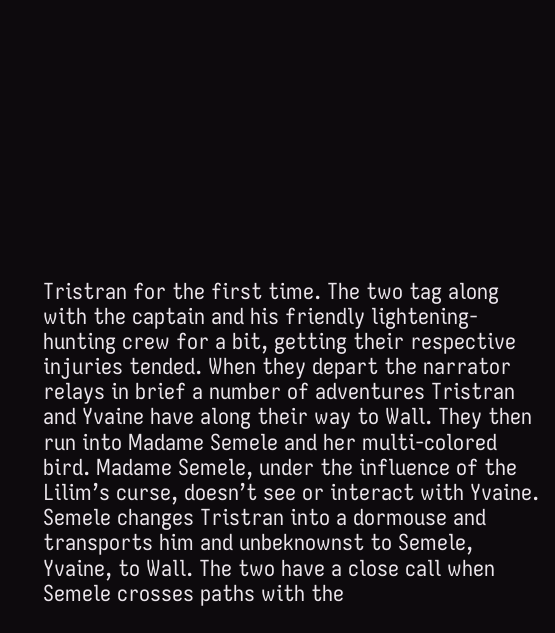Tristran for the first time. The two tag along with the captain and his friendly lightening-hunting crew for a bit, getting their respective injuries tended. When they depart the narrator relays in brief a number of adventures Tristran and Yvaine have along their way to Wall. They then run into Madame Semele and her multi-colored bird. Madame Semele, under the influence of the Lilim’s curse, doesn’t see or interact with Yvaine. Semele changes Tristran into a dormouse and transports him and unbeknownst to Semele, Yvaine, to Wall. The two have a close call when Semele crosses paths with the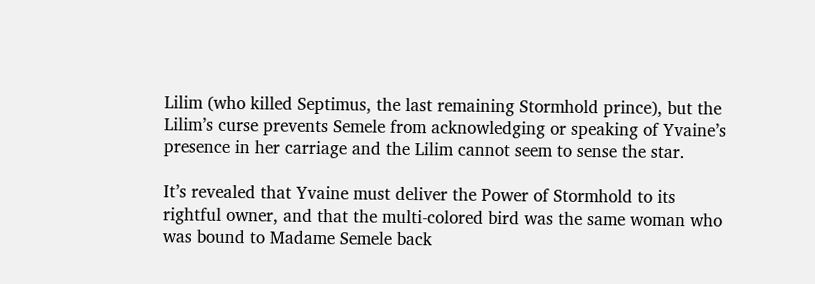Lilim (who killed Septimus, the last remaining Stormhold prince), but the Lilim’s curse prevents Semele from acknowledging or speaking of Yvaine’s presence in her carriage and the Lilim cannot seem to sense the star.

It’s revealed that Yvaine must deliver the Power of Stormhold to its rightful owner, and that the multi-colored bird was the same woman who was bound to Madame Semele back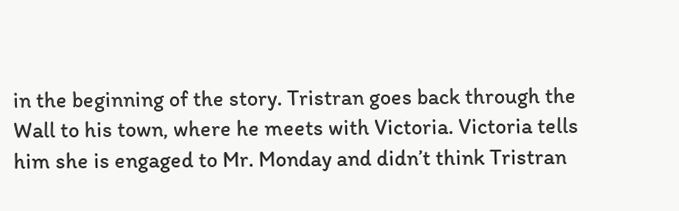in the beginning of the story. Tristran goes back through the Wall to his town, where he meets with Victoria. Victoria tells him she is engaged to Mr. Monday and didn’t think Tristran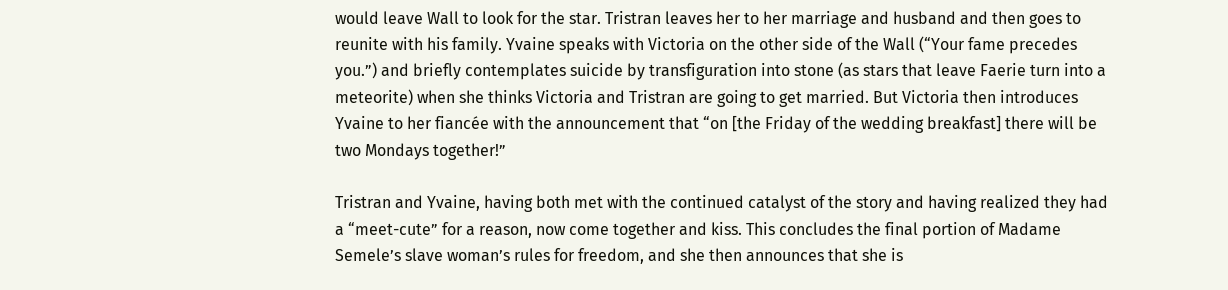would leave Wall to look for the star. Tristran leaves her to her marriage and husband and then goes to reunite with his family. Yvaine speaks with Victoria on the other side of the Wall (“Your fame precedes you.”) and briefly contemplates suicide by transfiguration into stone (as stars that leave Faerie turn into a meteorite) when she thinks Victoria and Tristran are going to get married. But Victoria then introduces Yvaine to her fiancée with the announcement that “on [the Friday of the wedding breakfast] there will be two Mondays together!”

Tristran and Yvaine, having both met with the continued catalyst of the story and having realized they had a “meet-cute” for a reason, now come together and kiss. This concludes the final portion of Madame Semele’s slave woman’s rules for freedom, and she then announces that she is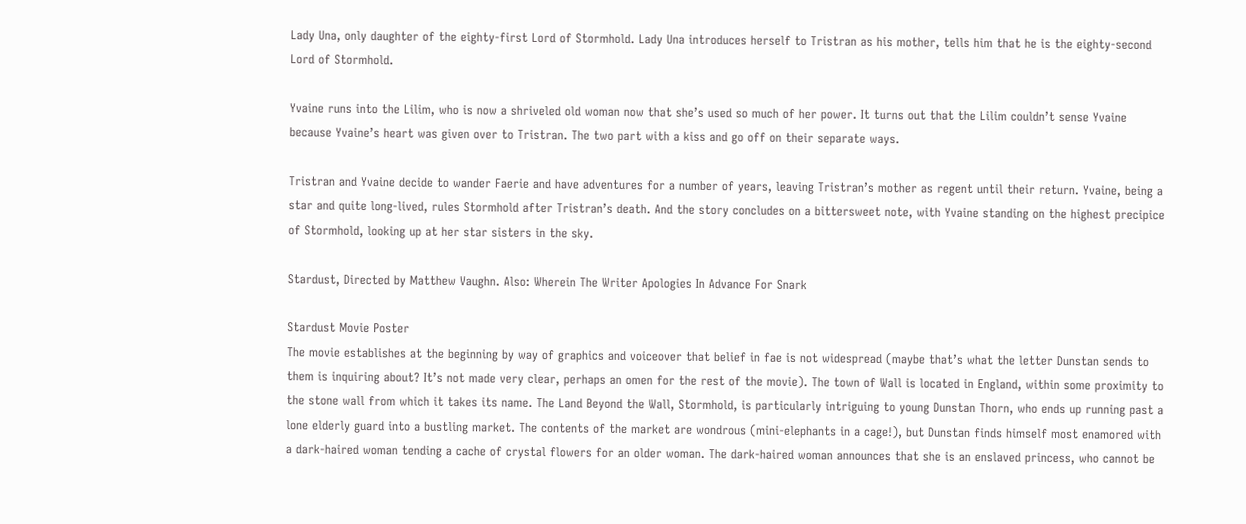Lady Una, only daughter of the eighty-first Lord of Stormhold. Lady Una introduces herself to Tristran as his mother, tells him that he is the eighty-second Lord of Stormhold.

Yvaine runs into the Lilim, who is now a shriveled old woman now that she’s used so much of her power. It turns out that the Lilim couldn’t sense Yvaine because Yvaine’s heart was given over to Tristran. The two part with a kiss and go off on their separate ways.

Tristran and Yvaine decide to wander Faerie and have adventures for a number of years, leaving Tristran’s mother as regent until their return. Yvaine, being a star and quite long-lived, rules Stormhold after Tristran’s death. And the story concludes on a bittersweet note, with Yvaine standing on the highest precipice of Stormhold, looking up at her star sisters in the sky.

Stardust, Directed by Matthew Vaughn. Also: Wherein The Writer Apologies In Advance For Snark

Stardust Movie Poster
The movie establishes at the beginning by way of graphics and voiceover that belief in fae is not widespread (maybe that’s what the letter Dunstan sends to them is inquiring about? It’s not made very clear, perhaps an omen for the rest of the movie). The town of Wall is located in England, within some proximity to the stone wall from which it takes its name. The Land Beyond the Wall, Stormhold, is particularly intriguing to young Dunstan Thorn, who ends up running past a lone elderly guard into a bustling market. The contents of the market are wondrous (mini-elephants in a cage!), but Dunstan finds himself most enamored with a dark-haired woman tending a cache of crystal flowers for an older woman. The dark-haired woman announces that she is an enslaved princess, who cannot be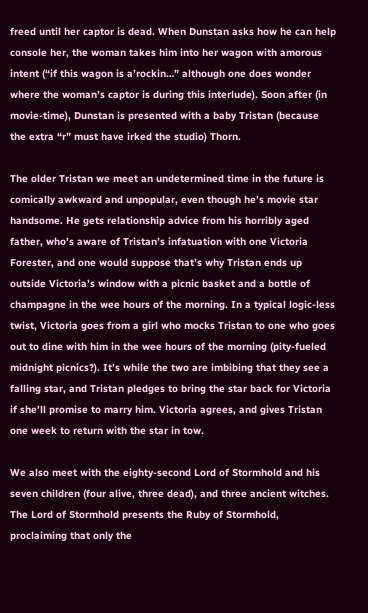freed until her captor is dead. When Dunstan asks how he can help console her, the woman takes him into her wagon with amorous intent (“if this wagon is a’rockin…” although one does wonder where the woman’s captor is during this interlude). Soon after (in movie-time), Dunstan is presented with a baby Tristan (because the extra “r” must have irked the studio) Thorn.

The older Tristan we meet an undetermined time in the future is comically awkward and unpopular, even though he’s movie star handsome. He gets relationship advice from his horribly aged father, who’s aware of Tristan’s infatuation with one Victoria Forester, and one would suppose that’s why Tristan ends up outside Victoria’s window with a picnic basket and a bottle of champagne in the wee hours of the morning. In a typical logic-less twist, Victoria goes from a girl who mocks Tristan to one who goes out to dine with him in the wee hours of the morning (pity-fueled midnight picnics?). It’s while the two are imbibing that they see a falling star, and Tristan pledges to bring the star back for Victoria if she’ll promise to marry him. Victoria agrees, and gives Tristan one week to return with the star in tow.

We also meet with the eighty-second Lord of Stormhold and his seven children (four alive, three dead), and three ancient witches. The Lord of Stormhold presents the Ruby of Stormhold, proclaiming that only the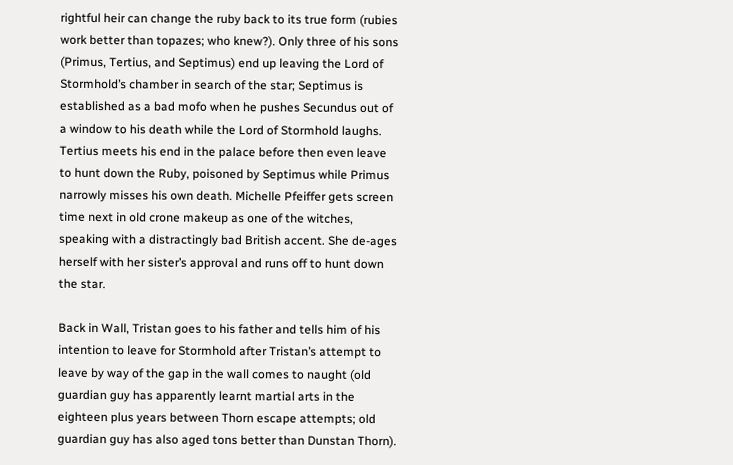rightful heir can change the ruby back to its true form (rubies work better than topazes; who knew?). Only three of his sons (Primus, Tertius, and Septimus) end up leaving the Lord of Stormhold’s chamber in search of the star; Septimus is established as a bad mofo when he pushes Secundus out of a window to his death while the Lord of Stormhold laughs. Tertius meets his end in the palace before then even leave to hunt down the Ruby, poisoned by Septimus while Primus narrowly misses his own death. Michelle Pfeiffer gets screen time next in old crone makeup as one of the witches, speaking with a distractingly bad British accent. She de-ages herself with her sister’s approval and runs off to hunt down the star.

Back in Wall, Tristan goes to his father and tells him of his intention to leave for Stormhold after Tristan’s attempt to leave by way of the gap in the wall comes to naught (old guardian guy has apparently learnt martial arts in the eighteen plus years between Thorn escape attempts; old guardian guy has also aged tons better than Dunstan Thorn).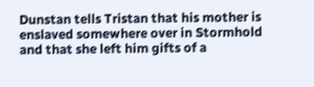Dunstan tells Tristan that his mother is enslaved somewhere over in Stormhold and that she left him gifts of a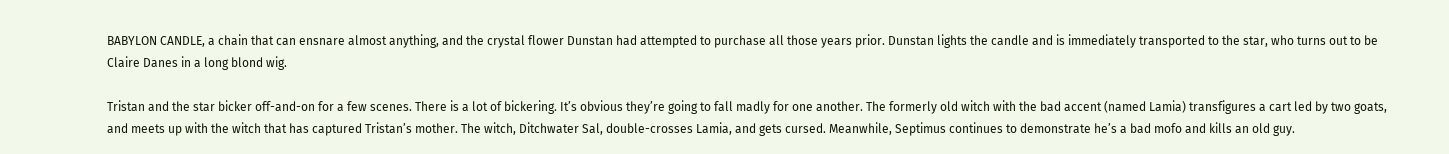BABYLON CANDLE, a chain that can ensnare almost anything, and the crystal flower Dunstan had attempted to purchase all those years prior. Dunstan lights the candle and is immediately transported to the star, who turns out to be Claire Danes in a long blond wig.

Tristan and the star bicker off-and-on for a few scenes. There is a lot of bickering. It’s obvious they’re going to fall madly for one another. The formerly old witch with the bad accent (named Lamia) transfigures a cart led by two goats, and meets up with the witch that has captured Tristan’s mother. The witch, Ditchwater Sal, double-crosses Lamia, and gets cursed. Meanwhile, Septimus continues to demonstrate he’s a bad mofo and kills an old guy.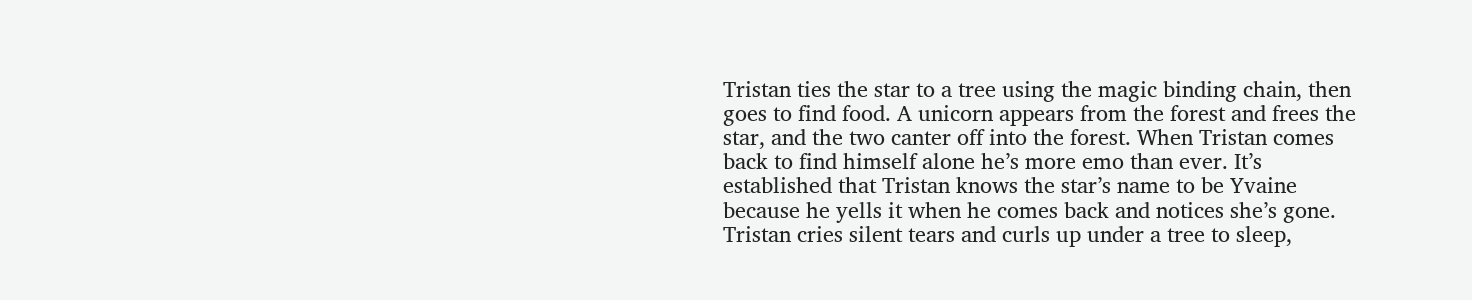Tristan ties the star to a tree using the magic binding chain, then goes to find food. A unicorn appears from the forest and frees the star, and the two canter off into the forest. When Tristan comes back to find himself alone he’s more emo than ever. It’s established that Tristan knows the star’s name to be Yvaine because he yells it when he comes back and notices she’s gone. Tristan cries silent tears and curls up under a tree to sleep,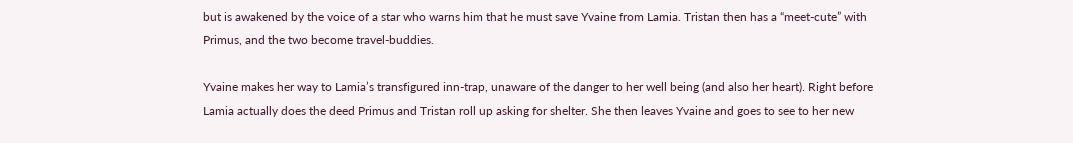but is awakened by the voice of a star who warns him that he must save Yvaine from Lamia. Tristan then has a “meet-cute” with Primus, and the two become travel-buddies.

Yvaine makes her way to Lamia’s transfigured inn-trap, unaware of the danger to her well being (and also her heart). Right before Lamia actually does the deed Primus and Tristan roll up asking for shelter. She then leaves Yvaine and goes to see to her new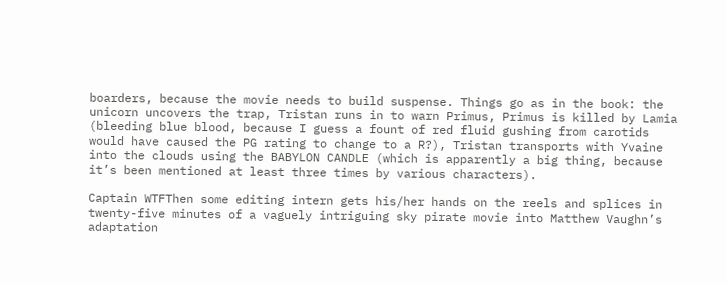boarders, because the movie needs to build suspense. Things go as in the book: the unicorn uncovers the trap, Tristan runs in to warn Primus, Primus is killed by Lamia (bleeding blue blood, because I guess a fount of red fluid gushing from carotids would have caused the PG rating to change to a R?), Tristan transports with Yvaine into the clouds using the BABYLON CANDLE (which is apparently a big thing, because it’s been mentioned at least three times by various characters).

Captain WTFThen some editing intern gets his/her hands on the reels and splices in twenty-five minutes of a vaguely intriguing sky pirate movie into Matthew Vaughn’s adaptation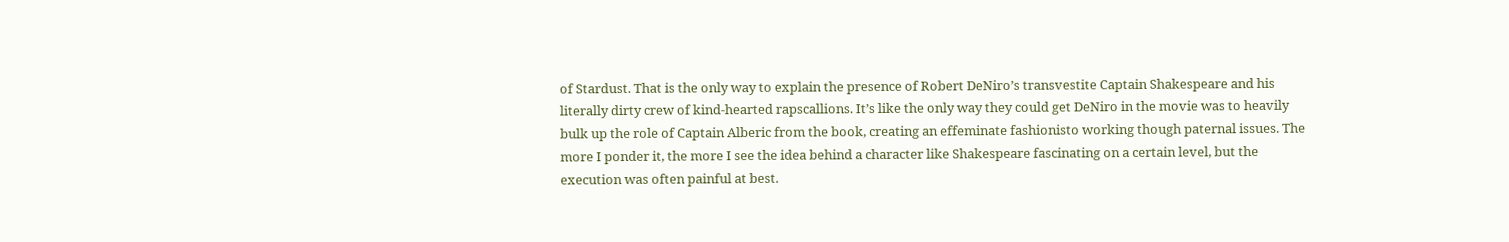of Stardust. That is the only way to explain the presence of Robert DeNiro’s transvestite Captain Shakespeare and his literally dirty crew of kind-hearted rapscallions. It’s like the only way they could get DeNiro in the movie was to heavily bulk up the role of Captain Alberic from the book, creating an effeminate fashionisto working though paternal issues. The more I ponder it, the more I see the idea behind a character like Shakespeare fascinating on a certain level, but the execution was often painful at best.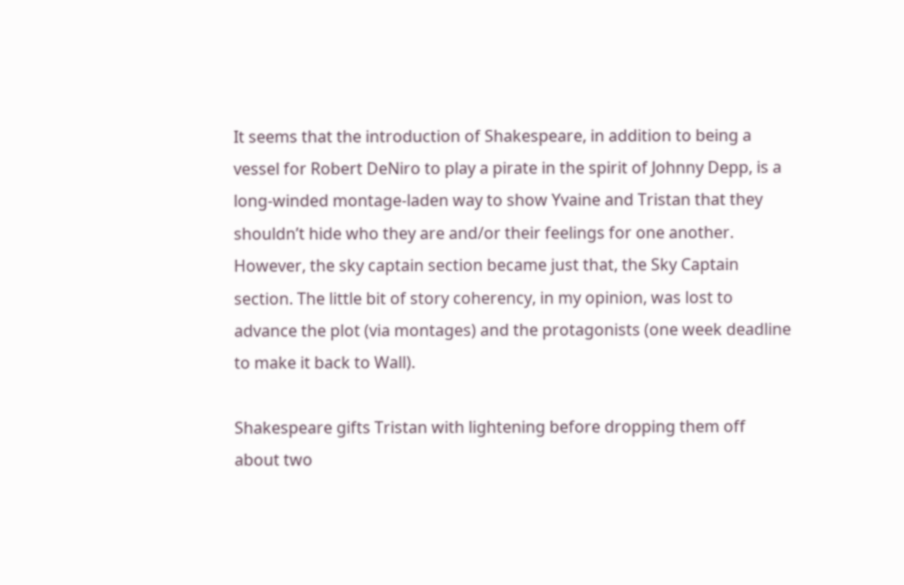It seems that the introduction of Shakespeare, in addition to being a vessel for Robert DeNiro to play a pirate in the spirit of Johnny Depp, is a long-winded montage-laden way to show Yvaine and Tristan that they shouldn’t hide who they are and/or their feelings for one another. However, the sky captain section became just that, the Sky Captain section. The little bit of story coherency, in my opinion, was lost to advance the plot (via montages) and the protagonists (one week deadline to make it back to Wall).

Shakespeare gifts Tristan with lightening before dropping them off about two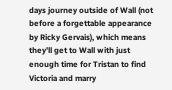days journey outside of Wall (not before a forgettable appearance by Ricky Gervais), which means they’ll get to Wall with just enough time for Tristan to find Victoria and marry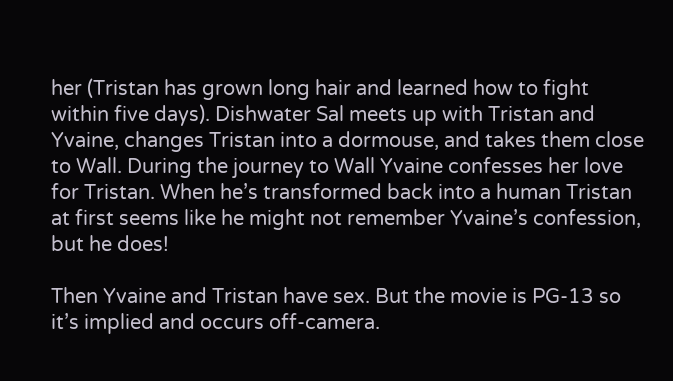her (Tristan has grown long hair and learned how to fight within five days). Dishwater Sal meets up with Tristan and Yvaine, changes Tristan into a dormouse, and takes them close to Wall. During the journey to Wall Yvaine confesses her love for Tristan. When he’s transformed back into a human Tristan at first seems like he might not remember Yvaine’s confession, but he does!

Then Yvaine and Tristan have sex. But the movie is PG-13 so it’s implied and occurs off-camera.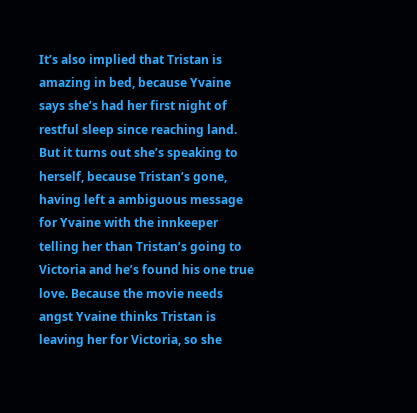It’s also implied that Tristan is amazing in bed, because Yvaine says she’s had her first night of restful sleep since reaching land. But it turns out she’s speaking to herself, because Tristan’s gone, having left a ambiguous message for Yvaine with the innkeeper telling her than Tristan’s going to Victoria and he’s found his one true love. Because the movie needs angst Yvaine thinks Tristan is leaving her for Victoria, so she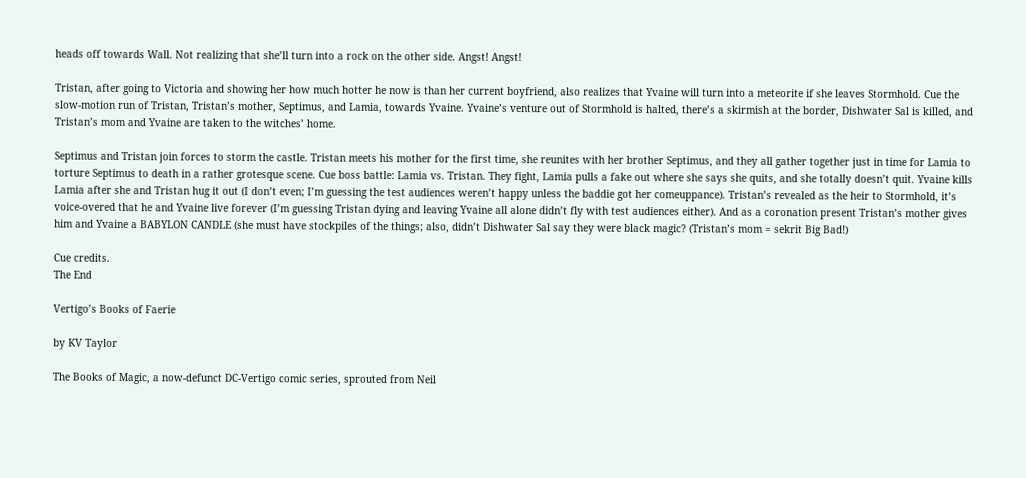heads off towards Wall. Not realizing that she’ll turn into a rock on the other side. Angst! Angst!

Tristan, after going to Victoria and showing her how much hotter he now is than her current boyfriend, also realizes that Yvaine will turn into a meteorite if she leaves Stormhold. Cue the slow-motion run of Tristan, Tristan’s mother, Septimus, and Lamia, towards Yvaine. Yvaine’s venture out of Stormhold is halted, there’s a skirmish at the border, Dishwater Sal is killed, and Tristan’s mom and Yvaine are taken to the witches’ home.

Septimus and Tristan join forces to storm the castle. Tristan meets his mother for the first time, she reunites with her brother Septimus, and they all gather together just in time for Lamia to torture Septimus to death in a rather grotesque scene. Cue boss battle: Lamia vs. Tristan. They fight, Lamia pulls a fake out where she says she quits, and she totally doesn’t quit. Yvaine kills Lamia after she and Tristan hug it out (I don’t even; I’m guessing the test audiences weren’t happy unless the baddie got her comeuppance). Tristan’s revealed as the heir to Stormhold, it’s voice-overed that he and Yvaine live forever (I’m guessing Tristan dying and leaving Yvaine all alone didn’t fly with test audiences either). And as a coronation present Tristan’s mother gives him and Yvaine a BABYLON CANDLE (she must have stockpiles of the things; also, didn’t Dishwater Sal say they were black magic? (Tristan’s mom = sekrit Big Bad!)

Cue credits.
The End

Vertigo’s Books of Faerie

by KV Taylor

The Books of Magic, a now-defunct DC-Vertigo comic series, sprouted from Neil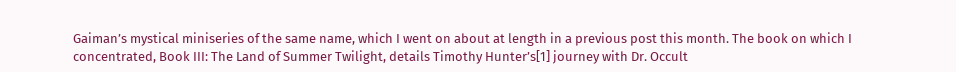Gaiman’s mystical miniseries of the same name, which I went on about at length in a previous post this month. The book on which I concentrated, Book III: The Land of Summer Twilight, details Timothy Hunter’s[1] journey with Dr. Occult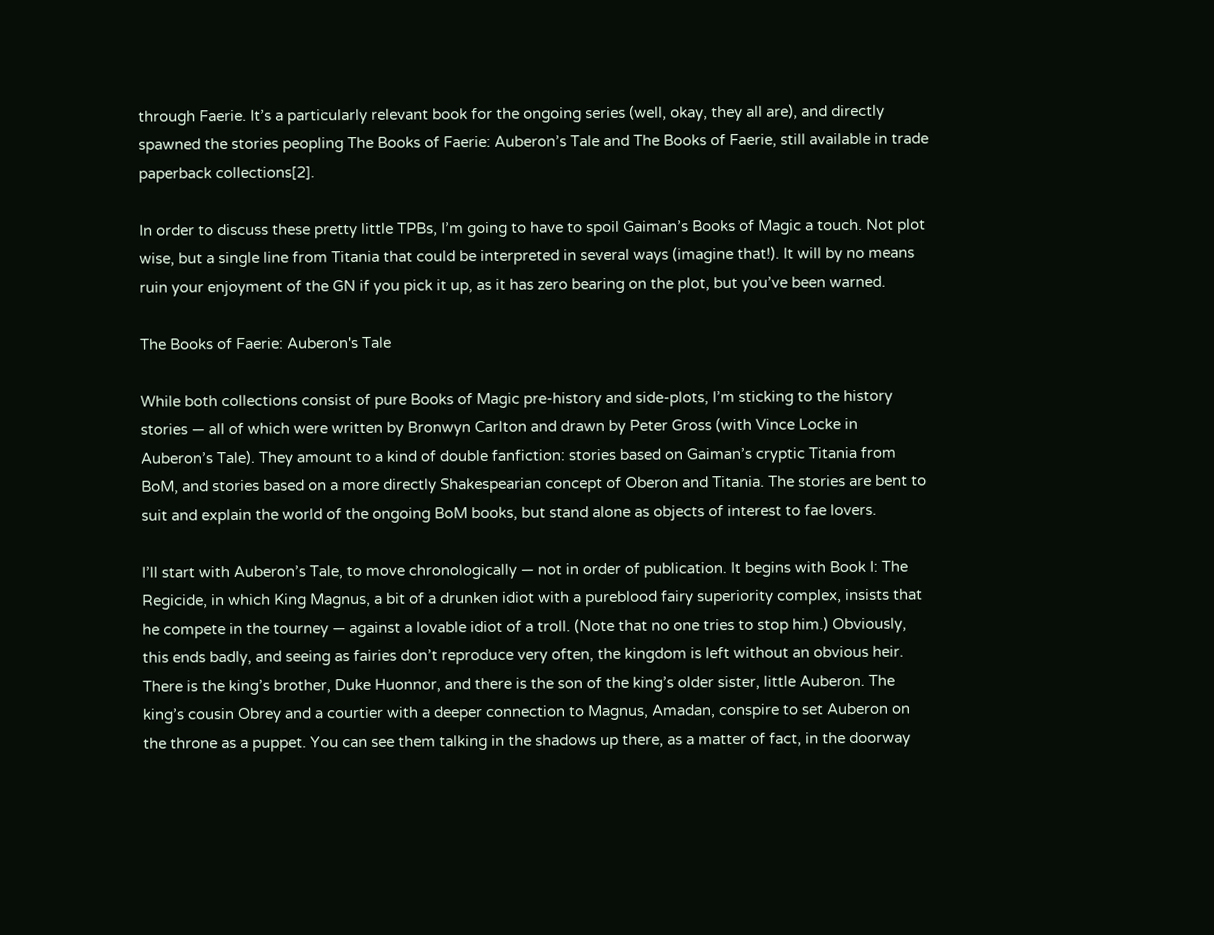through Faerie. It’s a particularly relevant book for the ongoing series (well, okay, they all are), and directly spawned the stories peopling The Books of Faerie: Auberon’s Tale and The Books of Faerie, still available in trade paperback collections[2].

In order to discuss these pretty little TPBs, I’m going to have to spoil Gaiman’s Books of Magic a touch. Not plot wise, but a single line from Titania that could be interpreted in several ways (imagine that!). It will by no means ruin your enjoyment of the GN if you pick it up, as it has zero bearing on the plot, but you’ve been warned.

The Books of Faerie: Auberon's Tale

While both collections consist of pure Books of Magic pre-history and side-plots, I’m sticking to the history stories — all of which were written by Bronwyn Carlton and drawn by Peter Gross (with Vince Locke in Auberon’s Tale). They amount to a kind of double fanfiction: stories based on Gaiman’s cryptic Titania from BoM, and stories based on a more directly Shakespearian concept of Oberon and Titania. The stories are bent to suit and explain the world of the ongoing BoM books, but stand alone as objects of interest to fae lovers.

I’ll start with Auberon’s Tale, to move chronologically — not in order of publication. It begins with Book I: The Regicide, in which King Magnus, a bit of a drunken idiot with a pureblood fairy superiority complex, insists that he compete in the tourney — against a lovable idiot of a troll. (Note that no one tries to stop him.) Obviously, this ends badly, and seeing as fairies don’t reproduce very often, the kingdom is left without an obvious heir. There is the king’s brother, Duke Huonnor, and there is the son of the king’s older sister, little Auberon. The king’s cousin Obrey and a courtier with a deeper connection to Magnus, Amadan, conspire to set Auberon on the throne as a puppet. You can see them talking in the shadows up there, as a matter of fact, in the doorway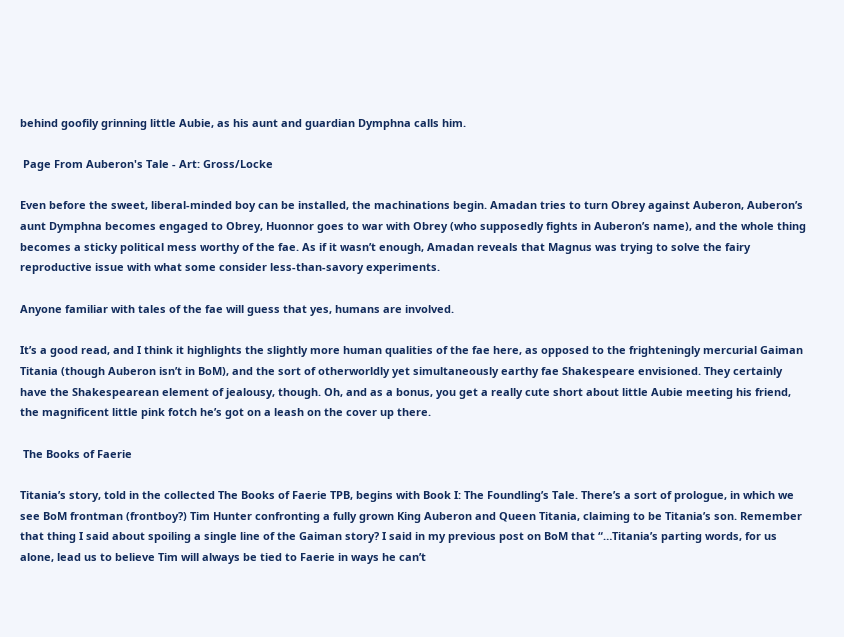behind goofily grinning little Aubie, as his aunt and guardian Dymphna calls him.

 Page From Auberon's Tale - Art: Gross/Locke

Even before the sweet, liberal-minded boy can be installed, the machinations begin. Amadan tries to turn Obrey against Auberon, Auberon’s aunt Dymphna becomes engaged to Obrey, Huonnor goes to war with Obrey (who supposedly fights in Auberon’s name), and the whole thing becomes a sticky political mess worthy of the fae. As if it wasn’t enough, Amadan reveals that Magnus was trying to solve the fairy reproductive issue with what some consider less-than-savory experiments.

Anyone familiar with tales of the fae will guess that yes, humans are involved.

It’s a good read, and I think it highlights the slightly more human qualities of the fae here, as opposed to the frighteningly mercurial Gaiman Titania (though Auberon isn’t in BoM), and the sort of otherworldly yet simultaneously earthy fae Shakespeare envisioned. They certainly have the Shakespearean element of jealousy, though. Oh, and as a bonus, you get a really cute short about little Aubie meeting his friend, the magnificent little pink fotch he’s got on a leash on the cover up there.

 The Books of Faerie

Titania’s story, told in the collected The Books of Faerie TPB, begins with Book I: The Foundling’s Tale. There’s a sort of prologue, in which we see BoM frontman (frontboy?) Tim Hunter confronting a fully grown King Auberon and Queen Titania, claiming to be Titania’s son. Remember that thing I said about spoiling a single line of the Gaiman story? I said in my previous post on BoM that “…Titania’s parting words, for us alone, lead us to believe Tim will always be tied to Faerie in ways he can’t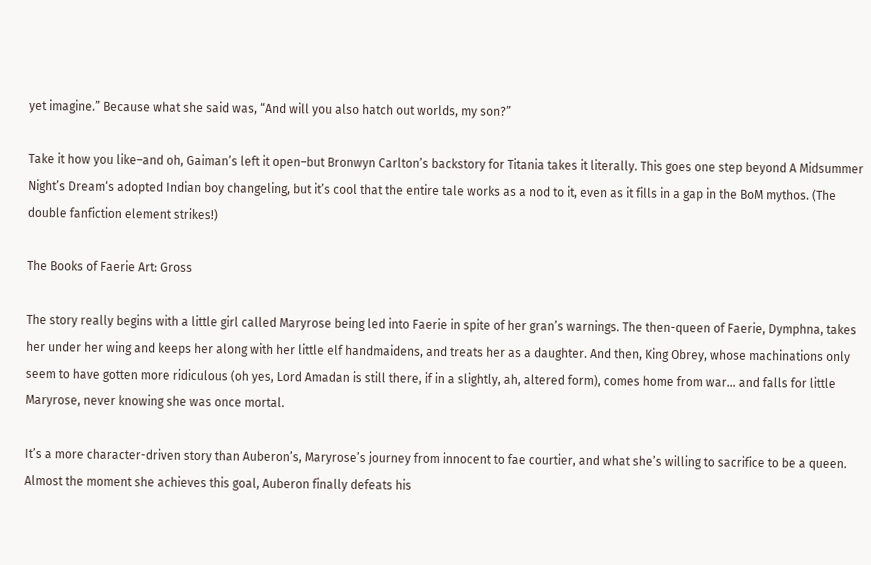yet imagine.” Because what she said was, “And will you also hatch out worlds, my son?”

Take it how you like–and oh, Gaiman’s left it open–but Bronwyn Carlton’s backstory for Titania takes it literally. This goes one step beyond A Midsummer Night’s Dream‘s adopted Indian boy changeling, but it’s cool that the entire tale works as a nod to it, even as it fills in a gap in the BoM mythos. (The double fanfiction element strikes!)

The Books of Faerie Art: Gross

The story really begins with a little girl called Maryrose being led into Faerie in spite of her gran’s warnings. The then-queen of Faerie, Dymphna, takes her under her wing and keeps her along with her little elf handmaidens, and treats her as a daughter. And then, King Obrey, whose machinations only seem to have gotten more ridiculous (oh yes, Lord Amadan is still there, if in a slightly, ah, altered form), comes home from war… and falls for little Maryrose, never knowing she was once mortal.

It’s a more character-driven story than Auberon’s, Maryrose’s journey from innocent to fae courtier, and what she’s willing to sacrifice to be a queen. Almost the moment she achieves this goal, Auberon finally defeats his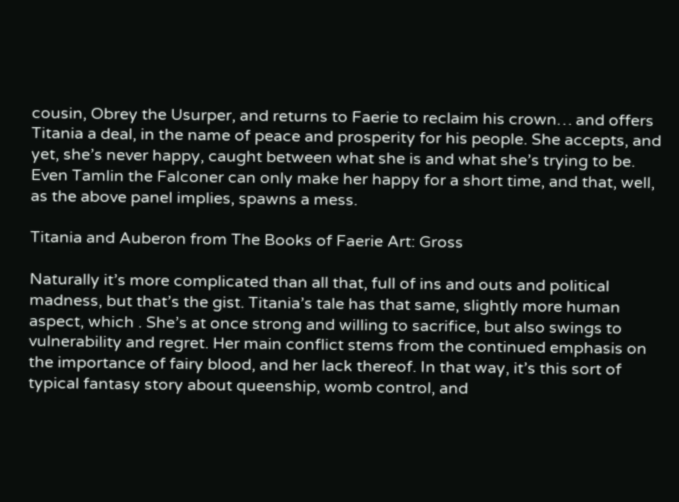cousin, Obrey the Usurper, and returns to Faerie to reclaim his crown… and offers Titania a deal, in the name of peace and prosperity for his people. She accepts, and yet, she’s never happy, caught between what she is and what she’s trying to be. Even Tamlin the Falconer can only make her happy for a short time, and that, well, as the above panel implies, spawns a mess.

Titania and Auberon from The Books of Faerie Art: Gross

Naturally it’s more complicated than all that, full of ins and outs and political madness, but that’s the gist. Titania’s tale has that same, slightly more human aspect, which . She’s at once strong and willing to sacrifice, but also swings to vulnerability and regret. Her main conflict stems from the continued emphasis on the importance of fairy blood, and her lack thereof. In that way, it’s this sort of typical fantasy story about queenship, womb control, and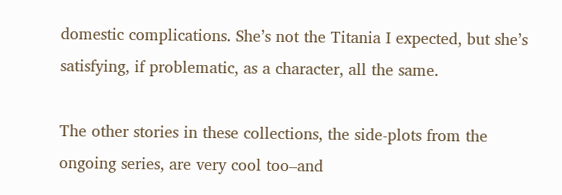domestic complications. She’s not the Titania I expected, but she’s satisfying, if problematic, as a character, all the same.

The other stories in these collections, the side-plots from the ongoing series, are very cool too–and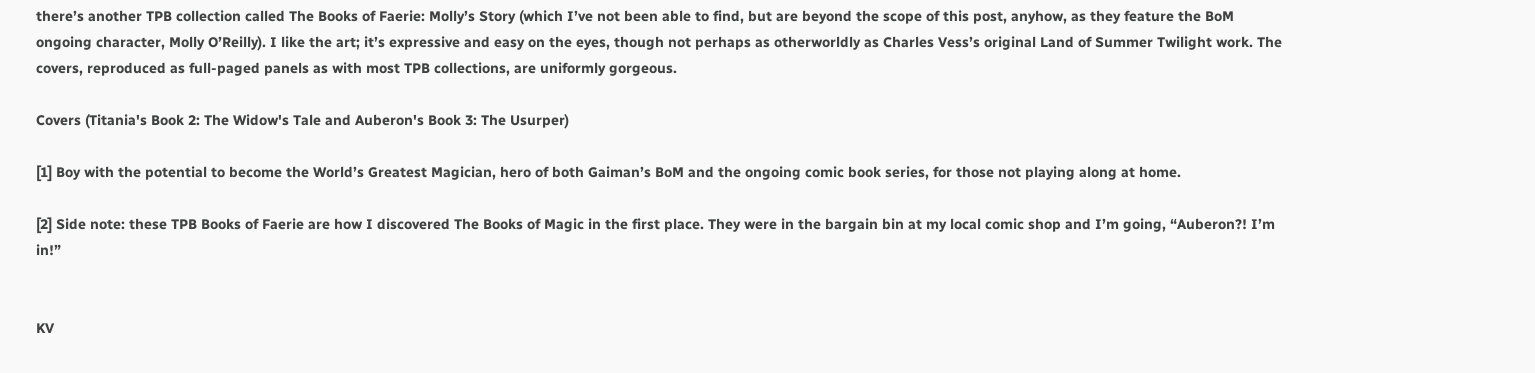there’s another TPB collection called The Books of Faerie: Molly’s Story (which I’ve not been able to find, but are beyond the scope of this post, anyhow, as they feature the BoM ongoing character, Molly O’Reilly). I like the art; it’s expressive and easy on the eyes, though not perhaps as otherworldly as Charles Vess’s original Land of Summer Twilight work. The covers, reproduced as full-paged panels as with most TPB collections, are uniformly gorgeous.

Covers (Titania's Book 2: The Widow's Tale and Auberon's Book 3: The Usurper)

[1] Boy with the potential to become the World’s Greatest Magician, hero of both Gaiman’s BoM and the ongoing comic book series, for those not playing along at home.

[2] Side note: these TPB Books of Faerie are how I discovered The Books of Magic in the first place. They were in the bargain bin at my local comic shop and I’m going, “Auberon?! I’m in!”


KV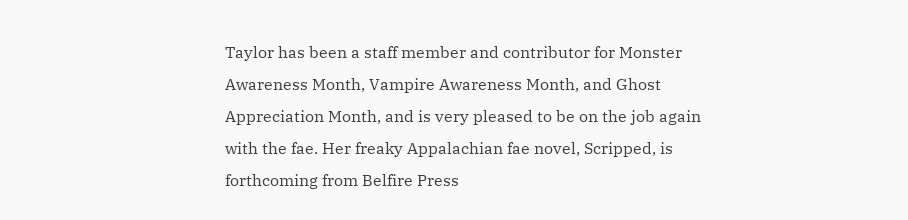Taylor has been a staff member and contributor for Monster Awareness Month, Vampire Awareness Month, and Ghost Appreciation Month, and is very pleased to be on the job again with the fae. Her freaky Appalachian fae novel, Scripped, is forthcoming from Belfire Press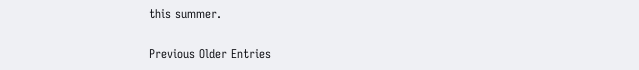this summer.

Previous Older Entries